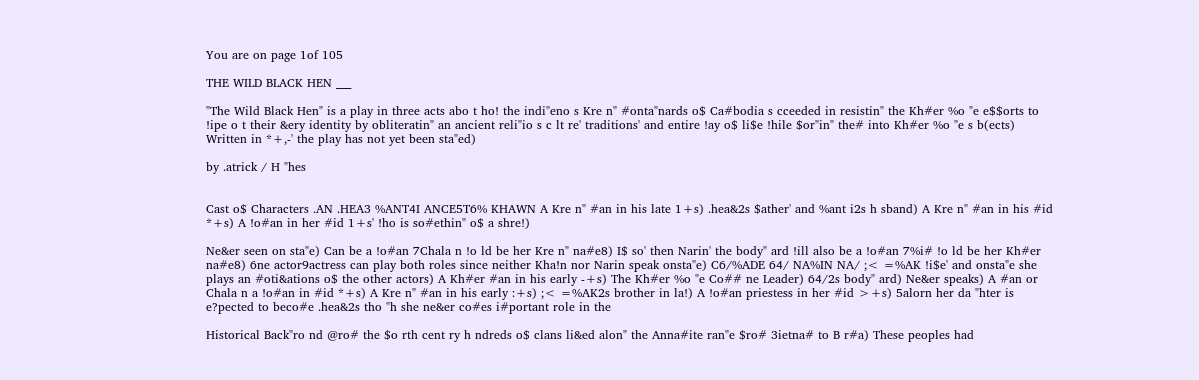You are on page 1of 105

THE WILD BLACK HEN ___

"The Wild Black Hen" is a play in three acts abo t ho! the indi"eno s Kre n" #onta"nards o$ Ca#bodia s cceeded in resistin" the Kh#er %o "e e$$orts to !ipe o t their &ery identity by obliteratin" an ancient reli"io s c lt re' traditions' and entire !ay o$ li$e !hile $or"in" the# into Kh#er %o "e s b(ects) Written in *+,-' the play has not yet been sta"ed)

by .atrick / H "hes


Cast o$ Characters .AN .HEA3 %ANT4I ANCE5T6% KHAWN A Kre n" #an in his late 1+s) .hea&2s $ather' and %ant i2s h sband) A Kre n" #an in his #id *+s) A !o#an in her #id 1+s' !ho is so#ethin" o$ a shre!)

Ne&er seen on sta"e) Can be a !o#an 7Chala n !o ld be her Kre n" na#e8) I$ so' then Narin' the body" ard !ill also be a !o#an 7%i# !o ld be her Kh#er na#e8) 6ne actor9actress can play both roles since neither Kha!n nor Narin speak onsta"e) C6/%ADE 64/ NA%IN NA/ ;< =%AK !i$e' and onsta"e she plays an #oti&ations o$ the other actors) A Kh#er #an in his early -+s) The Kh#er %o "e Co## ne Leader) 64/2s body" ard) Ne&er speaks) A #an or Chala n a !o#an in #id *+s) A Kre n" #an in his early :+s) ;< =%AK2s brother in la!) A !o#an priestess in her #id >+s) 5alorn her da "hter is e?pected to beco#e .hea&2s tho "h she ne&er co#es i#portant role in the

Historical Back"ro nd @ro# the $o rth cent ry h ndreds o$ clans li&ed alon" the Anna#ite ran"e $ro# 3ietna# to B r#a) These peoples had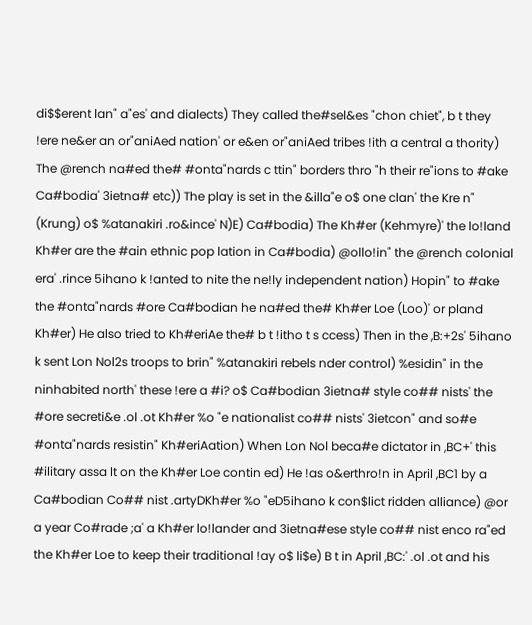di$$erent lan" a"es' and dialects) They called the#sel&es "chon chiet", b t they !ere ne&er an or"aniAed nation' or e&en or"aniAed tribes !ith a central a thority) The @rench na#ed the# #onta"nards c ttin" borders thro "h their re"ions to #ake Ca#bodia' 3ietna# etc)) The play is set in the &illa"e o$ one clan' the Kre n" (Krung) o$ %atanakiri .ro&ince' N)E) Ca#bodia) The Kh#er (Kehmyre)' the lo!land Kh#er are the #ain ethnic pop lation in Ca#bodia) @ollo!in" the @rench colonial era' .rince 5ihano k !anted to nite the ne!ly independent nation) Hopin" to #ake the #onta"nards #ore Ca#bodian he na#ed the# Kh#er Loe (Loo)' or pland Kh#er) He also tried to Kh#eriAe the# b t !itho t s ccess) Then in the ,B:+2s' 5ihano k sent Lon Nol2s troops to brin" %atanakiri rebels nder control) %esidin" in the ninhabited north' these !ere a #i? o$ Ca#bodian 3ietna# style co## nists' the #ore secreti&e .ol .ot Kh#er %o "e nationalist co## nists' 3ietcon" and so#e #onta"nards resistin" Kh#eriAation) When Lon Nol beca#e dictator in ,BC+' this #ilitary assa lt on the Kh#er Loe contin ed) He !as o&erthro!n in April ,BC1 by a Ca#bodian Co## nist .artyDKh#er %o "eD5ihano k con$lict ridden alliance) @or a year Co#rade ;a' a Kh#er lo!lander and 3ietna#ese style co## nist enco ra"ed the Kh#er Loe to keep their traditional !ay o$ li$e) B t in April ,BC:' .ol .ot and his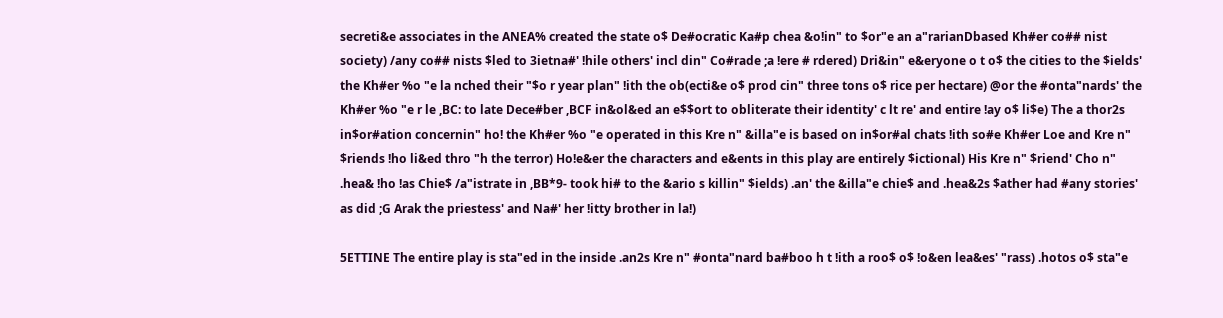secreti&e associates in the ANEA% created the state o$ De#ocratic Ka#p chea &o!in" to $or"e an a"rarianDbased Kh#er co## nist society) /any co## nists $led to 3ietna#' !hile others' incl din" Co#rade ;a !ere # rdered) Dri&in" e&eryone o t o$ the cities to the $ields' the Kh#er %o "e la nched their "$o r year plan" !ith the ob(ecti&e o$ prod cin" three tons o$ rice per hectare) @or the #onta"nards' the Kh#er %o "e r le ,BC: to late Dece#ber ,BCF in&ol&ed an e$$ort to obliterate their identity' c lt re' and entire !ay o$ li$e) The a thor2s in$or#ation concernin" ho! the Kh#er %o "e operated in this Kre n" &illa"e is based on in$or#al chats !ith so#e Kh#er Loe and Kre n" $riends !ho li&ed thro "h the terror) Ho!e&er the characters and e&ents in this play are entirely $ictional) His Kre n" $riend' Cho n" .hea& !ho !as Chie$ /a"istrate in ,BB*9- took hi# to the &ario s killin" $ields) .an' the &illa"e chie$ and .hea&2s $ather had #any stories' as did ;G Arak the priestess' and Na#' her !itty brother in la!)

5ETTINE The entire play is sta"ed in the inside .an2s Kre n" #onta"nard ba#boo h t !ith a roo$ o$ !o&en lea&es' "rass) .hotos o$ sta"e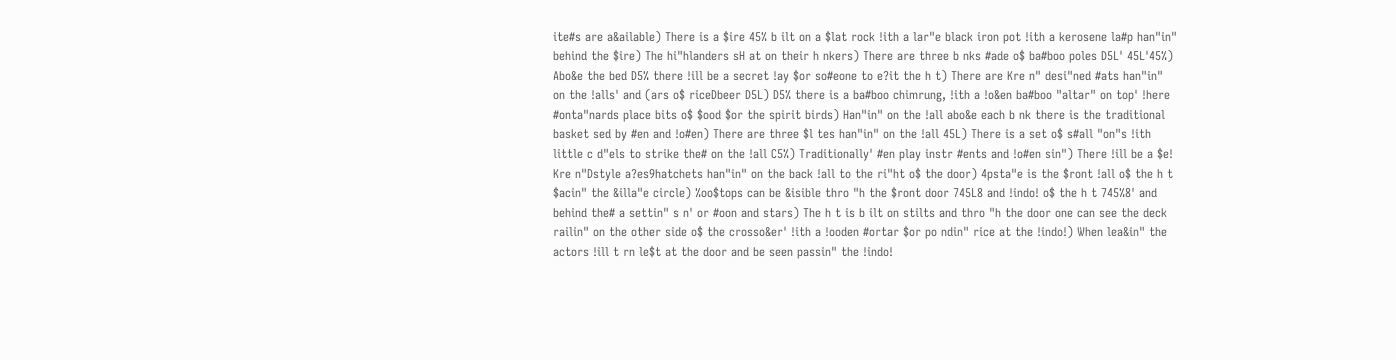ite#s are a&ailable) There is a $ire 45% b ilt on a $lat rock !ith a lar"e black iron pot !ith a kerosene la#p han"in" behind the $ire) The hi"hlanders sH at on their h nkers) There are three b nks #ade o$ ba#boo poles D5L' 45L'45%) Abo&e the bed D5% there !ill be a secret !ay $or so#eone to e?it the h t) There are Kre n" desi"ned #ats han"in" on the !alls' and (ars o$ riceDbeer D5L) D5% there is a ba#boo chimrung, !ith a !o&en ba#boo "altar" on top' !here #onta"nards place bits o$ $ood $or the spirit birds) Han"in" on the !all abo&e each b nk there is the traditional basket sed by #en and !o#en) There are three $l tes han"in" on the !all 45L) There is a set o$ s#all "on"s !ith little c d"els to strike the# on the !all C5%) Traditionally' #en play instr #ents and !o#en sin") There !ill be a $e! Kre n"Dstyle a?es9hatchets han"in" on the back !all to the ri"ht o$ the door) 4psta"e is the $ront !all o$ the h t $acin" the &illa"e circle) %oo$tops can be &isible thro "h the $ront door 745L8 and !indo! o$ the h t 745%8' and behind the# a settin" s n' or #oon and stars) The h t is b ilt on stilts and thro "h the door one can see the deck railin" on the other side o$ the crosso&er' !ith a !ooden #ortar $or po ndin" rice at the !indo!) When lea&in" the actors !ill t rn le$t at the door and be seen passin" the !indo!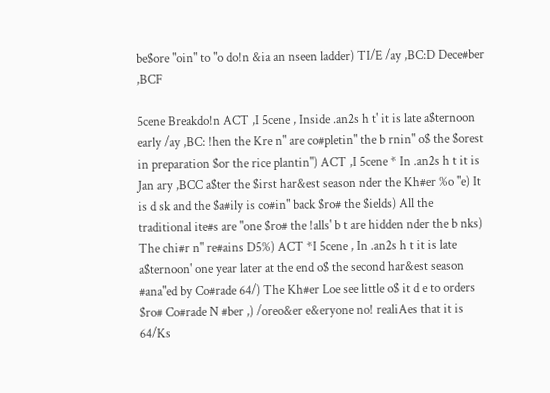be$ore "oin" to "o do!n &ia an nseen ladder) TI/E /ay ,BC:D Dece#ber ,BCF

5cene Breakdo!n ACT ,I 5cene , Inside .an2s h t' it is late a$ternoon early /ay ,BC: !hen the Kre n" are co#pletin" the b rnin" o$ the $orest in preparation $or the rice plantin") ACT ,I 5cene * In .an2s h t it is Jan ary ,BCC a$ter the $irst har&est season nder the Kh#er %o "e) It is d sk and the $a#ily is co#in" back $ro# the $ields) All the traditional ite#s are "one $ro# the !alls' b t are hidden nder the b nks) The chi#r n" re#ains D5%) ACT *I 5cene , In .an2s h t it is late a$ternoon' one year later at the end o$ the second har&est season #ana"ed by Co#rade 64/) The Kh#er Loe see little o$ it d e to orders $ro# Co#rade N #ber ,) /oreo&er e&eryone no! realiAes that it is 64/Ks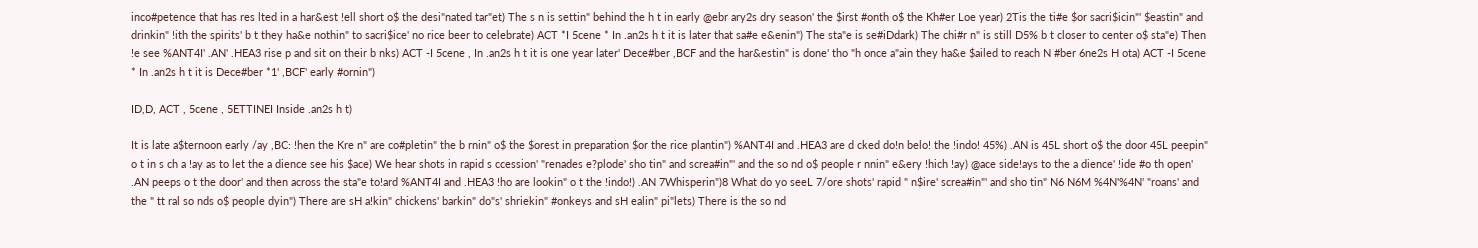inco#petence that has res lted in a har&est !ell short o$ the desi"nated tar"et) The s n is settin" behind the h t in early @ebr ary2s dry season' the $irst #onth o$ the Kh#er Loe year) 2Tis the ti#e $or sacri$icin"' $eastin" and drinkin" !ith the spirits' b t they ha&e nothin" to sacri$ice' no rice beer to celebrate) ACT *I 5cene * In .an2s h t it is later that sa#e e&enin") The sta"e is se#iDdark) The chi#r n" is still D5% b t closer to center o$ sta"e) Then !e see %ANT4I' .AN' .HEA3 rise p and sit on their b nks) ACT -I 5cene , In .an2s h t it is one year later' Dece#ber ,BCF and the har&estin" is done' tho "h once a"ain they ha&e $ailed to reach N #ber 6ne2s H ota) ACT -I 5cene * In .an2s h t it is Dece#ber *1' ,BCF' early #ornin")

ID,D, ACT , 5cene , 5ETTINEI Inside .an2s h t)

It is late a$ternoon early /ay ,BC: !hen the Kre n" are co#pletin" the b rnin" o$ the $orest in preparation $or the rice plantin") %ANT4I and .HEA3 are d cked do!n belo! the !indo! 45%) .AN is 45L short o$ the door 45L peepin" o t in s ch a !ay as to let the a dience see his $ace) We hear shots in rapid s ccession' "renades e?plode' sho tin" and screa#in"' and the so nd o$ people r nnin" e&ery !hich !ay) @ace side!ays to the a dience' !ide #o th open' .AN peeps o t the door' and then across the sta"e to!ard %ANT4I and .HEA3 !ho are lookin" o t the !indo!) .AN 7Whisperin")8 What do yo seeL 7/ore shots' rapid " n$ire' screa#in"' and sho tin" N6 N6M %4N'%4N' "roans' and the " tt ral so nds o$ people dyin") There are sH a!kin" chickens' barkin" do"s' shriekin" #onkeys and sH ealin" pi"lets) There is the so nd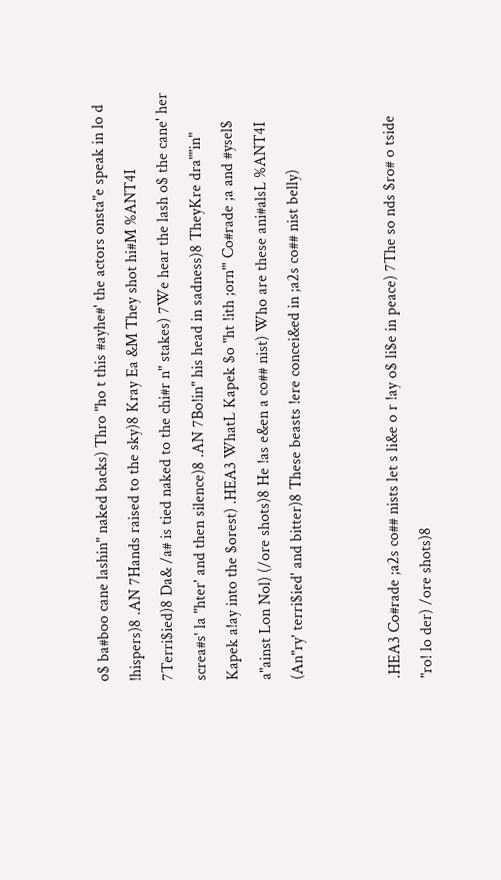o$ ba#boo cane lashin" naked backs) Thro "ho t this #ayhe#' the actors onsta"e speak in lo d !hispers)8 .AN 7Hands raised to the sky)8 Kray Ea &M They shot hi#M %ANT4I 7Terri$ied)8 Da& /a# is tied naked to the chi#r n" stakes) 7We hear the lash o$ the cane' her screa#s' la "hter' and then silence)8 .AN 7Bo!in" his head in sadness)8 TheyKre dra""in" Kapek a!ay into the $orest) .HEA3 WhatL Kapek $o "ht !ith ;orn"' Co#rade ;a and #ysel$ a"ainst Lon Nol) (/ore shots)8 He !as e&en a co## nist) Who are these ani#alsL %ANT4I (An"ry' terri$ied' and bitter)8 These beasts !ere concei&ed in ;a2s co## nist belly)


.HEA3 Co#rade ;a2s co## nists let s li&e o r !ay o$ li$e in peace) 7The so nds $ro# o tside "ro! lo der) /ore shots)8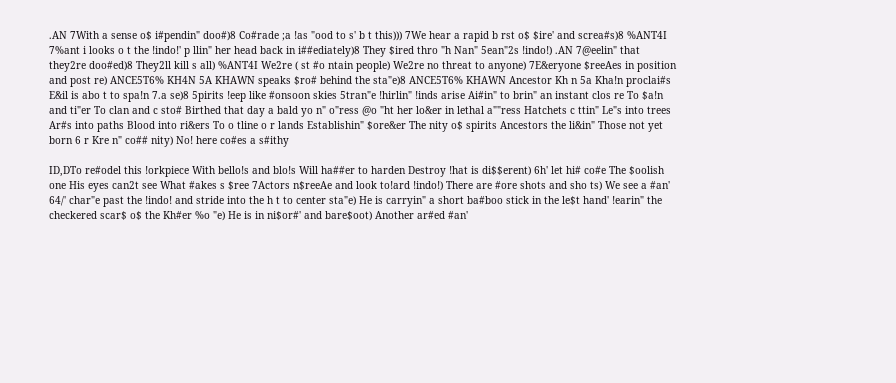.AN 7With a sense o$ i#pendin" doo#)8 Co#rade ;a !as "ood to s' b t this))) 7We hear a rapid b rst o$ $ire' and screa#s)8 %ANT4I 7%ant i looks o t the !indo!' p llin" her head back in i##ediately)8 They $ired thro "h Nan" 5ean"2s !indo!) .AN 7@eelin" that they2re doo#ed)8 They2ll kill s all) %ANT4I We2re ( st #o ntain people) We2re no threat to anyone) 7E&eryone $reeAes in position and post re) ANCE5T6% KH4N 5A KHAWN speaks $ro# behind the sta"e)8 ANCE5T6% KHAWN Ancestor Kh n 5a Kha!n proclai#s E&il is abo t to spa!n 7.a se)8 5pirits !eep like #onsoon skies 5tran"e !hirlin" !inds arise Ai#in" to brin" an instant clos re To $a!n and ti"er To clan and c sto# Birthed that day a bald yo n" o"ress @o "ht her lo&er in lethal a""ress Hatchets c ttin" Le"s into trees Ar#s into paths Blood into ri&ers To o tline o r lands Establishin" $ore&er The nity o$ spirits Ancestors the li&in" Those not yet born 6 r Kre n" co## nity) No! here co#es a s#ithy

ID,DTo re#odel this !orkpiece With bello!s and blo!s Will ha##er to harden Destroy !hat is di$$erent) 6h' let hi# co#e The $oolish one His eyes can2t see What #akes s $ree 7Actors n$reeAe and look to!ard !indo!) There are #ore shots and sho ts) We see a #an' 64/' char"e past the !indo! and stride into the h t to center sta"e) He is carryin" a short ba#boo stick in the le$t hand' !earin" the checkered scar$ o$ the Kh#er %o "e) He is in ni$or#' and bare$oot) Another ar#ed #an'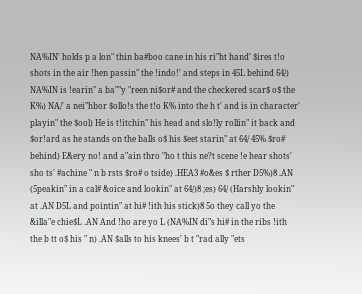NA%IN' holds p a lon" thin ba#boo cane in his ri"ht hand' $ires t!o shots in the air !hen passin" the !indo!' and steps in 45L behind 64/) NA%IN is !earin" a ba""y "reen ni$or# and the checkered scar$ o$ the K%) NA/' a nei"hbor $ollo!s the t!o K% into the h t' and is in character' playin" the $ool) He is t!itchin" his head and slo!ly rollin" it back and $or!ard as he stands on the balls o$ his $eet starin" at 64/ 45% $ro# behind) E&ery no! and a"ain thro "ho t this ne?t scene !e hear shots' sho ts' #achine " n b rsts $ro# o tside) .HEA3 #o&es $ rther D5%)8 .AN (5peakin" in a cal# &oice and lookin" at 64/)8 ;es) 64/ (Harshly lookin" at .AN D5L and pointin" at hi# !ith his stick)8 5o they call yo the &illa"e chie$L .AN And !ho are yo L (NA%IN di"s hi# in the ribs !ith the b tt o$ his " n) .AN $alls to his knees' b t "rad ally "ets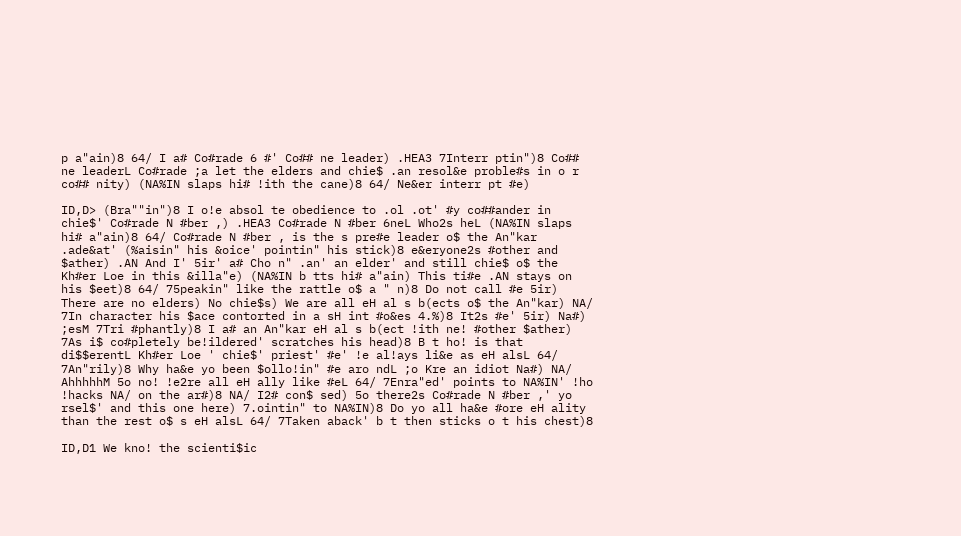p a"ain)8 64/ I a# Co#rade 6 #' Co## ne leader) .HEA3 7Interr ptin")8 Co## ne leaderL Co#rade ;a let the elders and chie$ .an resol&e proble#s in o r co## nity) (NA%IN slaps hi# !ith the cane)8 64/ Ne&er interr pt #e)

ID,D> (Bra""in")8 I o!e absol te obedience to .ol .ot' #y co##ander in chie$' Co#rade N #ber ,) .HEA3 Co#rade N #ber 6neL Who2s heL (NA%IN slaps hi# a"ain)8 64/ Co#rade N #ber , is the s pre#e leader o$ the An"kar .ade&at' (%aisin" his &oice' pointin" his stick)8 e&eryone2s #other and $ather) .AN And I' 5ir' a# Cho n" .an' an elder' and still chie$ o$ the Kh#er Loe in this &illa"e) (NA%IN b tts hi# a"ain) This ti#e .AN stays on his $eet)8 64/ 75peakin" like the rattle o$ a " n)8 Do not call #e 5ir) There are no elders) No chie$s) We are all eH al s b(ects o$ the An"kar) NA/ 7In character his $ace contorted in a sH int #o&es 4.%)8 It2s #e' 5ir) Na#) ;esM 7Tri #phantly)8 I a# an An"kar eH al s b(ect !ith ne! #other $ather) 7As i$ co#pletely be!ildered' scratches his head)8 B t ho! is that di$$erentL Kh#er Loe ' chie$' priest' #e' !e al!ays li&e as eH alsL 64/ 7An"rily)8 Why ha&e yo been $ollo!in" #e aro ndL ;o Kre an idiot Na#) NA/ AhhhhhM 5o no! !e2re all eH ally like #eL 64/ 7Enra"ed' points to NA%IN' !ho !hacks NA/ on the ar#)8 NA/ I2# con$ sed) 5o there2s Co#rade N #ber ,' yo rsel$' and this one here) 7.ointin" to NA%IN)8 Do yo all ha&e #ore eH ality than the rest o$ s eH alsL 64/ 7Taken aback' b t then sticks o t his chest)8

ID,D1 We kno! the scienti$ic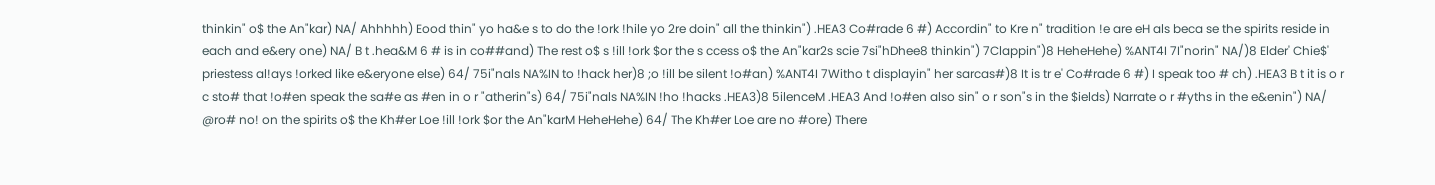thinkin" o$ the An"kar) NA/ Ahhhhh) Eood thin" yo ha&e s to do the !ork !hile yo 2re doin" all the thinkin") .HEA3 Co#rade 6 #) Accordin" to Kre n" tradition !e are eH als beca se the spirits reside in each and e&ery one) NA/ B t .hea&M 6 # is in co##and) The rest o$ s !ill !ork $or the s ccess o$ the An"kar2s scie 7si"hDhee8 thinkin") 7Clappin")8 HeheHehe) %ANT4I 7I"norin" NA/)8 Elder' Chie$' priestess al!ays !orked like e&eryone else) 64/ 75i"nals NA%IN to !hack her)8 ;o !ill be silent !o#an) %ANT4I 7Witho t displayin" her sarcas#)8 It is tr e' Co#rade 6 #) I speak too # ch) .HEA3 B t it is o r c sto# that !o#en speak the sa#e as #en in o r "atherin"s) 64/ 75i"nals NA%IN !ho !hacks .HEA3)8 5ilenceM .HEA3 And !o#en also sin" o r son"s in the $ields) Narrate o r #yths in the e&enin") NA/ @ro# no! on the spirits o$ the Kh#er Loe !ill !ork $or the An"karM HeheHehe) 64/ The Kh#er Loe are no #ore) There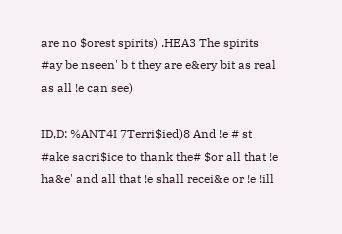are no $orest spirits) .HEA3 The spirits #ay be nseen' b t they are e&ery bit as real as all !e can see)

ID,D: %ANT4I 7Terri$ied)8 And !e # st #ake sacri$ice to thank the# $or all that !e ha&e' and all that !e shall recei&e or !e !ill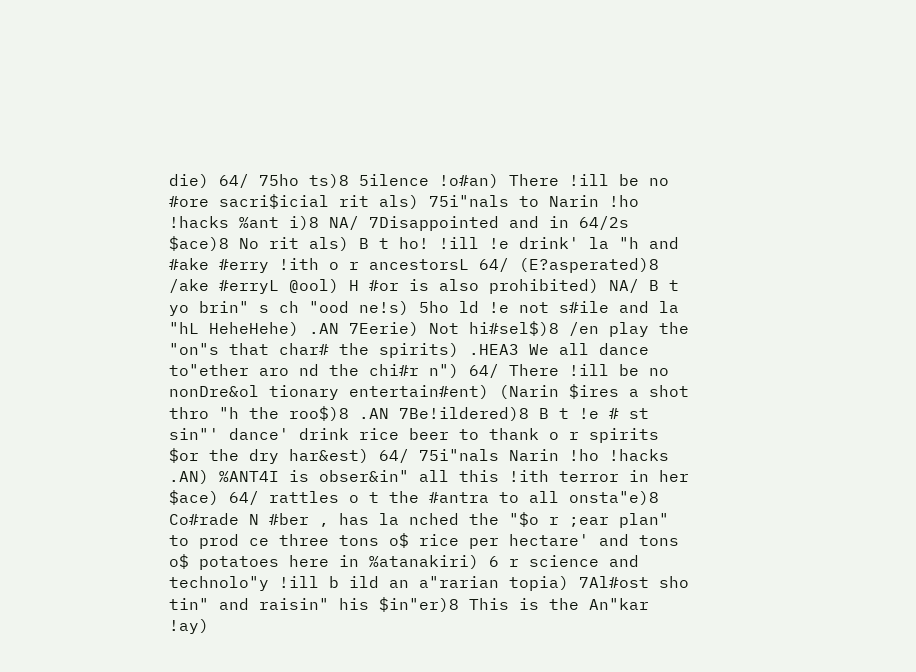die) 64/ 75ho ts)8 5ilence !o#an) There !ill be no #ore sacri$icial rit als) 75i"nals to Narin !ho !hacks %ant i)8 NA/ 7Disappointed and in 64/2s $ace)8 No rit als) B t ho! !ill !e drink' la "h and #ake #erry !ith o r ancestorsL 64/ (E?asperated)8 /ake #erryL @ool) H #or is also prohibited) NA/ B t yo brin" s ch "ood ne!s) 5ho ld !e not s#ile and la "hL HeheHehe) .AN 7Eerie) Not hi#sel$)8 /en play the "on"s that char# the spirits) .HEA3 We all dance to"ether aro nd the chi#r n") 64/ There !ill be no nonDre&ol tionary entertain#ent) (Narin $ires a shot thro "h the roo$)8 .AN 7Be!ildered)8 B t !e # st sin"' dance' drink rice beer to thank o r spirits $or the dry har&est) 64/ 75i"nals Narin !ho !hacks .AN) %ANT4I is obser&in" all this !ith terror in her $ace) 64/ rattles o t the #antra to all onsta"e)8 Co#rade N #ber , has la nched the "$o r ;ear plan" to prod ce three tons o$ rice per hectare' and tons o$ potatoes here in %atanakiri) 6 r science and technolo"y !ill b ild an a"rarian topia) 7Al#ost sho tin" and raisin" his $in"er)8 This is the An"kar !ay)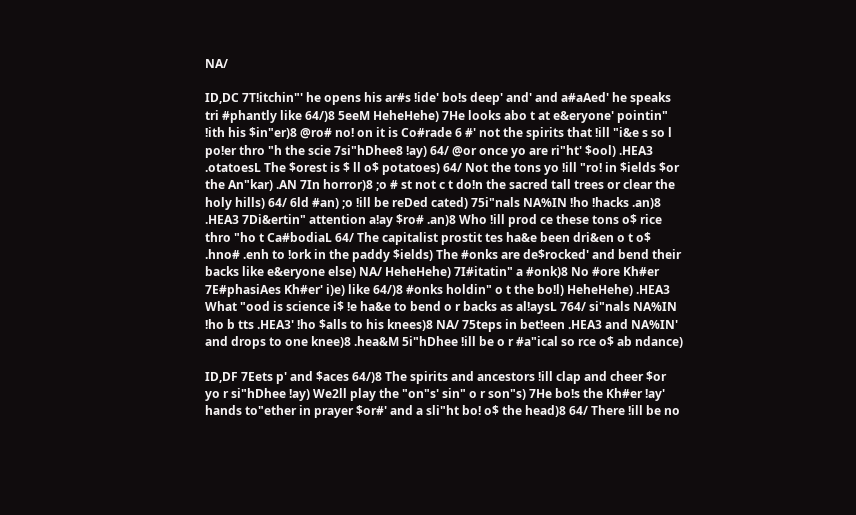NA/

ID,DC 7T!itchin"' he opens his ar#s !ide' bo!s deep' and' and a#aAed' he speaks tri #phantly like 64/)8 5eeM HeheHehe) 7He looks abo t at e&eryone' pointin" !ith his $in"er)8 @ro# no! on it is Co#rade 6 #' not the spirits that !ill "i&e s so l po!er thro "h the scie 7si"hDhee8 !ay) 64/ @or once yo are ri"ht' $ool) .HEA3 .otatoesL The $orest is $ ll o$ potatoes) 64/ Not the tons yo !ill "ro! in $ields $or the An"kar) .AN 7In horror)8 ;o # st not c t do!n the sacred tall trees or clear the holy hills) 64/ 6ld #an) ;o !ill be reDed cated) 75i"nals NA%IN !ho !hacks .an)8 .HEA3 7Di&ertin" attention a!ay $ro# .an)8 Who !ill prod ce these tons o$ rice thro "ho t Ca#bodiaL 64/ The capitalist prostit tes ha&e been dri&en o t o$ .hno# .enh to !ork in the paddy $ields) The #onks are de$rocked' and bend their backs like e&eryone else) NA/ HeheHehe) 7I#itatin" a #onk)8 No #ore Kh#er 7E#phasiAes Kh#er' i)e) like 64/)8 #onks holdin" o t the bo!l) HeheHehe) .HEA3 What "ood is science i$ !e ha&e to bend o r backs as al!aysL 764/ si"nals NA%IN !ho b tts .HEA3' !ho $alls to his knees)8 NA/ 75teps in bet!een .HEA3 and NA%IN' and drops to one knee)8 .hea&M 5i"hDhee !ill be o r #a"ical so rce o$ ab ndance)

ID,DF 7Eets p' and $aces 64/)8 The spirits and ancestors !ill clap and cheer $or yo r si"hDhee !ay) We2ll play the "on"s' sin" o r son"s) 7He bo!s the Kh#er !ay' hands to"ether in prayer $or#' and a sli"ht bo! o$ the head)8 64/ There !ill be no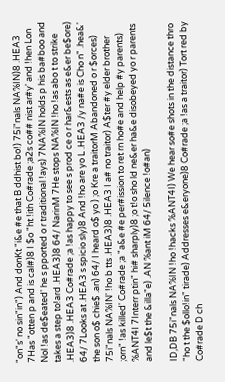"on"s' no sin"in") And donKt "i&e #e that B ddhist bo!) 75i"nals NA%IN)8 .HEA3 7Has "otten p and is cal#)8 I $o "ht !ith Co#rade ;a2s co## nist ar#y' and !hen Lon Nol !as de$eated' he s pported o r traditional !ays) 7NA%IN holds p his ba#boo and takes a step to!ard .HEA3)8 64/ NarinM 7He stops NA%IN !ho !as abo t to strike .HEA3)8 .HEA3 Co#rade ;a !as happy to see s prod ce o r har&ests as e&er be$ore) 64/ 7Looks at .HEA3 s spicio sly)8 And !ho are yo L .HEA3 /y na#e is Cho n" .hea&' the son o$ chie$ .an) 64/ I heard o$ yo ) ;o Kre a traitorM Abandoned o r $orces) 75i"nals NA%IN' !ho b tts .HEA3)8 .HEA3 I a# no traitor) A$ter #y elder brother ;orn" !as killed' Co#rade ;a "a&e #e per#ission to ret rn ho#e and help #y parents) %ANT4I 7Interr ptin" hi# sharply)8 ;o t!o sho ld ne&er ha&e disobeyed yo r parents and le$t the &illa"e) .AN %ant iM 64/ 5ilence !o#an)

ID,DB 75i"nals NA%IN !ho !hacks %ANT4I) We hear so#e shots in the distance thro "ho t the $ollo!in" tirade) Addresses e&eryone)8 Co#rade ;a !as a traitor) Tort red by Co#rade D ch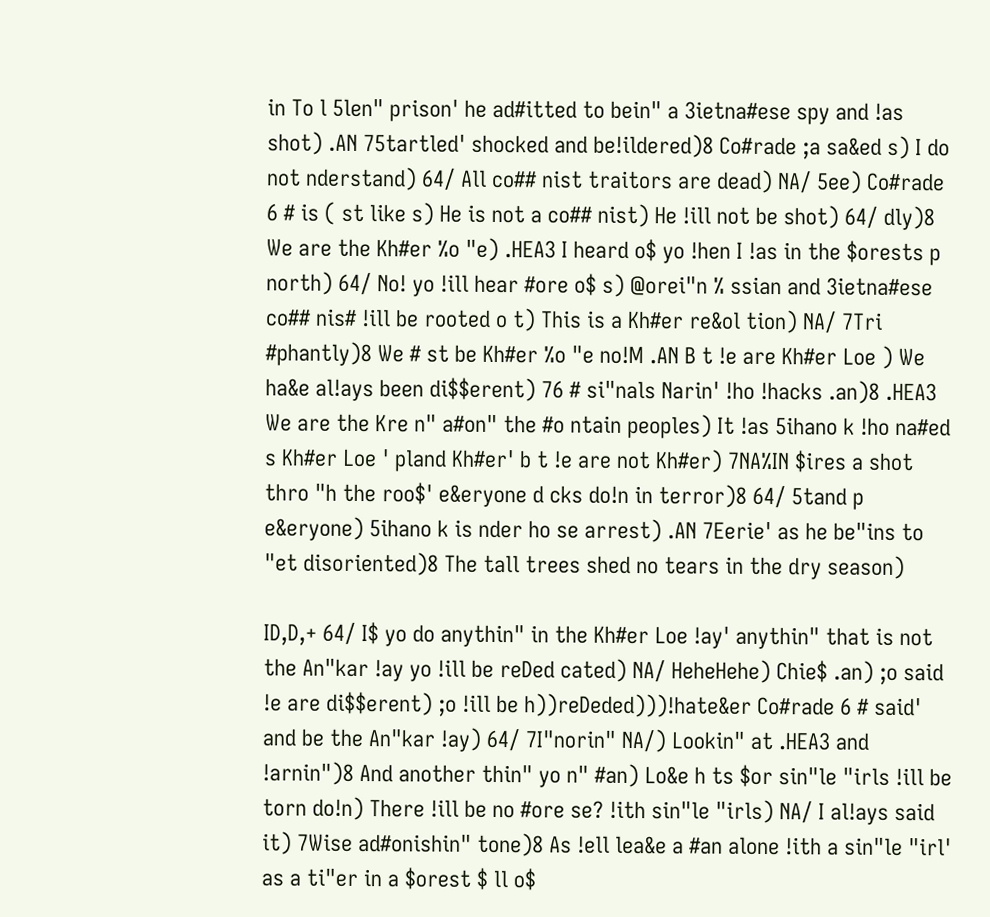in To l 5len" prison' he ad#itted to bein" a 3ietna#ese spy and !as shot) .AN 75tartled' shocked and be!ildered)8 Co#rade ;a sa&ed s) I do not nderstand) 64/ All co## nist traitors are dead) NA/ 5ee) Co#rade 6 # is ( st like s) He is not a co## nist) He !ill not be shot) 64/ dly)8 We are the Kh#er %o "e) .HEA3 I heard o$ yo !hen I !as in the $orests p north) 64/ No! yo !ill hear #ore o$ s) @orei"n % ssian and 3ietna#ese co## nis# !ill be rooted o t) This is a Kh#er re&ol tion) NA/ 7Tri #phantly)8 We # st be Kh#er %o "e no!M .AN B t !e are Kh#er Loe ) We ha&e al!ays been di$$erent) 76 # si"nals Narin' !ho !hacks .an)8 .HEA3 We are the Kre n" a#on" the #o ntain peoples) It !as 5ihano k !ho na#ed s Kh#er Loe ' pland Kh#er' b t !e are not Kh#er) 7NA%IN $ires a shot thro "h the roo$' e&eryone d cks do!n in terror)8 64/ 5tand p e&eryone) 5ihano k is nder ho se arrest) .AN 7Eerie' as he be"ins to "et disoriented)8 The tall trees shed no tears in the dry season)

ID,D,+ 64/ I$ yo do anythin" in the Kh#er Loe !ay' anythin" that is not the An"kar !ay yo !ill be reDed cated) NA/ HeheHehe) Chie$ .an) ;o said !e are di$$erent) ;o !ill be h))reDeded)))!hate&er Co#rade 6 # said' and be the An"kar !ay) 64/ 7I"norin" NA/) Lookin" at .HEA3 and !arnin")8 And another thin" yo n" #an) Lo&e h ts $or sin"le "irls !ill be torn do!n) There !ill be no #ore se? !ith sin"le "irls) NA/ I al!ays said it) 7Wise ad#onishin" tone)8 As !ell lea&e a #an alone !ith a sin"le "irl' as a ti"er in a $orest $ ll o$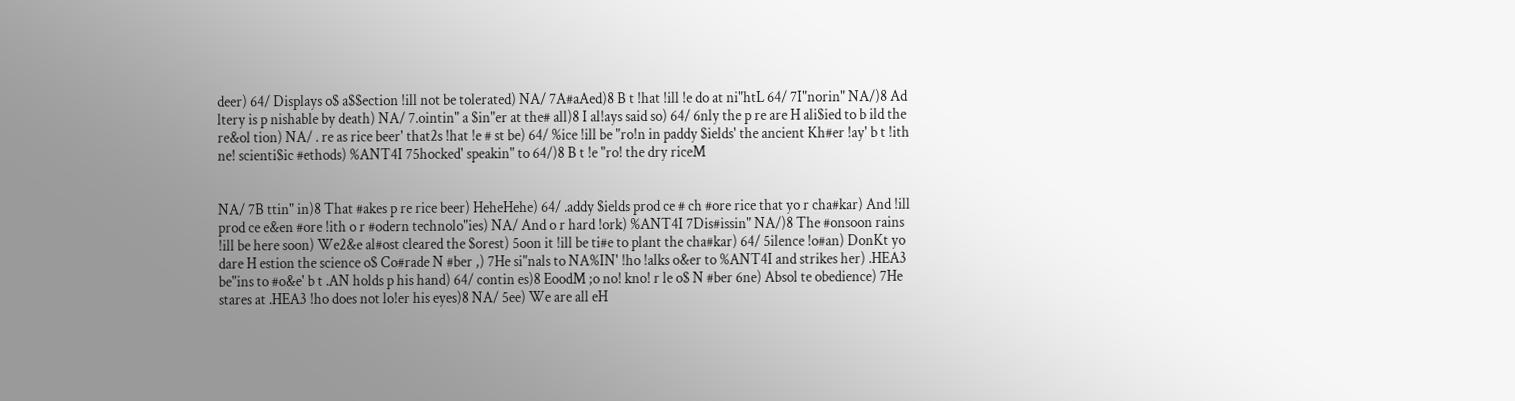deer) 64/ Displays o$ a$$ection !ill not be tolerated) NA/ 7A#aAed)8 B t !hat !ill !e do at ni"htL 64/ 7I"norin" NA/)8 Ad ltery is p nishable by death) NA/ 7.ointin" a $in"er at the# all)8 I al!ays said so) 64/ 6nly the p re are H ali$ied to b ild the re&ol tion) NA/ . re as rice beer' that2s !hat !e # st be) 64/ %ice !ill be "ro!n in paddy $ields' the ancient Kh#er !ay' b t !ith ne! scienti$ic #ethods) %ANT4I 75hocked' speakin" to 64/)8 B t !e "ro! the dry riceM


NA/ 7B ttin" in)8 That #akes p re rice beer) HeheHehe) 64/ .addy $ields prod ce # ch #ore rice that yo r cha#kar) And !ill prod ce e&en #ore !ith o r #odern technolo"ies) NA/ And o r hard !ork) %ANT4I 7Dis#issin" NA/)8 The #onsoon rains !ill be here soon) We2&e al#ost cleared the $orest) 5oon it !ill be ti#e to plant the cha#kar) 64/ 5ilence !o#an) DonKt yo dare H estion the science o$ Co#rade N #ber ,) 7He si"nals to NA%IN' !ho !alks o&er to %ANT4I and strikes her) .HEA3 be"ins to #o&e' b t .AN holds p his hand) 64/ contin es)8 EoodM ;o no! kno! r le o$ N #ber 6ne) Absol te obedience) 7He stares at .HEA3 !ho does not lo!er his eyes)8 NA/ 5ee) We are all eH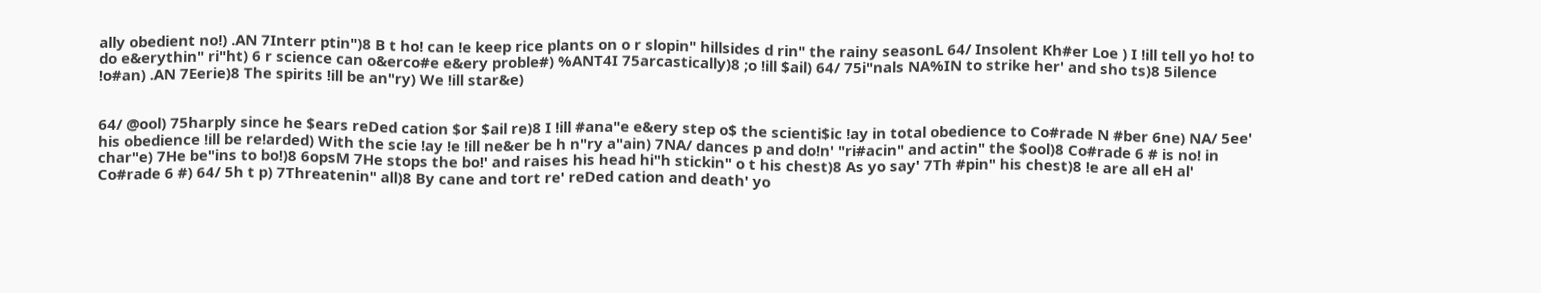ally obedient no!) .AN 7Interr ptin")8 B t ho! can !e keep rice plants on o r slopin" hillsides d rin" the rainy seasonL 64/ Insolent Kh#er Loe ) I !ill tell yo ho! to do e&erythin" ri"ht) 6 r science can o&erco#e e&ery proble#) %ANT4I 75arcastically)8 ;o !ill $ail) 64/ 75i"nals NA%IN to strike her' and sho ts)8 5ilence !o#an) .AN 7Eerie)8 The spirits !ill be an"ry) We !ill star&e)


64/ @ool) 75harply since he $ears reDed cation $or $ail re)8 I !ill #ana"e e&ery step o$ the scienti$ic !ay in total obedience to Co#rade N #ber 6ne) NA/ 5ee' his obedience !ill be re!arded) With the scie !ay !e !ill ne&er be h n"ry a"ain) 7NA/ dances p and do!n' "ri#acin" and actin" the $ool)8 Co#rade 6 # is no! in char"e) 7He be"ins to bo!)8 6opsM 7He stops the bo!' and raises his head hi"h stickin" o t his chest)8 As yo say' 7Th #pin" his chest)8 !e are all eH al' Co#rade 6 #) 64/ 5h t p) 7Threatenin" all)8 By cane and tort re' reDed cation and death' yo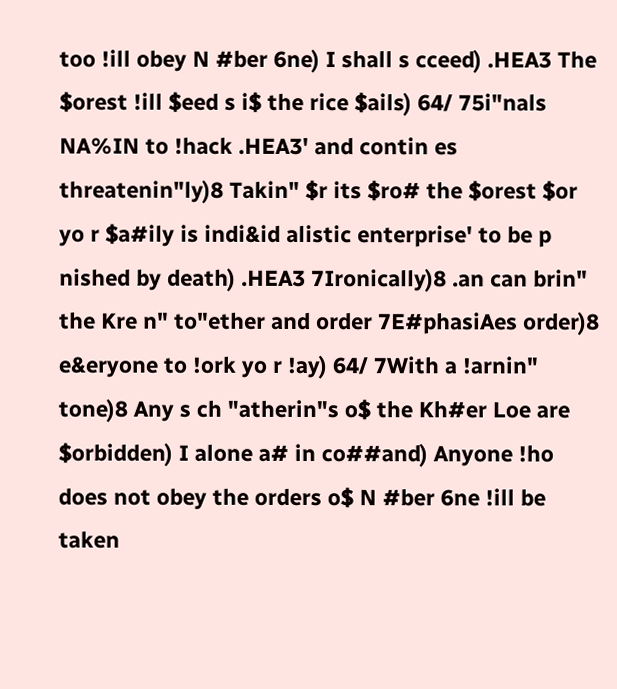too !ill obey N #ber 6ne) I shall s cceed) .HEA3 The $orest !ill $eed s i$ the rice $ails) 64/ 75i"nals NA%IN to !hack .HEA3' and contin es threatenin"ly)8 Takin" $r its $ro# the $orest $or yo r $a#ily is indi&id alistic enterprise' to be p nished by death) .HEA3 7Ironically)8 .an can brin" the Kre n" to"ether and order 7E#phasiAes order)8 e&eryone to !ork yo r !ay) 64/ 7With a !arnin" tone)8 Any s ch "atherin"s o$ the Kh#er Loe are $orbidden) I alone a# in co##and) Anyone !ho does not obey the orders o$ N #ber 6ne !ill be taken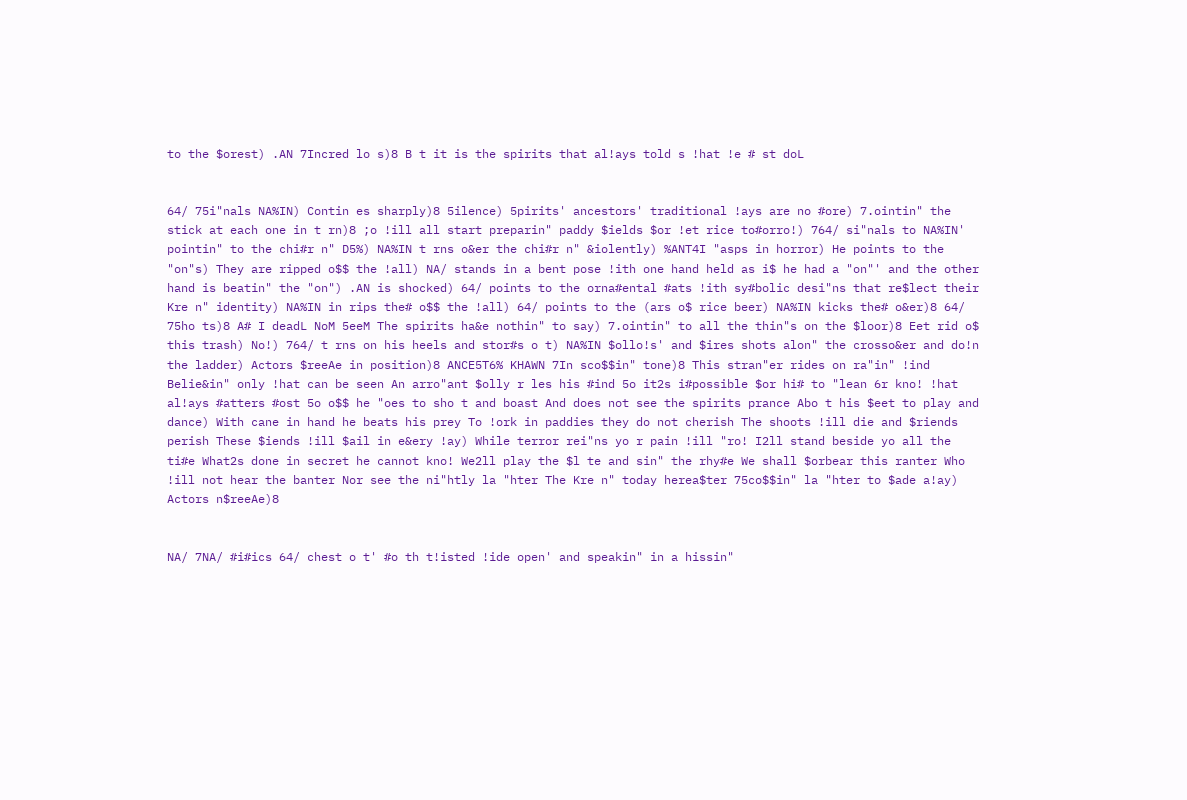to the $orest) .AN 7Incred lo s)8 B t it is the spirits that al!ays told s !hat !e # st doL


64/ 75i"nals NA%IN) Contin es sharply)8 5ilence) 5pirits' ancestors' traditional !ays are no #ore) 7.ointin" the stick at each one in t rn)8 ;o !ill all start preparin" paddy $ields $or !et rice to#orro!) 764/ si"nals to NA%IN' pointin" to the chi#r n" D5%) NA%IN t rns o&er the chi#r n" &iolently) %ANT4I "asps in horror) He points to the "on"s) They are ripped o$$ the !all) NA/ stands in a bent pose !ith one hand held as i$ he had a "on"' and the other hand is beatin" the "on") .AN is shocked) 64/ points to the orna#ental #ats !ith sy#bolic desi"ns that re$lect their Kre n" identity) NA%IN in rips the# o$$ the !all) 64/ points to the (ars o$ rice beer) NA%IN kicks the# o&er)8 64/ 75ho ts)8 A# I deadL NoM 5eeM The spirits ha&e nothin" to say) 7.ointin" to all the thin"s on the $loor)8 Eet rid o$ this trash) No!) 764/ t rns on his heels and stor#s o t) NA%IN $ollo!s' and $ires shots alon" the crosso&er and do!n the ladder) Actors $reeAe in position)8 ANCE5T6% KHAWN 7In sco$$in" tone)8 This stran"er rides on ra"in" !ind Belie&in" only !hat can be seen An arro"ant $olly r les his #ind 5o it2s i#possible $or hi# to "lean 6r kno! !hat al!ays #atters #ost 5o o$$ he "oes to sho t and boast And does not see the spirits prance Abo t his $eet to play and dance) With cane in hand he beats his prey To !ork in paddies they do not cherish The shoots !ill die and $riends perish These $iends !ill $ail in e&ery !ay) While terror rei"ns yo r pain !ill "ro! I2ll stand beside yo all the ti#e What2s done in secret he cannot kno! We2ll play the $l te and sin" the rhy#e We shall $orbear this ranter Who !ill not hear the banter Nor see the ni"htly la "hter The Kre n" today herea$ter 75co$$in" la "hter to $ade a!ay) Actors n$reeAe)8


NA/ 7NA/ #i#ics 64/ chest o t' #o th t!isted !ide open' and speakin" in a hissin"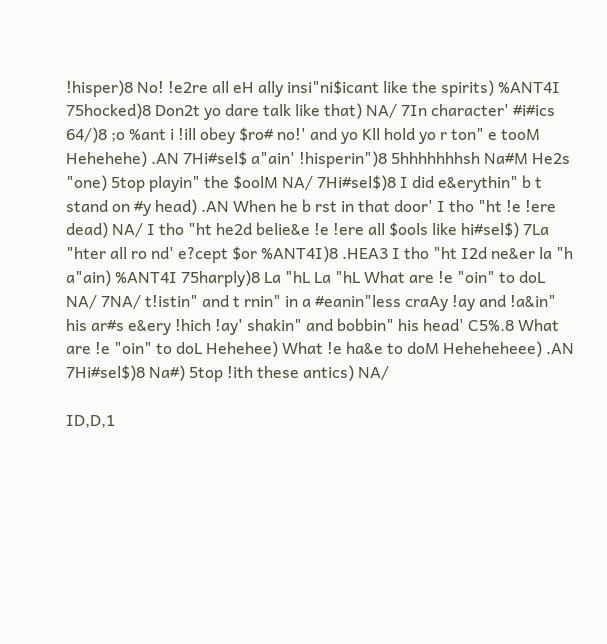!hisper)8 No! !e2re all eH ally insi"ni$icant like the spirits) %ANT4I 75hocked)8 Don2t yo dare talk like that) NA/ 7In character' #i#ics 64/)8 ;o %ant i !ill obey $ro# no!' and yo Kll hold yo r ton" e tooM Hehehehe) .AN 7Hi#sel$ a"ain' !hisperin")8 5hhhhhhhsh Na#M He2s "one) 5top playin" the $oolM NA/ 7Hi#sel$)8 I did e&erythin" b t stand on #y head) .AN When he b rst in that door' I tho "ht !e !ere dead) NA/ I tho "ht he2d belie&e !e !ere all $ools like hi#sel$) 7La "hter all ro nd' e?cept $or %ANT4I)8 .HEA3 I tho "ht I2d ne&er la "h a"ain) %ANT4I 75harply)8 La "hL La "hL What are !e "oin" to doL NA/ 7NA/ t!istin" and t rnin" in a #eanin"less craAy !ay and !a&in" his ar#s e&ery !hich !ay' shakin" and bobbin" his head' C5%.8 What are !e "oin" to doL Hehehee) What !e ha&e to doM Heheheheee) .AN 7Hi#sel$)8 Na#) 5top !ith these antics) NA/

ID,D,1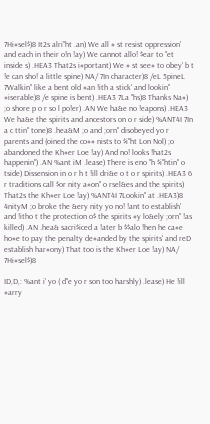7Hi#sel$)8 It2s alri"ht .an) We all # st resist oppression' and each in their o!n !ay) We cannot allo! $ear to "et inside s) .HEA3 That2s i#portant) We # st see# to obey' b t !e can sho! a little spine) NA/ 7In character)8 /eL 5pineL 7Walkin" like a bent old #an !ith a stick' and lookin" #iserable)8 /e spine is bent) .HEA3 7La "hs)8 Thanks Na#) ;o shore p o r so l po!er) .AN We ha&e no !eapons) .HEA3 We ha&e the spirits and ancestors on o r side) %ANT4I 7In a c ttin" tone)8 .hea&M ;o and ;orn" disobeyed yo r parents and (oined the co## nists to $i"ht Lon Nol) ;o abandoned the Kh#er Loe !ay) And no! looks !hat2s happenin") .AN %ant iM .lease) There is eno "h $i"htin" o tside) Dissension in o r h t !ill dri&e o t o r spirits) .HEA3 6 r traditions call $or nity a#on" o rsel&es and the spirits) That2s the Kh#er Loe !ay) %ANT4I 7Lookin" at .HEA3)8 4nityM ;o broke the &ery nity yo no! !ant to establish' and !itho t the protection o$ the spirits #y lo&ely ;orn" !as killed) .AN .hea& sacri$iced a !ater b $$alo !hen he ca#e ho#e to pay the penalty de#anded by the spirits' and reD establish har#ony) That too is the Kh#er Loe !ay) NA/ 7Hi#sel$)8

ID,D,: %ant i' yo ( d"e yo r son too harshly) .lease) He !ill #arry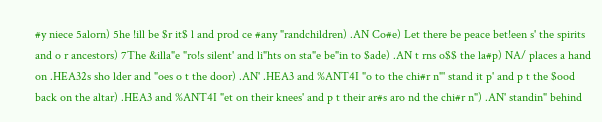#y niece 5alorn) 5he !ill be $r it$ l and prod ce #any "randchildren) .AN Co#e) Let there be peace bet!een s' the spirits and o r ancestors) 7The &illa"e "ro!s silent' and li"hts on sta"e be"in to $ade) .AN t rns o$$ the la#p) NA/ places a hand on .HEA32s sho lder and "oes o t the door) .AN' .HEA3 and %ANT4I "o to the chi#r n"' stand it p' and p t the $ood back on the altar) .HEA3 and %ANT4I "et on their knees' and p t their ar#s aro nd the chi#r n") .AN' standin" behind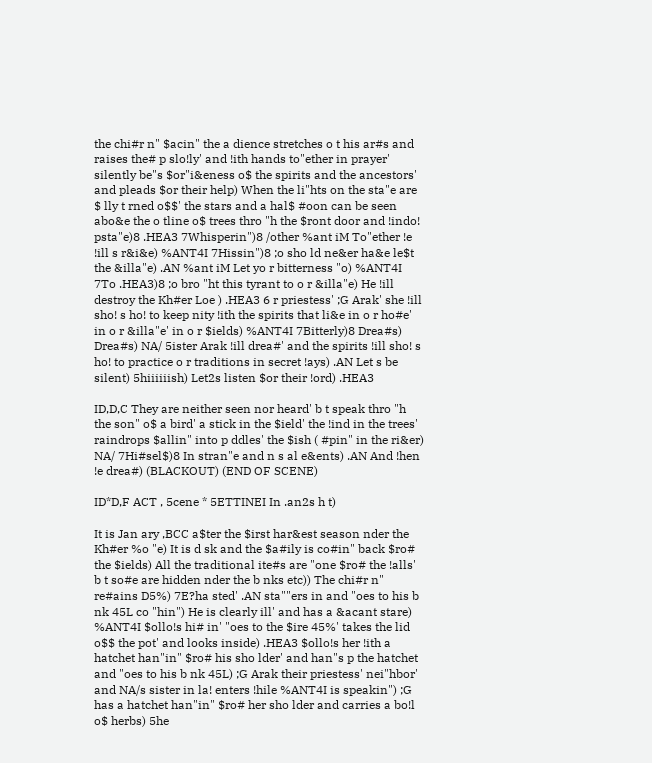the chi#r n" $acin" the a dience stretches o t his ar#s and raises the# p slo!ly' and !ith hands to"ether in prayer' silently be"s $or"i&eness o$ the spirits and the ancestors' and pleads $or their help) When the li"hts on the sta"e are $ lly t rned o$$' the stars and a hal$ #oon can be seen abo&e the o tline o$ trees thro "h the $ront door and !indo! psta"e)8 .HEA3 7Whisperin")8 /other %ant iM To"ether !e !ill s r&i&e) %ANT4I 7Hissin")8 ;o sho ld ne&er ha&e le$t the &illa"e) .AN %ant iM Let yo r bitterness "o) %ANT4I 7To .HEA3)8 ;o bro "ht this tyrant to o r &illa"e) He !ill destroy the Kh#er Loe ) .HEA3 6 r priestess' ;G Arak' she !ill sho! s ho! to keep nity !ith the spirits that li&e in o r ho#e' in o r &illa"e' in o r $ields) %ANT4I 7Bitterly)8 Drea#s) Drea#s) NA/ 5ister Arak !ill drea#' and the spirits !ill sho! s ho! to practice o r traditions in secret !ays) .AN Let s be silent) 5hiiiiiish) Let2s listen $or their !ord) .HEA3

ID,D,C They are neither seen nor heard' b t speak thro "h the son" o$ a bird' a stick in the $ield' the !ind in the trees' raindrops $allin" into p ddles' the $ish ( #pin" in the ri&er) NA/ 7Hi#sel$)8 In stran"e and n s al e&ents) .AN And !hen !e drea#) (BLACKOUT) (END OF SCENE)

ID*D,F ACT , 5cene * 5ETTINEI In .an2s h t)

It is Jan ary ,BCC a$ter the $irst har&est season nder the Kh#er %o "e) It is d sk and the $a#ily is co#in" back $ro# the $ields) All the traditional ite#s are "one $ro# the !alls' b t so#e are hidden nder the b nks etc)) The chi#r n" re#ains D5%) 7E?ha sted' .AN sta""ers in and "oes to his b nk 45L co "hin") He is clearly ill' and has a &acant stare) %ANT4I $ollo!s hi# in' "oes to the $ire 45%' takes the lid o$$ the pot' and looks inside) .HEA3 $ollo!s her !ith a hatchet han"in" $ro# his sho lder' and han"s p the hatchet and "oes to his b nk 45L) ;G Arak their priestess' nei"hbor' and NA/s sister in la! enters !hile %ANT4I is speakin") ;G has a hatchet han"in" $ro# her sho lder and carries a bo!l o$ herbs) 5he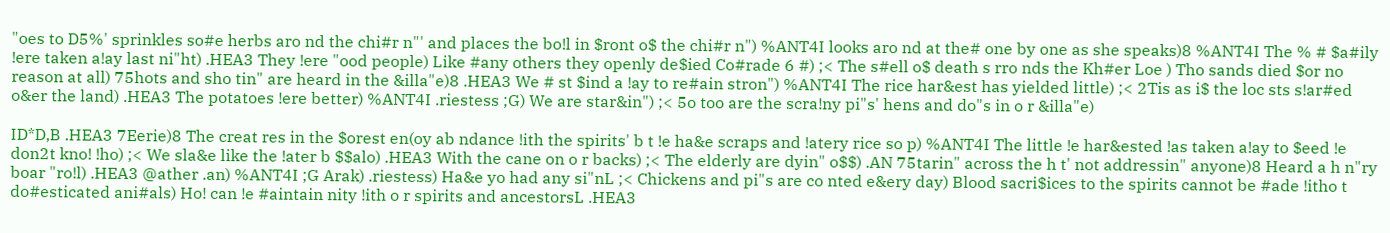"oes to D5%' sprinkles so#e herbs aro nd the chi#r n"' and places the bo!l in $ront o$ the chi#r n") %ANT4I looks aro nd at the# one by one as she speaks)8 %ANT4I The % # $a#ily !ere taken a!ay last ni"ht) .HEA3 They !ere "ood people) Like #any others they openly de$ied Co#rade 6 #) ;< The s#ell o$ death s rro nds the Kh#er Loe ) Tho sands died $or no reason at all) 75hots and sho tin" are heard in the &illa"e)8 .HEA3 We # st $ind a !ay to re#ain stron") %ANT4I The rice har&est has yielded little) ;< 2Tis as i$ the loc sts s!ar#ed o&er the land) .HEA3 The potatoes !ere better) %ANT4I .riestess ;G) We are star&in") ;< 5o too are the scra!ny pi"s' hens and do"s in o r &illa"e)

ID*D,B .HEA3 7Eerie)8 The creat res in the $orest en(oy ab ndance !ith the spirits' b t !e ha&e scraps and !atery rice so p) %ANT4I The little !e har&ested !as taken a!ay to $eed !e don2t kno! !ho) ;< We sla&e like the !ater b $$alo) .HEA3 With the cane on o r backs) ;< The elderly are dyin" o$$) .AN 75tarin" across the h t' not addressin" anyone)8 Heard a h n"ry boar "ro!l) .HEA3 @ather .an) %ANT4I ;G Arak) .riestess) Ha&e yo had any si"nL ;< Chickens and pi"s are co nted e&ery day) Blood sacri$ices to the spirits cannot be #ade !itho t do#esticated ani#als) Ho! can !e #aintain nity !ith o r spirits and ancestorsL .HEA3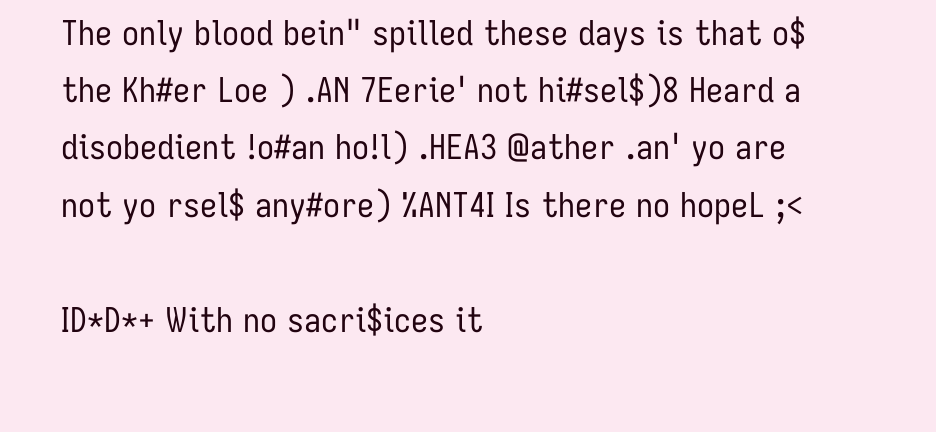The only blood bein" spilled these days is that o$ the Kh#er Loe ) .AN 7Eerie' not hi#sel$)8 Heard a disobedient !o#an ho!l) .HEA3 @ather .an' yo are not yo rsel$ any#ore) %ANT4I Is there no hopeL ;<

ID*D*+ With no sacri$ices it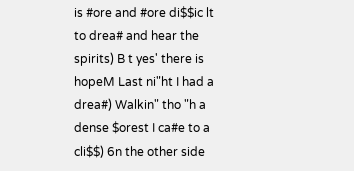is #ore and #ore di$$ic lt to drea# and hear the spirits) B t yes' there is hopeM Last ni"ht I had a drea#) Walkin" tho "h a dense $orest I ca#e to a cli$$) 6n the other side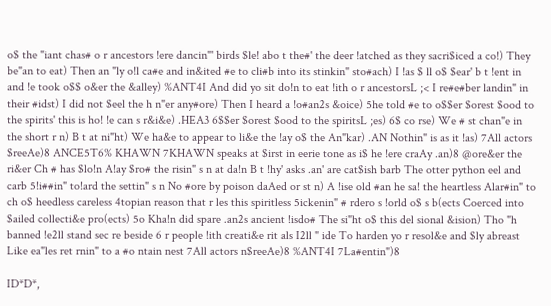o$ the "iant chas# o r ancestors !ere dancin"' birds $le! abo t the#' the deer !atched as they sacri$iced a co!) They be"an to eat) Then an "ly o!l ca#e and in&ited #e to cli#b into its stinkin" sto#ach) I !as $ ll o$ $ear' b t !ent in and !e took o$$ o&er the &alley) %ANT4I And did yo sit do!n to eat !ith o r ancestorsL ;< I re#e#ber landin" in their #idst) I did not $eel the h n"er any#ore) Then I heard a !o#an2s &oice) 5he told #e to o$$er $orest $ood to the spirits' this is ho! !e can s r&i&e) .HEA3 6$$er $orest $ood to the spiritsL ;es) 6$ co rse) We # st chan"e in the short r n) B t at ni"ht) We ha&e to appear to li&e the !ay o$ the An"kar) .AN Nothin" is as it !as) 7All actors $reeAe)8 ANCE5T6% KHAWN 7KHAWN speaks at $irst in eerie tone as i$ he !ere craAy .an)8 @ore&er the ri&er Ch # has $lo!n A!ay $ro# the risin" s n at da!n B t !hy' asks .an' are cat$ish barb The otter python eel and carb 5!i##in" to!ard the settin" s n No #ore by poison daAed or st n) A !ise old #an he sa! the heartless Alar#in" to ch o$ heedless careless 4topian reason that r les this spiritless 5ickenin" # rdero s !orld o$ s b(ects Coerced into $ailed collecti&e pro(ects) 5o Kha!n did spare .an2s ancient !isdo# The si"ht o$ this del sional &ision) Tho "h banned !e2ll stand sec re beside 6 r people !ith creati&e rit als I2ll " ide To harden yo r resol&e and $ly abreast Like ea"les ret rnin" to a #o ntain nest 7All actors n$reeAe)8 %ANT4I 7La#entin")8

ID*D*,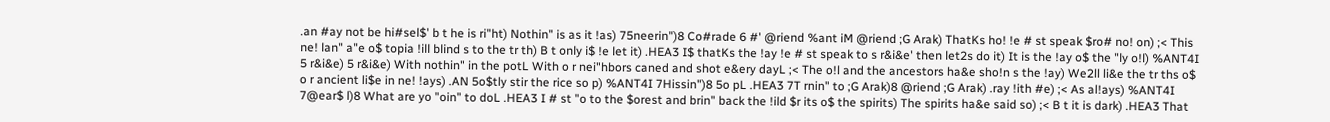.an #ay not be hi#sel$' b t he is ri"ht) Nothin" is as it !as) 75neerin")8 Co#rade 6 #' @riend %ant iM @riend ;G Arak) ThatKs ho! !e # st speak $ro# no! on) ;< This ne! lan" a"e o$ topia !ill blind s to the tr th) B t only i$ !e let it) .HEA3 I$ thatKs the !ay !e # st speak to s r&i&e' then let2s do it) It is the !ay o$ the "ly o!l) %ANT4I 5 r&i&e) 5 r&i&e) With nothin" in the potL With o r nei"hbors caned and shot e&ery dayL ;< The o!l and the ancestors ha&e sho!n s the !ay) We2ll li&e the tr ths o$ o r ancient li$e in ne! !ays) .AN 5o$tly stir the rice so p) %ANT4I 7Hissin")8 5o pL .HEA3 7T rnin" to ;G Arak)8 @riend ;G Arak) .ray !ith #e) ;< As al!ays) %ANT4I 7@ear$ l)8 What are yo "oin" to doL .HEA3 I # st "o to the $orest and brin" back the !ild $r its o$ the spirits) The spirits ha&e said so) ;< B t it is dark) .HEA3 That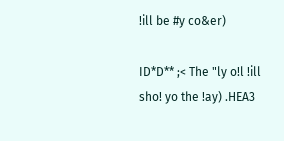!ill be #y co&er)

ID*D** ;< The "ly o!l !ill sho! yo the !ay) .HEA3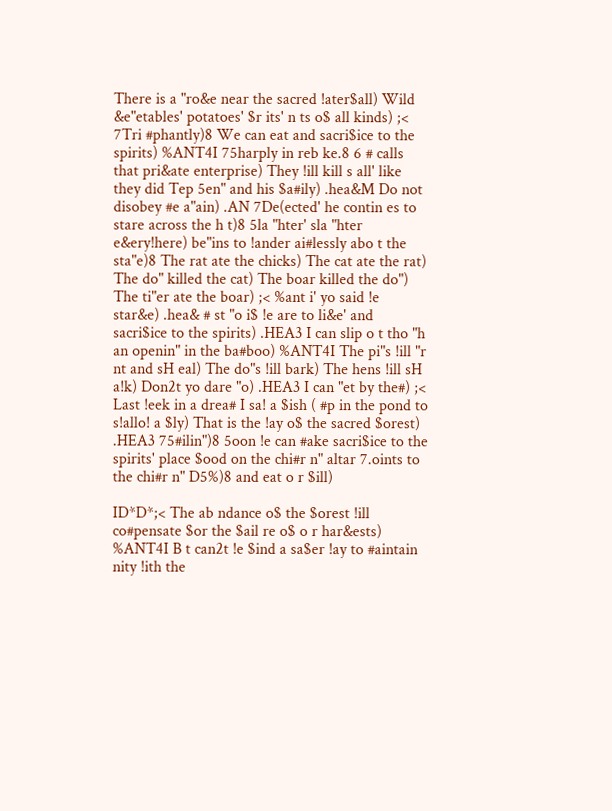There is a "ro&e near the sacred !ater$all) Wild &e"etables' potatoes' $r its' n ts o$ all kinds) ;< 7Tri #phantly)8 We can eat and sacri$ice to the spirits) %ANT4I 75harply in reb ke.8 6 # calls that pri&ate enterprise) They !ill kill s all' like they did Tep 5en" and his $a#ily) .hea&M Do not disobey #e a"ain) .AN 7De(ected' he contin es to stare across the h t)8 5la "hter' sla "hter e&ery!here) be"ins to !ander ai#lessly abo t the sta"e)8 The rat ate the chicks) The cat ate the rat) The do" killed the cat) The boar killed the do") The ti"er ate the boar) ;< %ant i' yo said !e star&e) .hea& # st "o i$ !e are to li&e' and sacri$ice to the spirits) .HEA3 I can slip o t tho "h an openin" in the ba#boo) %ANT4I The pi"s !ill "r nt and sH eal) The do"s !ill bark) The hens !ill sH a!k) Don2t yo dare "o) .HEA3 I can "et by the#) ;< Last !eek in a drea# I sa! a $ish ( #p in the pond to s!allo! a $ly) That is the !ay o$ the sacred $orest) .HEA3 75#ilin")8 5oon !e can #ake sacri$ice to the spirits' place $ood on the chi#r n" altar 7.oints to the chi#r n" D5%)8 and eat o r $ill)

ID*D*;< The ab ndance o$ the $orest !ill co#pensate $or the $ail re o$ o r har&ests) %ANT4I B t can2t !e $ind a sa$er !ay to #aintain nity !ith the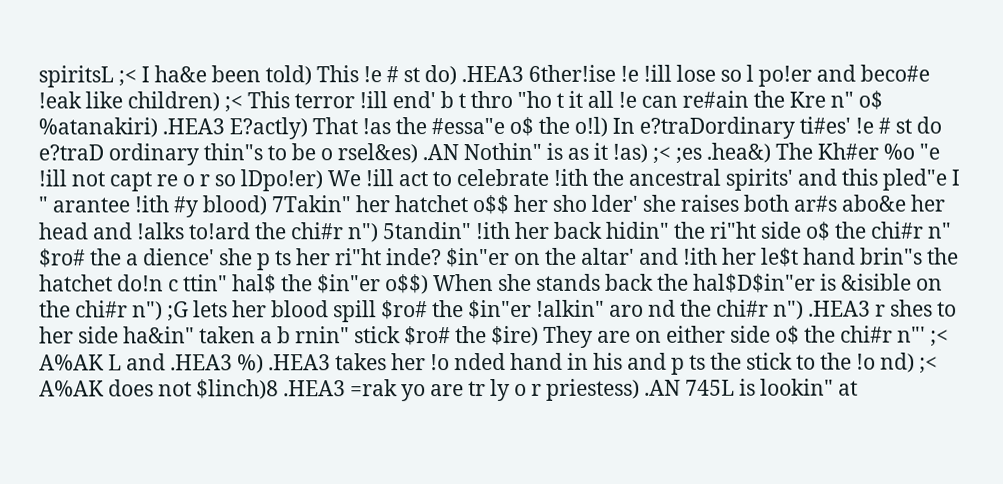spiritsL ;< I ha&e been told) This !e # st do) .HEA3 6ther!ise !e !ill lose so l po!er and beco#e !eak like children) ;< This terror !ill end' b t thro "ho t it all !e can re#ain the Kre n" o$ %atanakiri) .HEA3 E?actly) That !as the #essa"e o$ the o!l) In e?traDordinary ti#es' !e # st do e?traD ordinary thin"s to be o rsel&es) .AN Nothin" is as it !as) ;< ;es .hea&) The Kh#er %o "e !ill not capt re o r so lDpo!er) We !ill act to celebrate !ith the ancestral spirits' and this pled"e I " arantee !ith #y blood) 7Takin" her hatchet o$$ her sho lder' she raises both ar#s abo&e her head and !alks to!ard the chi#r n") 5tandin" !ith her back hidin" the ri"ht side o$ the chi#r n" $ro# the a dience' she p ts her ri"ht inde? $in"er on the altar' and !ith her le$t hand brin"s the hatchet do!n c ttin" hal$ the $in"er o$$) When she stands back the hal$D$in"er is &isible on the chi#r n") ;G lets her blood spill $ro# the $in"er !alkin" aro nd the chi#r n") .HEA3 r shes to her side ha&in" taken a b rnin" stick $ro# the $ire) They are on either side o$ the chi#r n"' ;< A%AK L and .HEA3 %) .HEA3 takes her !o nded hand in his and p ts the stick to the !o nd) ;< A%AK does not $linch)8 .HEA3 =rak yo are tr ly o r priestess) .AN 745L is lookin" at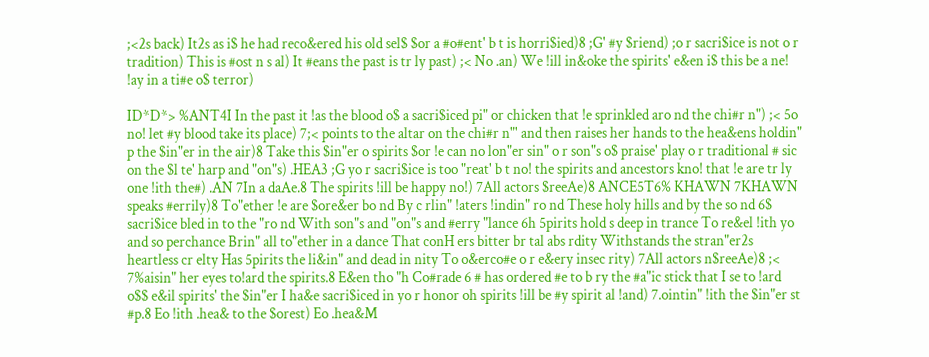;<2s back) It2s as i$ he had reco&ered his old sel$ $or a #o#ent' b t is horri$ied)8 ;G' #y $riend) ;o r sacri$ice is not o r tradition) This is #ost n s al) It #eans the past is tr ly past) ;< No .an) We !ill in&oke the spirits' e&en i$ this be a ne! !ay in a ti#e o$ terror)

ID*D*> %ANT4I In the past it !as the blood o$ a sacri$iced pi" or chicken that !e sprinkled aro nd the chi#r n") ;< 5o no! let #y blood take its place) 7;< points to the altar on the chi#r n"' and then raises her hands to the hea&ens holdin" p the $in"er in the air)8 Take this $in"er o spirits $or !e can no lon"er sin" o r son"s o$ praise' play o r traditional # sic on the $l te' harp and "on"s) .HEA3 ;G yo r sacri$ice is too "reat' b t no! the spirits and ancestors kno! that !e are tr ly one !ith the#) .AN 7In a daAe.8 The spirits !ill be happy no!) 7All actors $reeAe)8 ANCE5T6% KHAWN 7KHAWN speaks #errily)8 To"ether !e are $ore&er bo nd By c rlin" !aters !indin" ro nd These holy hills and by the so nd 6$ sacri$ice bled in to the "ro nd With son"s and "on"s and #erry "lance 6h 5pirits hold s deep in trance To re&el !ith yo and so perchance Brin" all to"ether in a dance That conH ers bitter br tal abs rdity Withstands the stran"er2s heartless cr elty Has 5pirits the li&in" and dead in nity To o&erco#e o r e&ery insec rity) 7All actors n$reeAe)8 ;< 7%aisin" her eyes to!ard the spirits.8 E&en tho "h Co#rade 6 # has ordered #e to b ry the #a"ic stick that I se to !ard o$$ e&il spirits' the $in"er I ha&e sacri$iced in yo r honor oh spirits !ill be #y spirit al !and) 7.ointin" !ith the $in"er st #p.8 Eo !ith .hea& to the $orest) Eo .hea&M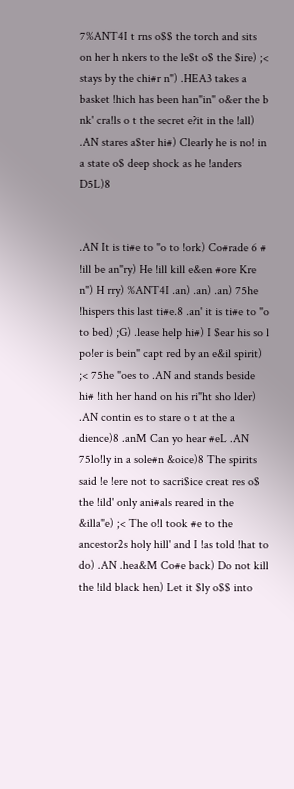7%ANT4I t rns o$$ the torch and sits on her h nkers to the le$t o$ the $ire) ;< stays by the chi#r n") .HEA3 takes a basket !hich has been han"in" o&er the b nk' cra!ls o t the secret e?it in the !all) .AN stares a$ter hi#) Clearly he is no! in a state o$ deep shock as he !anders D5L)8


.AN It is ti#e to "o to !ork) Co#rade 6 # !ill be an"ry) He !ill kill e&en #ore Kre n") H rry) %ANT4I .an) .an) .an) 75he !hispers this last ti#e.8 .an' it is ti#e to "o to bed) ;G) .lease help hi#) I $ear his so l po!er is bein" capt red by an e&il spirit) ;< 75he "oes to .AN and stands beside hi# !ith her hand on his ri"ht sho lder) .AN contin es to stare o t at the a dience)8 .anM Can yo hear #eL .AN 75lo!ly in a sole#n &oice)8 The spirits said !e !ere not to sacri$ice creat res o$ the !ild' only ani#als reared in the &illa"e) ;< The o!l took #e to the ancestor2s holy hill' and I !as told !hat to do) .AN .hea&M Co#e back) Do not kill the !ild black hen) Let it $ly o$$ into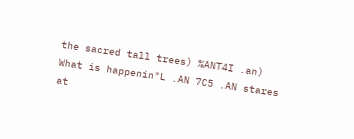the sacred tall trees) %ANT4I .an) What is happenin"L .AN 7C5 .AN stares at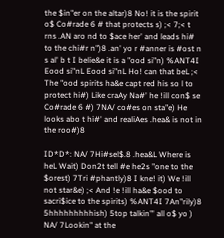the $in"er on the altar)8 No! it is the spirit o$ Co#rade 6 # that protects s) ;< 7;< t rns .AN aro nd to $ace her' and leads hi# to the chi#r n")8 .an' yo r #anner is #ost n s al' b t I belie&e it is a "ood si"n) %ANT4I Eood si"nL Eood si"nL Ho! can that beL ;< The "ood spirits ha&e capt red his so l to protect hi#) Like craAy Na#' he !ill con$ se Co#rade 6 #) 7NA/ co#es on sta"e) He looks abo t hi#' and realiAes .hea& is not in the roo#)8

ID*D*: NA/ 7Hi#sel$.8 .hea&L Where is heL Wait) Don2t tell #e he2s "one to the $orest) 7Tri #phantly)8 I kne! it) We !ill not star&e) ;< And !e !ill ha&e $ood to sacri$ice to the spirits) %ANT4I 7An"rily)8 5hhhhhhhhhish) 5top talkin"' all o$ yo ) NA/ 7Lookin" at the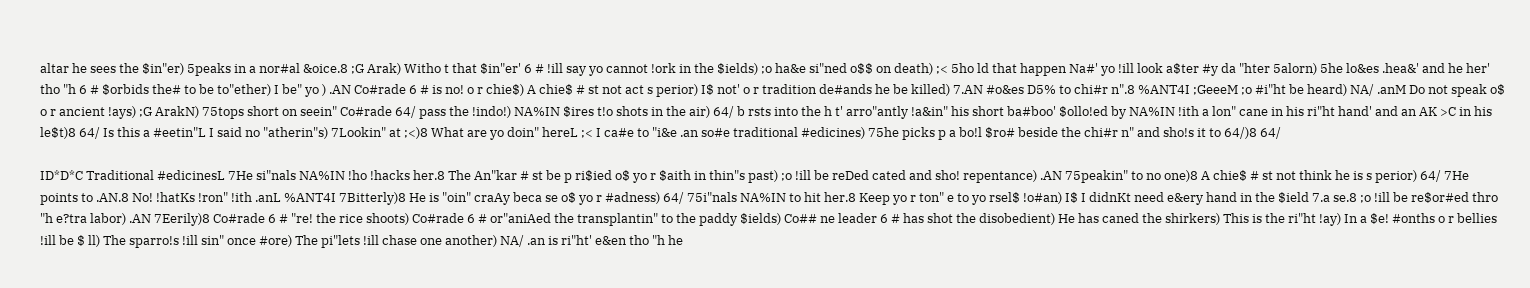altar he sees the $in"er) 5peaks in a nor#al &oice.8 ;G Arak) Witho t that $in"er' 6 # !ill say yo cannot !ork in the $ields) ;o ha&e si"ned o$$ on death) ;< 5ho ld that happen Na#' yo !ill look a$ter #y da "hter 5alorn) 5he lo&es .hea&' and he her' tho "h 6 # $orbids the# to be to"ether) I be" yo ) .AN Co#rade 6 # is no! o r chie$) A chie$ # st not act s perior) I$ not' o r tradition de#ands he be killed) 7.AN #o&es D5% to chi#r n".8 %ANT4I ;GeeeM ;o #i"ht be heard) NA/ .anM Do not speak o$ o r ancient !ays) ;G ArakN) 75tops short on seein" Co#rade 64/ pass the !indo!) NA%IN $ires t!o shots in the air) 64/ b rsts into the h t' arro"antly !a&in" his short ba#boo' $ollo!ed by NA%IN !ith a lon" cane in his ri"ht hand' and an AK >C in his le$t)8 64/ Is this a #eetin"L I said no "atherin"s) 7Lookin" at ;<)8 What are yo doin" hereL ;< I ca#e to "i&e .an so#e traditional #edicines) 75he picks p a bo!l $ro# beside the chi#r n" and sho!s it to 64/)8 64/

ID*D*C Traditional #edicinesL 7He si"nals NA%IN !ho !hacks her.8 The An"kar # st be p ri$ied o$ yo r $aith in thin"s past) ;o !ill be reDed cated and sho! repentance) .AN 75peakin" to no one)8 A chie$ # st not think he is s perior) 64/ 7He points to .AN.8 No! !hatKs !ron" !ith .anL %ANT4I 7Bitterly)8 He is "oin" craAy beca se o$ yo r #adness) 64/ 75i"nals NA%IN to hit her.8 Keep yo r ton" e to yo rsel$ !o#an) I$ I didnKt need e&ery hand in the $ield 7.a se.8 ;o !ill be re$or#ed thro "h e?tra labor) .AN 7Eerily)8 Co#rade 6 # "re! the rice shoots) Co#rade 6 # or"aniAed the transplantin" to the paddy $ields) Co## ne leader 6 # has shot the disobedient) He has caned the shirkers) This is the ri"ht !ay) In a $e! #onths o r bellies !ill be $ ll) The sparro!s !ill sin" once #ore) The pi"lets !ill chase one another) NA/ .an is ri"ht' e&en tho "h he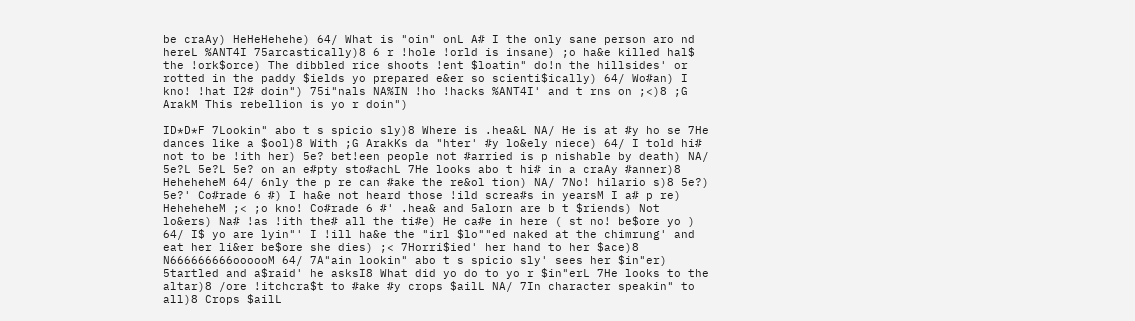be craAy) HeHeHehehe) 64/ What is "oin" onL A# I the only sane person aro nd hereL %ANT4I 75arcastically)8 6 r !hole !orld is insane) ;o ha&e killed hal$ the !ork$orce) The dibbled rice shoots !ent $loatin" do!n the hillsides' or rotted in the paddy $ields yo prepared e&er so scienti$ically) 64/ Wo#an) I kno! !hat I2# doin") 75i"nals NA%IN !ho !hacks %ANT4I' and t rns on ;<)8 ;G ArakM This rebellion is yo r doin")

ID*D*F 7Lookin" abo t s spicio sly)8 Where is .hea&L NA/ He is at #y ho se 7He dances like a $ool)8 With ;G ArakKs da "hter' #y lo&ely niece) 64/ I told hi# not to be !ith her) 5e? bet!een people not #arried is p nishable by death) NA/ 5e?L 5e?L 5e? on an e#pty sto#achL 7He looks abo t hi# in a craAy #anner)8 HeheheheM 64/ 6nly the p re can #ake the re&ol tion) NA/ 7No! hilario s)8 5e?) 5e?' Co#rade 6 #) I ha&e not heard those !ild screa#s in yearsM I a# p re) HeheheheM ;< ;o kno! Co#rade 6 #' .hea& and 5alorn are b t $riends) Not lo&ers) Na# !as !ith the# all the ti#e) He ca#e in here ( st no! be$ore yo ) 64/ I$ yo are lyin"' I !ill ha&e the "irl $lo""ed naked at the chimrung' and eat her li&er be$ore she dies) ;< 7Horri$ied' her hand to her $ace)8 N666666666oooooM 64/ 7A"ain lookin" abo t s spicio sly' sees her $in"er) 5tartled and a$raid' he asksI8 What did yo do to yo r $in"erL 7He looks to the altar)8 /ore !itchcra$t to #ake #y crops $ailL NA/ 7In character speakin" to all)8 Crops $ailL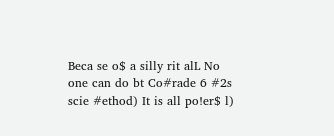Beca se o$ a silly rit alL No one can do bt Co#rade 6 #2s scie #ethod) It is all po!er$ l)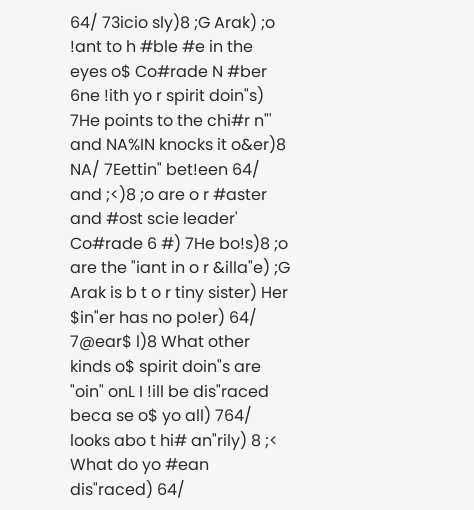64/ 73icio sly)8 ;G Arak) ;o !ant to h #ble #e in the eyes o$ Co#rade N #ber 6ne !ith yo r spirit doin"s) 7He points to the chi#r n"' and NA%IN knocks it o&er)8 NA/ 7Eettin" bet!een 64/ and ;<)8 ;o are o r #aster and #ost scie leader' Co#rade 6 #) 7He bo!s)8 ;o are the "iant in o r &illa"e) ;G Arak is b t o r tiny sister) Her $in"er has no po!er) 64/ 7@ear$ l)8 What other kinds o$ spirit doin"s are "oin" onL I !ill be dis"raced beca se o$ yo all) 764/ looks abo t hi# an"rily) 8 ;< What do yo #ean dis"raced) 64/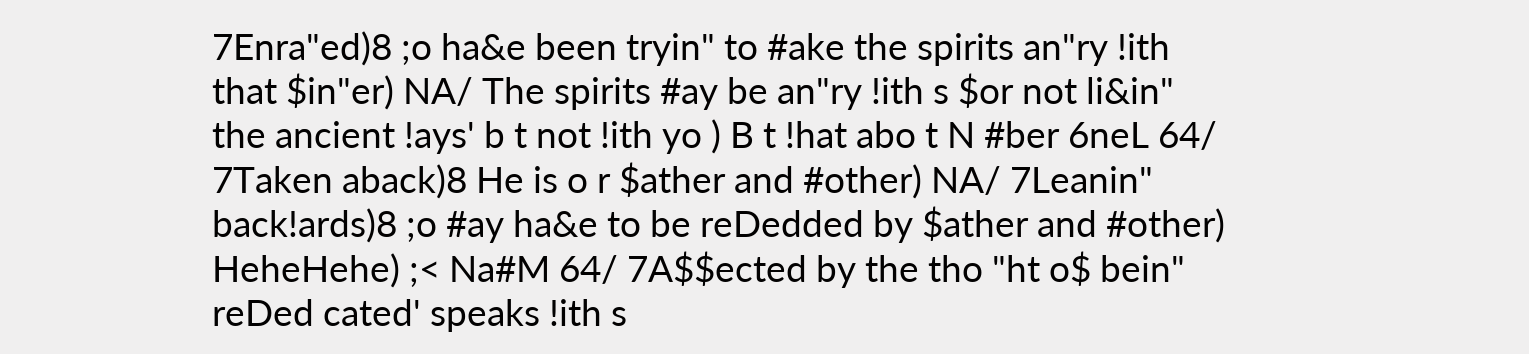7Enra"ed)8 ;o ha&e been tryin" to #ake the spirits an"ry !ith that $in"er) NA/ The spirits #ay be an"ry !ith s $or not li&in" the ancient !ays' b t not !ith yo ) B t !hat abo t N #ber 6neL 64/ 7Taken aback)8 He is o r $ather and #other) NA/ 7Leanin" back!ards)8 ;o #ay ha&e to be reDedded by $ather and #other) HeheHehe) ;< Na#M 64/ 7A$$ected by the tho "ht o$ bein" reDed cated' speaks !ith s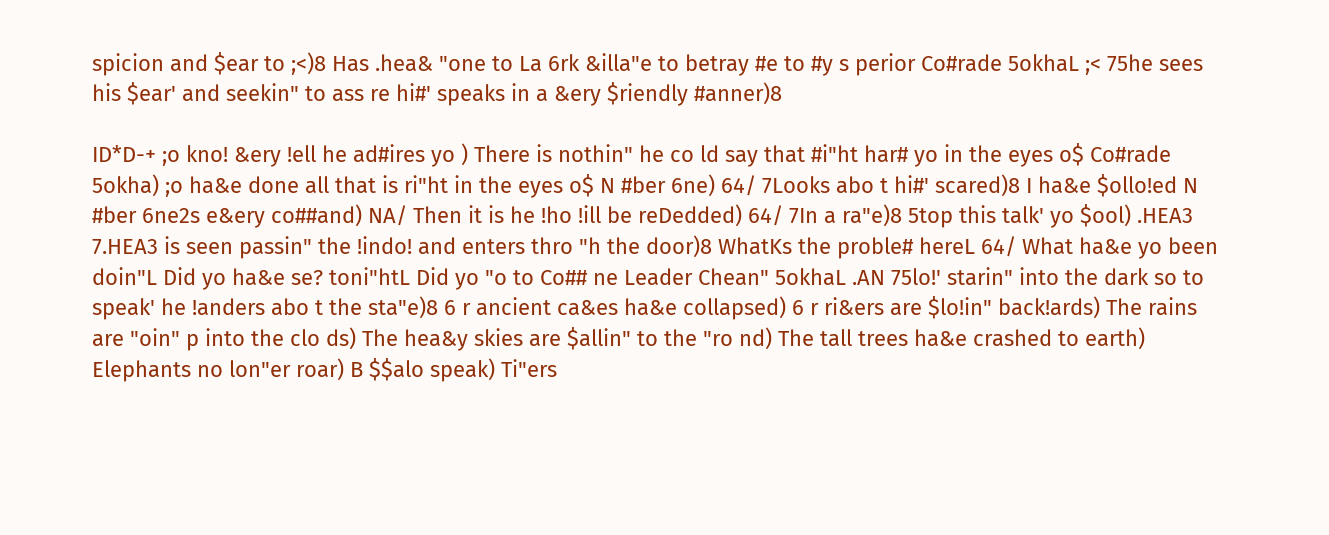spicion and $ear to ;<)8 Has .hea& "one to La 6rk &illa"e to betray #e to #y s perior Co#rade 5okhaL ;< 75he sees his $ear' and seekin" to ass re hi#' speaks in a &ery $riendly #anner)8

ID*D-+ ;o kno! &ery !ell he ad#ires yo ) There is nothin" he co ld say that #i"ht har# yo in the eyes o$ Co#rade 5okha) ;o ha&e done all that is ri"ht in the eyes o$ N #ber 6ne) 64/ 7Looks abo t hi#' scared)8 I ha&e $ollo!ed N #ber 6ne2s e&ery co##and) NA/ Then it is he !ho !ill be reDedded) 64/ 7In a ra"e)8 5top this talk' yo $ool) .HEA3 7.HEA3 is seen passin" the !indo! and enters thro "h the door)8 WhatKs the proble# hereL 64/ What ha&e yo been doin"L Did yo ha&e se? toni"htL Did yo "o to Co## ne Leader Chean" 5okhaL .AN 75lo!' starin" into the dark so to speak' he !anders abo t the sta"e)8 6 r ancient ca&es ha&e collapsed) 6 r ri&ers are $lo!in" back!ards) The rains are "oin" p into the clo ds) The hea&y skies are $allin" to the "ro nd) The tall trees ha&e crashed to earth) Elephants no lon"er roar) B $$alo speak) Ti"ers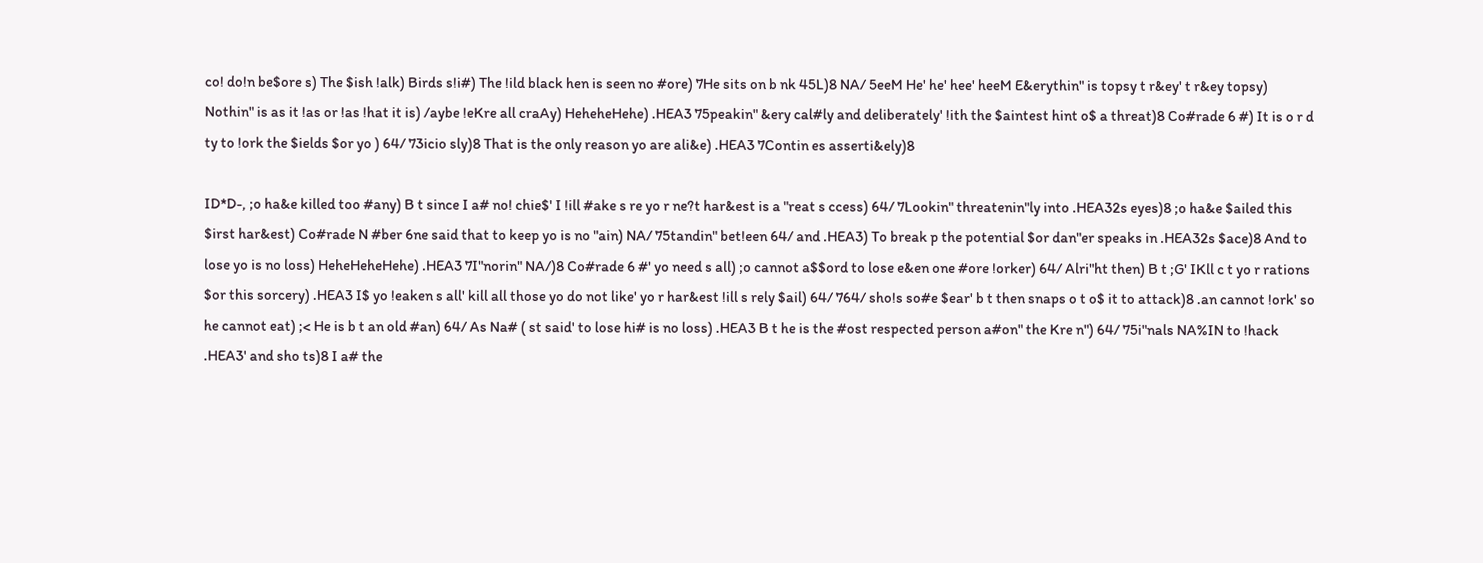co! do!n be$ore s) The $ish !alk) Birds s!i#) The !ild black hen is seen no #ore) 7He sits on b nk 45L)8 NA/ 5eeM He' he' hee' heeM E&erythin" is topsy t r&ey' t r&ey topsy) Nothin" is as it !as or !as !hat it is) /aybe !eKre all craAy) HeheheHehe) .HEA3 75peakin" &ery cal#ly and deliberately' !ith the $aintest hint o$ a threat)8 Co#rade 6 #) It is o r d ty to !ork the $ields $or yo ) 64/ 73icio sly)8 That is the only reason yo are ali&e) .HEA3 7Contin es asserti&ely)8

ID*D-, ;o ha&e killed too #any) B t since I a# no! chie$' I !ill #ake s re yo r ne?t har&est is a "reat s ccess) 64/ 7Lookin" threatenin"ly into .HEA32s eyes)8 ;o ha&e $ailed this $irst har&est) Co#rade N #ber 6ne said that to keep yo is no "ain) NA/ 75tandin" bet!een 64/ and .HEA3) To break p the potential $or dan"er speaks in .HEA32s $ace)8 And to lose yo is no loss) HeheHeheHehe) .HEA3 7I"norin" NA/)8 Co#rade 6 #' yo need s all) ;o cannot a$$ord to lose e&en one #ore !orker) 64/ Alri"ht then) B t ;G' IKll c t yo r rations $or this sorcery) .HEA3 I$ yo !eaken s all' kill all those yo do not like' yo r har&est !ill s rely $ail) 64/ 764/ sho!s so#e $ear' b t then snaps o t o$ it to attack)8 .an cannot !ork' so he cannot eat) ;< He is b t an old #an) 64/ As Na# ( st said' to lose hi# is no loss) .HEA3 B t he is the #ost respected person a#on" the Kre n") 64/ 75i"nals NA%IN to !hack .HEA3' and sho ts)8 I a# the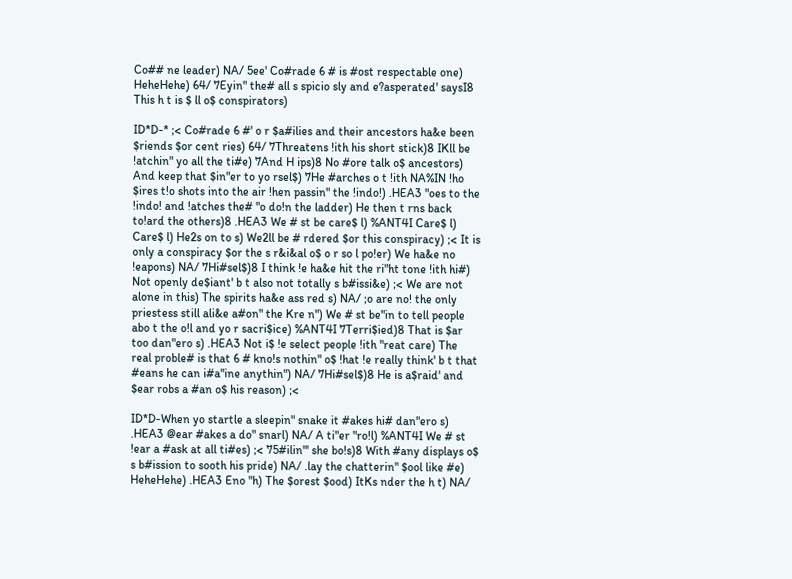Co## ne leader) NA/ 5ee' Co#rade 6 # is #ost respectable one) HeheHehe) 64/ 7Eyin" the# all s spicio sly and e?asperated' saysI8 This h t is $ ll o$ conspirators)

ID*D-* ;< Co#rade 6 #' o r $a#ilies and their ancestors ha&e been $riends $or cent ries) 64/ 7Threatens !ith his short stick)8 IKll be !atchin" yo all the ti#e) 7And H ips)8 No #ore talk o$ ancestors) And keep that $in"er to yo rsel$) 7He #arches o t !ith NA%IN !ho $ires t!o shots into the air !hen passin" the !indo!) .HEA3 "oes to the !indo! and !atches the# "o do!n the ladder) He then t rns back to!ard the others)8 .HEA3 We # st be care$ l) %ANT4I Care$ l) Care$ l) He2s on to s) We2ll be # rdered $or this conspiracy) ;< It is only a conspiracy $or the s r&i&al o$ o r so l po!er) We ha&e no !eapons) NA/ 7Hi#sel$)8 I think !e ha&e hit the ri"ht tone !ith hi#) Not openly de$iant' b t also not totally s b#issi&e) ;< We are not alone in this) The spirits ha&e ass red s) NA/ ;o are no! the only priestess still ali&e a#on" the Kre n") We # st be"in to tell people abo t the o!l and yo r sacri$ice) %ANT4I 7Terri$ied)8 That is $ar too dan"ero s) .HEA3 Not i$ !e select people !ith "reat care) The real proble# is that 6 # kno!s nothin" o$ !hat !e really think' b t that #eans he can i#a"ine anythin") NA/ 7Hi#sel$)8 He is a$raid' and $ear robs a #an o$ his reason) ;<

ID*D-When yo startle a sleepin" snake it #akes hi# dan"ero s) .HEA3 @ear #akes a do" snarl) NA/ A ti"er "ro!l) %ANT4I We # st !ear a #ask at all ti#es) ;< 75#ilin"' she bo!s)8 With #any displays o$ s b#ission to sooth his pride) NA/ .lay the chatterin" $ool like #e) HeheHehe) .HEA3 Eno "h) The $orest $ood) ItKs nder the h t) NA/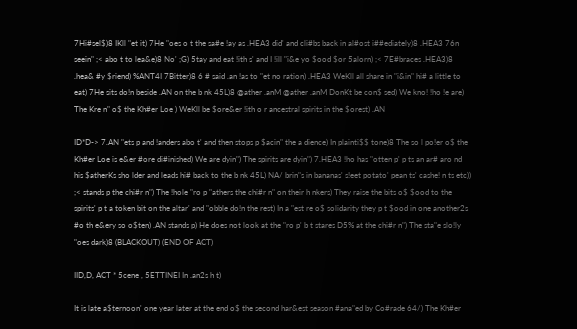7Hi#sel$)8 IKll "et it) 7He "oes o t the sa#e !ay as .HEA3 did' and cli#bs back in al#ost i##ediately)8 .HEA3 76n seein" ;< abo t to lea&e)8 No' ;G) 5tay and eat !ith s' and I !ill "i&e yo $ood $or 5alorn) ;< 7E#braces .HEA3)8 .hea& #y $riend) %ANT4I 7Bitter)8 6 # said .an !as to "et no ration) .HEA3 WeKll all share in "i&in" hi# a little to eat) 7He sits do!n beside .AN on the b nk 45L)8 @ather .anM @ather .anM DonKt be con$ sed) We kno! !ho !e are) The Kre n" o$ the Kh#er Loe ) WeKll be $ore&er !ith o r ancestral spirits in the $orest) .AN

ID*D-> 7.AN "ets p and !anders abo t' and then stops p $acin" the a dience) In plainti$$ tone)8 The so l po!er o$ the Kh#er Loe is e&er #ore di#inished) We are dyin") The spirits are dyin") 7.HEA3 !ho has "otten p' p ts an ar# aro nd his $atherKs sho lder and leads hi# back to the b nk 45L) NA/ brin"s in bananas' s!eet potato' pean ts' cashe! n ts etc)) ;< stands p the chi#r n") The !hole "ro p "athers the chi#r n" on their h nkers) They raise the bits o$ $ood to the spirits' p t a token bit on the altar' and "obble do!n the rest) In a "est re o$ solidarity they p t $ood in one another2s #o th e&ery so o$ten) .AN stands p) He does not look at the "ro p' b t stares D5% at the chi#r n") The sta"e slo!ly "oes dark)8 (BLACKOUT) (END OF ACT)

IID,D, ACT * 5cene , 5ETTINEI In .an2s h t)

It is late a$ternoon' one year later at the end o$ the second har&est season #ana"ed by Co#rade 64/) The Kh#er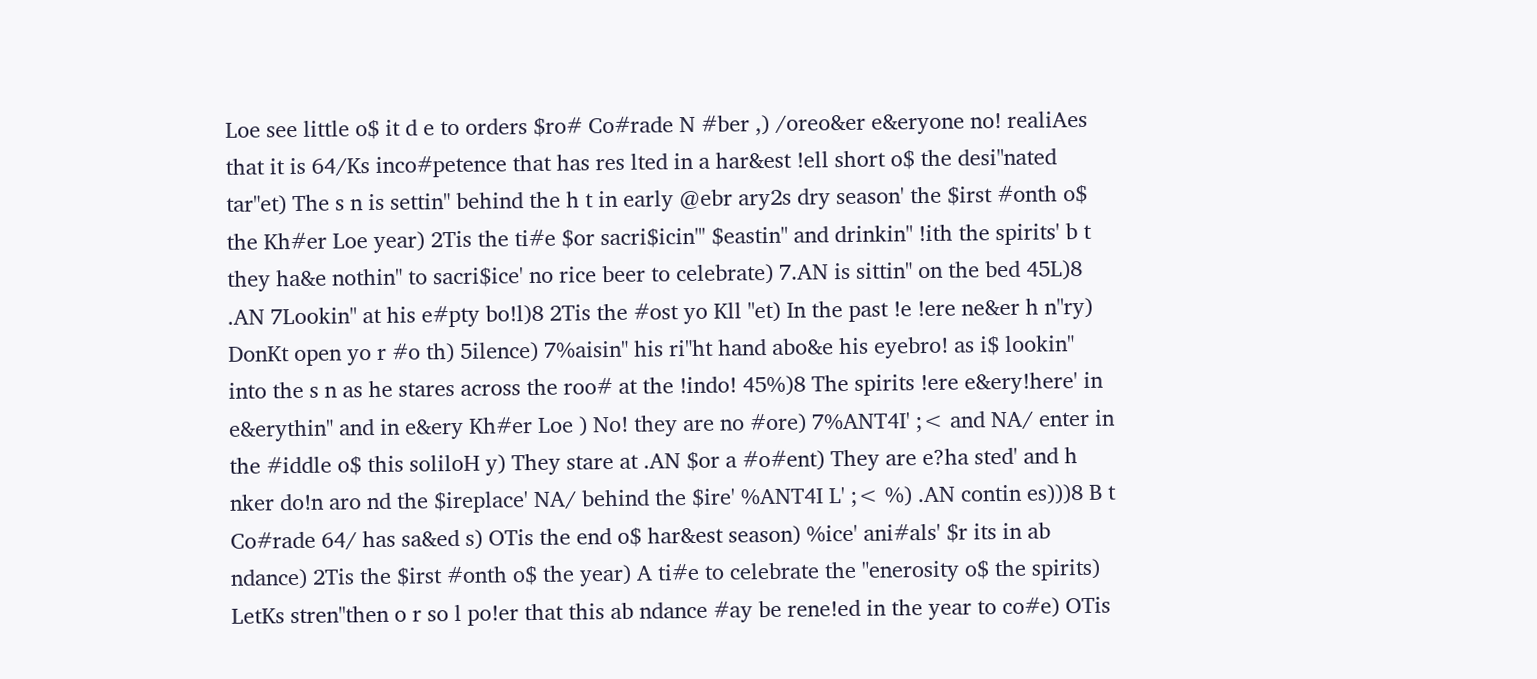Loe see little o$ it d e to orders $ro# Co#rade N #ber ,) /oreo&er e&eryone no! realiAes that it is 64/Ks inco#petence that has res lted in a har&est !ell short o$ the desi"nated tar"et) The s n is settin" behind the h t in early @ebr ary2s dry season' the $irst #onth o$ the Kh#er Loe year) 2Tis the ti#e $or sacri$icin"' $eastin" and drinkin" !ith the spirits' b t they ha&e nothin" to sacri$ice' no rice beer to celebrate) 7.AN is sittin" on the bed 45L)8 .AN 7Lookin" at his e#pty bo!l)8 2Tis the #ost yo Kll "et) In the past !e !ere ne&er h n"ry) DonKt open yo r #o th) 5ilence) 7%aisin" his ri"ht hand abo&e his eyebro! as i$ lookin" into the s n as he stares across the roo# at the !indo! 45%)8 The spirits !ere e&ery!here' in e&erythin" and in e&ery Kh#er Loe ) No! they are no #ore) 7%ANT4I' ;< and NA/ enter in the #iddle o$ this soliloH y) They stare at .AN $or a #o#ent) They are e?ha sted' and h nker do!n aro nd the $ireplace' NA/ behind the $ire' %ANT4I L' ;< %) .AN contin es)))8 B t Co#rade 64/ has sa&ed s) OTis the end o$ har&est season) %ice' ani#als' $r its in ab ndance) 2Tis the $irst #onth o$ the year) A ti#e to celebrate the "enerosity o$ the spirits) LetKs stren"then o r so l po!er that this ab ndance #ay be rene!ed in the year to co#e) OTis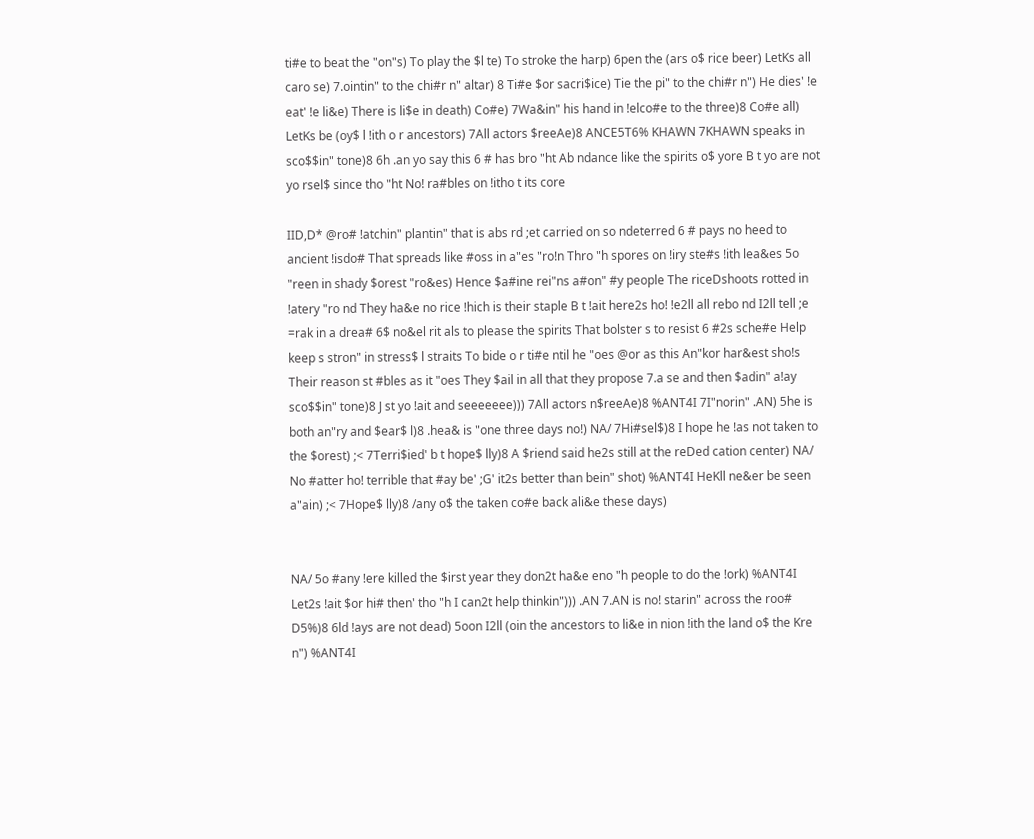ti#e to beat the "on"s) To play the $l te) To stroke the harp) 6pen the (ars o$ rice beer) LetKs all caro se) 7.ointin" to the chi#r n" altar) 8 Ti#e $or sacri$ice) Tie the pi" to the chi#r n") He dies' !e eat' !e li&e) There is li$e in death) Co#e) 7Wa&in" his hand in !elco#e to the three)8 Co#e all) LetKs be (oy$ l !ith o r ancestors) 7All actors $reeAe)8 ANCE5T6% KHAWN 7KHAWN speaks in sco$$in" tone)8 6h .an yo say this 6 # has bro "ht Ab ndance like the spirits o$ yore B t yo are not yo rsel$ since tho "ht No! ra#bles on !itho t its core

IID,D* @ro# !atchin" plantin" that is abs rd ;et carried on so ndeterred 6 # pays no heed to ancient !isdo# That spreads like #oss in a"es "ro!n Thro "h spores on !iry ste#s !ith lea&es 5o "reen in shady $orest "ro&es) Hence $a#ine rei"ns a#on" #y people The riceDshoots rotted in !atery "ro nd They ha&e no rice !hich is their staple B t !ait here2s ho! !e2ll all rebo nd I2ll tell ;e =rak in a drea# 6$ no&el rit als to please the spirits That bolster s to resist 6 #2s sche#e Help keep s stron" in stress$ l straits To bide o r ti#e ntil he "oes @or as this An"kor har&est sho!s Their reason st #bles as it "oes They $ail in all that they propose 7.a se and then $adin" a!ay sco$$in" tone)8 J st yo !ait and seeeeeee))) 7All actors n$reeAe)8 %ANT4I 7I"norin" .AN) 5he is both an"ry and $ear$ l)8 .hea& is "one three days no!) NA/ 7Hi#sel$)8 I hope he !as not taken to the $orest) ;< 7Terri$ied' b t hope$ lly)8 A $riend said he2s still at the reDed cation center) NA/ No #atter ho! terrible that #ay be' ;G' it2s better than bein" shot) %ANT4I HeKll ne&er be seen a"ain) ;< 7Hope$ lly)8 /any o$ the taken co#e back ali&e these days)


NA/ 5o #any !ere killed the $irst year they don2t ha&e eno "h people to do the !ork) %ANT4I Let2s !ait $or hi# then' tho "h I can2t help thinkin"))) .AN 7.AN is no! starin" across the roo# D5%)8 6ld !ays are not dead) 5oon I2ll (oin the ancestors to li&e in nion !ith the land o$ the Kre n") %ANT4I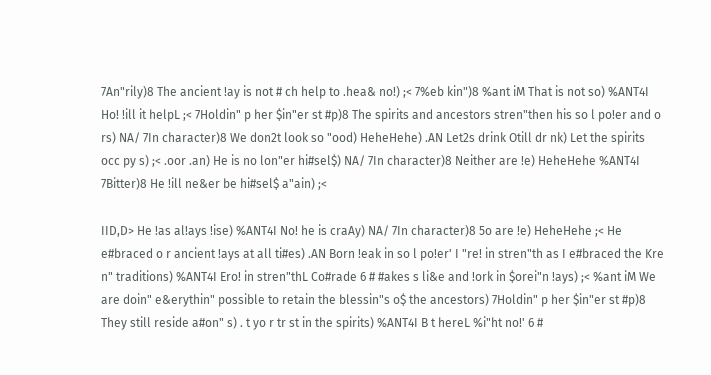7An"rily)8 The ancient !ay is not # ch help to .hea& no!) ;< 7%eb kin")8 %ant iM That is not so) %ANT4I Ho! !ill it helpL ;< 7Holdin" p her $in"er st #p)8 The spirits and ancestors stren"then his so l po!er and o rs) NA/ 7In character)8 We don2t look so "ood) HeheHehe) .AN Let2s drink Otill dr nk) Let the spirits occ py s) ;< .oor .an) He is no lon"er hi#sel$) NA/ 7In character)8 Neither are !e) HeheHehe %ANT4I 7Bitter)8 He !ill ne&er be hi#sel$ a"ain) ;<

IID,D> He !as al!ays !ise) %ANT4I No! he is craAy) NA/ 7In character)8 5o are !e) HeheHehe ;< He e#braced o r ancient !ays at all ti#es) .AN Born !eak in so l po!er' I "re! in stren"th as I e#braced the Kre n" traditions) %ANT4I Ero! in stren"thL Co#rade 6 # #akes s li&e and !ork in $orei"n !ays) ;< %ant iM We are doin" e&erythin" possible to retain the blessin"s o$ the ancestors) 7Holdin" p her $in"er st #p)8 They still reside a#on" s) . t yo r tr st in the spirits) %ANT4I B t hereL %i"ht no!' 6 #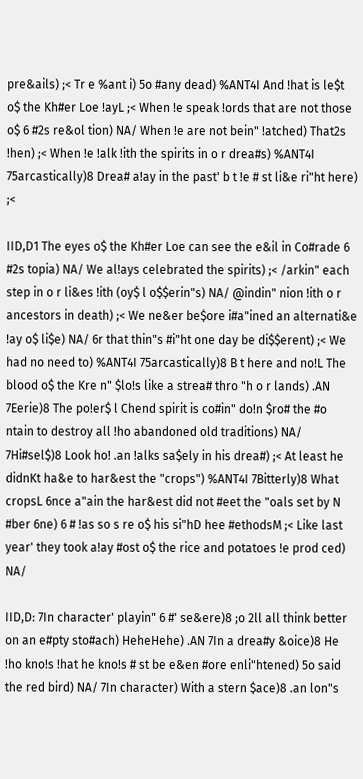pre&ails) ;< Tr e %ant i) 5o #any dead) %ANT4I And !hat is le$t o$ the Kh#er Loe !ayL ;< When !e speak !ords that are not those o$ 6 #2s re&ol tion) NA/ When !e are not bein" !atched) That2s !hen) ;< When !e !alk !ith the spirits in o r drea#s) %ANT4I 75arcastically)8 Drea# a!ay in the past' b t !e # st li&e ri"ht here) ;<

IID,D1 The eyes o$ the Kh#er Loe can see the e&il in Co#rade 6 #2s topia) NA/ We al!ays celebrated the spirits) ;< /arkin" each step in o r li&es !ith (oy$ l o$$erin"s) NA/ @indin" nion !ith o r ancestors in death) ;< We ne&er be$ore i#a"ined an alternati&e !ay o$ li$e) NA/ 6r that thin"s #i"ht one day be di$$erent) ;< We had no need to) %ANT4I 75arcastically)8 B t here and no!L The blood o$ the Kre n" $lo!s like a strea# thro "h o r lands) .AN 7Eerie)8 The po!er$ l Chend spirit is co#in" do!n $ro# the #o ntain to destroy all !ho abandoned old traditions) NA/ 7Hi#sel$)8 Look ho! .an !alks sa$ely in his drea#) ;< At least he didnKt ha&e to har&est the "crops") %ANT4I 7Bitterly)8 What cropsL 6nce a"ain the har&est did not #eet the "oals set by N #ber 6ne) 6 # !as so s re o$ his si"hD hee #ethodsM ;< Like last year' they took a!ay #ost o$ the rice and potatoes !e prod ced) NA/

IID,D: 7In character' playin" 6 #' se&ere)8 ;o 2ll all think better on an e#pty sto#ach) HeheHehe) .AN 7In a drea#y &oice)8 He !ho kno!s !hat he kno!s # st be e&en #ore enli"htened) 5o said the red bird) NA/ 7In character) With a stern $ace)8 .an lon"s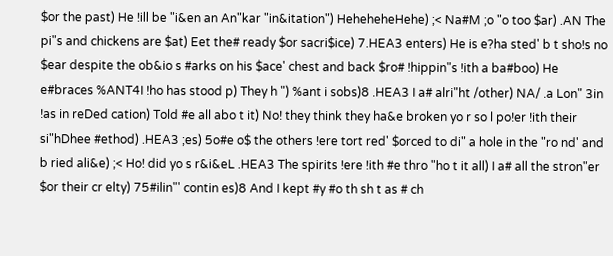$or the past) He !ill be "i&en an An"kar "in&itation") HeheheheHehe) ;< Na#M ;o "o too $ar) .AN The pi"s and chickens are $at) Eet the# ready $or sacri$ice) 7.HEA3 enters) He is e?ha sted' b t sho!s no $ear despite the ob&io s #arks on his $ace' chest and back $ro# !hippin"s !ith a ba#boo) He e#braces %ANT4I !ho has stood p) They h ") %ant i sobs)8 .HEA3 I a# alri"ht /other) NA/ .a Lon" 3in !as in reDed cation) Told #e all abo t it) No! they think they ha&e broken yo r so l po!er !ith their si"hDhee #ethod) .HEA3 ;es) 5o#e o$ the others !ere tort red' $orced to di" a hole in the "ro nd' and b ried ali&e) ;< Ho! did yo s r&i&eL .HEA3 The spirits !ere !ith #e thro "ho t it all) I a# all the stron"er $or their cr elty) 75#ilin"' contin es)8 And I kept #y #o th sh t as # ch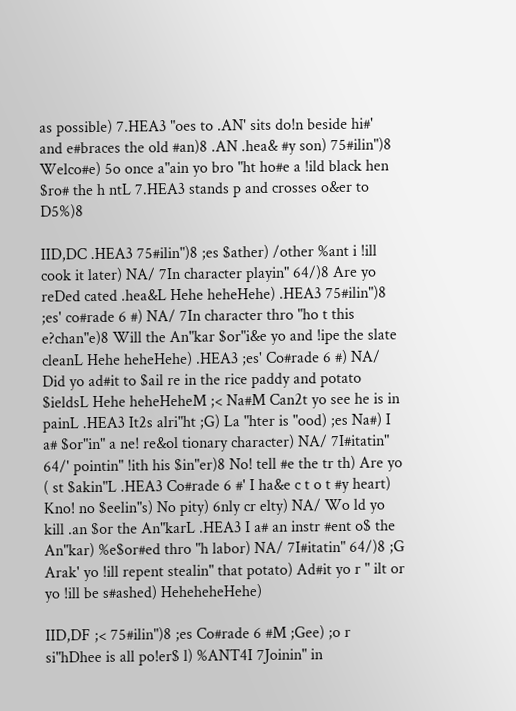as possible) 7.HEA3 "oes to .AN' sits do!n beside hi#' and e#braces the old #an)8 .AN .hea& #y son) 75#ilin")8 Welco#e) 5o once a"ain yo bro "ht ho#e a !ild black hen $ro# the h ntL 7.HEA3 stands p and crosses o&er to D5%)8

IID,DC .HEA3 75#ilin")8 ;es $ather) /other %ant i !ill cook it later) NA/ 7In character playin" 64/)8 Are yo reDed cated .hea&L Hehe heheHehe) .HEA3 75#ilin")8 ;es' co#rade 6 #) NA/ 7In character thro "ho t this e?chan"e)8 Will the An"kar $or"i&e yo and !ipe the slate cleanL Hehe heheHehe) .HEA3 ;es' Co#rade 6 #) NA/ Did yo ad#it to $ail re in the rice paddy and potato $ieldsL Hehe heheHeheM ;< Na#M Can2t yo see he is in painL .HEA3 It2s alri"ht ;G) La "hter is "ood) ;es Na#) I a# $or"in" a ne! re&ol tionary character) NA/ 7I#itatin" 64/' pointin" !ith his $in"er)8 No! tell #e the tr th) Are yo ( st $akin"L .HEA3 Co#rade 6 #' I ha&e c t o t #y heart) Kno! no $eelin"s) No pity) 6nly cr elty) NA/ Wo ld yo kill .an $or the An"karL .HEA3 I a# an instr #ent o$ the An"kar) %e$or#ed thro "h labor) NA/ 7I#itatin" 64/)8 ;G Arak' yo !ill repent stealin" that potato) Ad#it yo r " ilt or yo !ill be s#ashed) HeheheheHehe)

IID,DF ;< 75#ilin")8 ;es Co#rade 6 #M ;Gee) ;o r si"hDhee is all po!er$ l) %ANT4I 7Joinin" in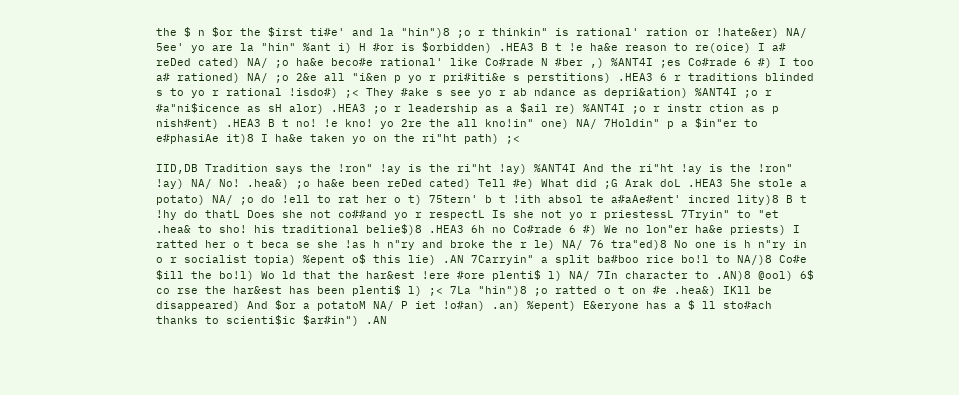the $ n $or the $irst ti#e' and la "hin")8 ;o r thinkin" is rational' ration or !hate&er) NA/ 5ee' yo are la "hin" %ant i) H #or is $orbidden) .HEA3 B t !e ha&e reason to re(oice) I a# reDed cated) NA/ ;o ha&e beco#e rational' like Co#rade N #ber ,) %ANT4I ;es Co#rade 6 #) I too a# rationed) NA/ ;o 2&e all "i&en p yo r pri#iti&e s perstitions) .HEA3 6 r traditions blinded s to yo r rational !isdo#) ;< They #ake s see yo r ab ndance as depri&ation) %ANT4I ;o r #a"ni$icence as sH alor) .HEA3 ;o r leadership as a $ail re) %ANT4I ;o r instr ction as p nish#ent) .HEA3 B t no! !e kno! yo 2re the all kno!in" one) NA/ 7Holdin" p a $in"er to e#phasiAe it)8 I ha&e taken yo on the ri"ht path) ;<

IID,DB Tradition says the !ron" !ay is the ri"ht !ay) %ANT4I And the ri"ht !ay is the !ron" !ay) NA/ No! .hea&) ;o ha&e been reDed cated) Tell #e) What did ;G Arak doL .HEA3 5he stole a potato) NA/ ;o do !ell to rat her o t) 75tern' b t !ith absol te a#aAe#ent' incred lity)8 B t !hy do thatL Does she not co##and yo r respectL Is she not yo r priestessL 7Tryin" to "et .hea& to sho! his traditional belie$)8 .HEA3 6h no Co#rade 6 #) We no lon"er ha&e priests) I ratted her o t beca se she !as h n"ry and broke the r le) NA/ 76 tra"ed)8 No one is h n"ry in o r socialist topia) %epent o$ this lie) .AN 7Carryin" a split ba#boo rice bo!l to NA/)8 Co#e $ill the bo!l) Wo ld that the har&est !ere #ore plenti$ l) NA/ 7In character to .AN)8 @ool) 6$ co rse the har&est has been plenti$ l) ;< 7La "hin")8 ;o ratted o t on #e .hea&) IKll be disappeared) And $or a potatoM NA/ P iet !o#an) .an) %epent) E&eryone has a $ ll sto#ach thanks to scienti$ic $ar#in") .AN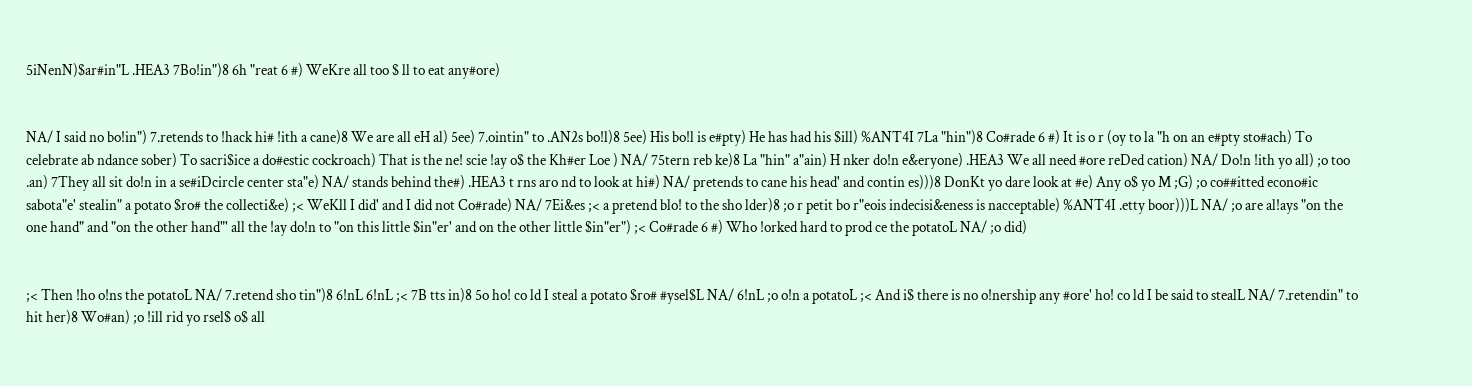5iNenN)$ar#in"L .HEA3 7Bo!in")8 6h "reat 6 #) WeKre all too $ ll to eat any#ore)


NA/ I said no bo!in") 7.retends to !hack hi# !ith a cane)8 We are all eH al) 5ee) 7.ointin" to .AN2s bo!l)8 5ee) His bo!l is e#pty) He has had his $ill) %ANT4I 7La "hin")8 Co#rade 6 #) It is o r (oy to la "h on an e#pty sto#ach) To celebrate ab ndance sober) To sacri$ice a do#estic cockroach) That is the ne! scie !ay o$ the Kh#er Loe ) NA/ 75tern reb ke)8 La "hin" a"ain) H nker do!n e&eryone) .HEA3 We all need #ore reDed cation) NA/ Do!n !ith yo all) ;o too .an) 7They all sit do!n in a se#iDcircle center sta"e) NA/ stands behind the#) .HEA3 t rns aro nd to look at hi#) NA/ pretends to cane his head' and contin es)))8 DonKt yo dare look at #e) Any o$ yo M ;G) ;o co##itted econo#ic sabota"e' stealin" a potato $ro# the collecti&e) ;< WeKll I did' and I did not Co#rade) NA/ 7Ei&es ;< a pretend blo! to the sho lder)8 ;o r petit bo r"eois indecisi&eness is nacceptable) %ANT4I .etty boor)))L NA/ ;o are al!ays "on the one hand" and "on the other hand"' all the !ay do!n to "on this little $in"er' and on the other little $in"er") ;< Co#rade 6 #) Who !orked hard to prod ce the potatoL NA/ ;o did)


;< Then !ho o!ns the potatoL NA/ 7.retend sho tin")8 6!nL 6!nL ;< 7B tts in)8 5o ho! co ld I steal a potato $ro# #ysel$L NA/ 6!nL ;o o!n a potatoL ;< And i$ there is no o!nership any #ore' ho! co ld I be said to stealL NA/ 7.retendin" to hit her)8 Wo#an) ;o !ill rid yo rsel$ o$ all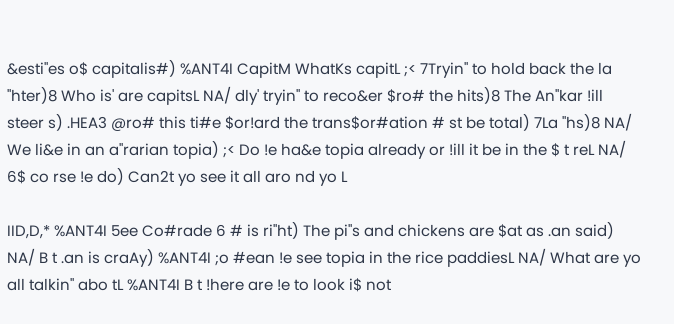&esti"es o$ capitalis#) %ANT4I CapitM WhatKs capitL ;< 7Tryin" to hold back the la "hter)8 Who is' are capitsL NA/ dly' tryin" to reco&er $ro# the hits)8 The An"kar !ill steer s) .HEA3 @ro# this ti#e $or!ard the trans$or#ation # st be total) 7La "hs)8 NA/ We li&e in an a"rarian topia) ;< Do !e ha&e topia already or !ill it be in the $ t reL NA/ 6$ co rse !e do) Can2t yo see it all aro nd yo L

IID,D,* %ANT4I 5ee Co#rade 6 # is ri"ht) The pi"s and chickens are $at as .an said) NA/ B t .an is craAy) %ANT4I ;o #ean !e see topia in the rice paddiesL NA/ What are yo all talkin" abo tL %ANT4I B t !here are !e to look i$ not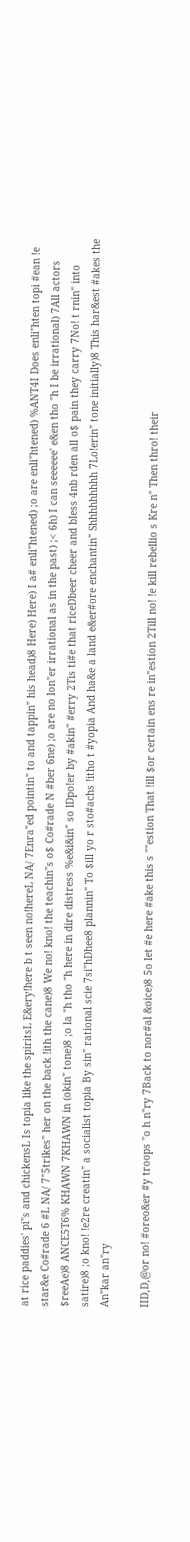at rice paddies' pi"s and chickensL Is topia like the spiritsL E&ery!here b t seen no!hereL NA/ 7Enra"ed pointin" to and tappin" his head)8 Here) Here) I a# enli"htened) ;o are enli"htened) %ANT4I Does enli"hten topi #ean !e star&e Co#rade 6 #L NA/ 7"5trikes" her on the back !ith the cane)8 We no! kno! the teachin"s o$ Co#rade N #ber 6ne) ;o are no lon"er irrational as in the past) ;< 6h) I can seeeeee' e&en tho "h I be irrational) 7All actors $reeAe)8 ANCE5T6% KHAWN 7KHAWN in (okin" tone)8 ;o la "h tho "h here in dire distress %e&i&in" so lDpo!er by #akin" #erry 2Tis ti#e that riceDbeer cheer and bless 4nb rden all o$ pain they carry 7No! t rnin" into satire)8 ;o kno! !e2re creatin" a socialist topia By sin" rational scie 7si"hDhee8 plannin" To $ill yo r sto#achs !itho t #yopia And ha&e a land e&er#ore enchantin" Shhhhhhhhh 7Lo!erin" tone initially)8 This har&est #akes the An"kar an"ry

IID,D,@or no! #oreo&er #y troops "o h n"ry 7Back to nor#al &oice)8 5o let #e here #ake this s ""estion That !ill $or certain ens re in"estion 2Till no! !e kill rebellio s Kre n" Then thro! their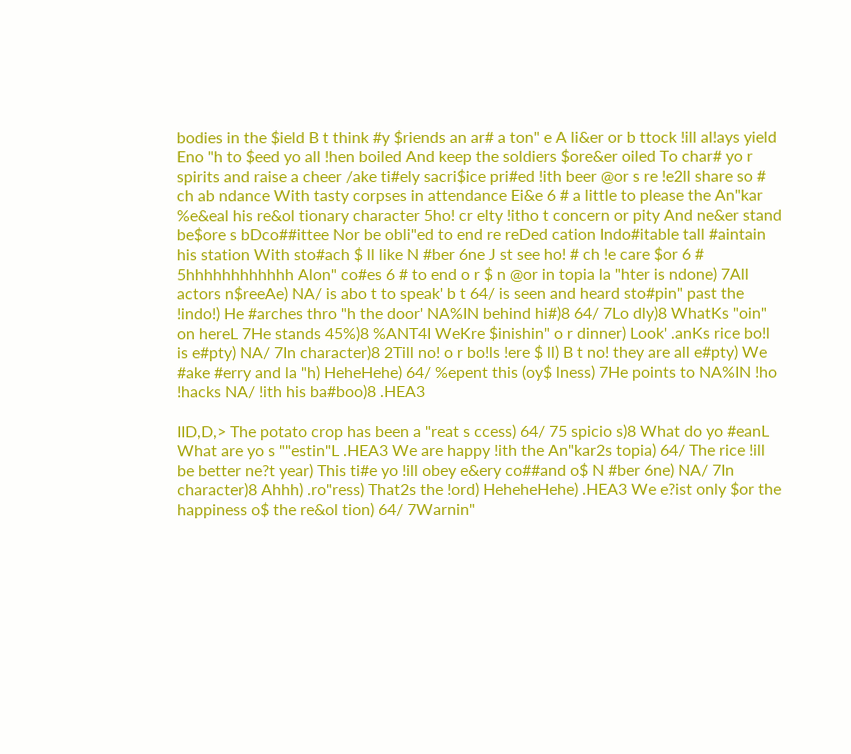bodies in the $ield B t think #y $riends an ar# a ton" e A li&er or b ttock !ill al!ays yield Eno "h to $eed yo all !hen boiled And keep the soldiers $ore&er oiled To char# yo r spirits and raise a cheer /ake ti#ely sacri$ice pri#ed !ith beer @or s re !e2ll share so # ch ab ndance With tasty corpses in attendance Ei&e 6 # a little to please the An"kar %e&eal his re&ol tionary character 5ho! cr elty !itho t concern or pity And ne&er stand be$ore s bDco##ittee Nor be obli"ed to end re reDed cation Indo#itable tall #aintain his station With sto#ach $ ll like N #ber 6ne J st see ho! # ch !e care $or 6 # 5hhhhhhhhhhhh Alon" co#es 6 # to end o r $ n @or in topia la "hter is ndone) 7All actors n$reeAe) NA/ is abo t to speak' b t 64/ is seen and heard sto#pin" past the !indo!) He #arches thro "h the door' NA%IN behind hi#)8 64/ 7Lo dly)8 WhatKs "oin" on hereL 7He stands 45%)8 %ANT4I WeKre $inishin" o r dinner) Look' .anKs rice bo!l is e#pty) NA/ 7In character)8 2Till no! o r bo!ls !ere $ ll) B t no! they are all e#pty) We #ake #erry and la "h) HeheHehe) 64/ %epent this (oy$ lness) 7He points to NA%IN !ho !hacks NA/ !ith his ba#boo)8 .HEA3

IID,D,> The potato crop has been a "reat s ccess) 64/ 75 spicio s)8 What do yo #eanL What are yo s ""estin"L .HEA3 We are happy !ith the An"kar2s topia) 64/ The rice !ill be better ne?t year) This ti#e yo !ill obey e&ery co##and o$ N #ber 6ne) NA/ 7In character)8 Ahhh) .ro"ress) That2s the !ord) HeheheHehe) .HEA3 We e?ist only $or the happiness o$ the re&ol tion) 64/ 7Warnin"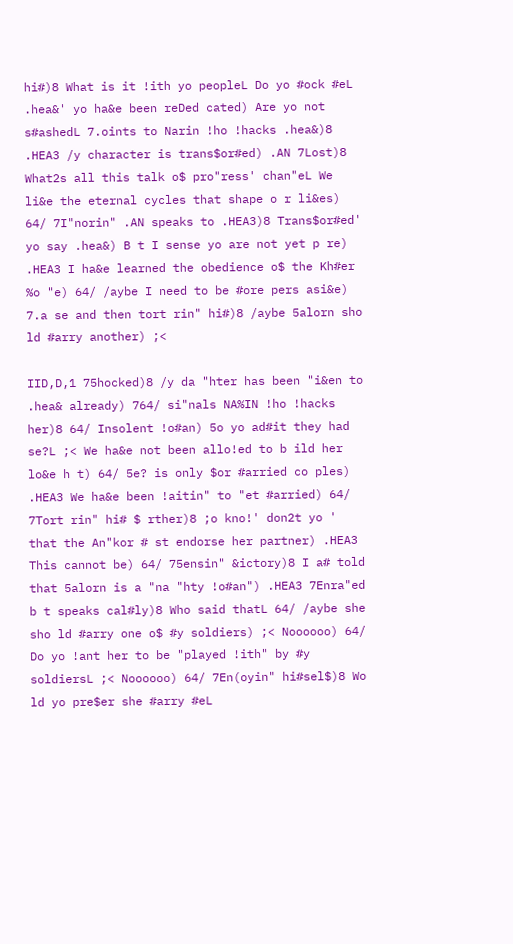hi#)8 What is it !ith yo peopleL Do yo #ock #eL .hea&' yo ha&e been reDed cated) Are yo not s#ashedL 7.oints to Narin !ho !hacks .hea&)8 .HEA3 /y character is trans$or#ed) .AN 7Lost)8 What2s all this talk o$ pro"ress' chan"eL We li&e the eternal cycles that shape o r li&es) 64/ 7I"norin" .AN speaks to .HEA3)8 Trans$or#ed' yo say .hea&) B t I sense yo are not yet p re) .HEA3 I ha&e learned the obedience o$ the Kh#er %o "e) 64/ /aybe I need to be #ore pers asi&e) 7.a se and then tort rin" hi#)8 /aybe 5alorn sho ld #arry another) ;<

IID,D,1 75hocked)8 /y da "hter has been "i&en to .hea& already) 764/ si"nals NA%IN !ho !hacks her)8 64/ Insolent !o#an) 5o yo ad#it they had se?L ;< We ha&e not been allo!ed to b ild her lo&e h t) 64/ 5e? is only $or #arried co ples) .HEA3 We ha&e been !aitin" to "et #arried) 64/ 7Tort rin" hi# $ rther)8 ;o kno!' don2t yo ' that the An"kor # st endorse her partner) .HEA3 This cannot be) 64/ 75ensin" &ictory)8 I a# told that 5alorn is a "na "hty !o#an") .HEA3 7Enra"ed b t speaks cal#ly)8 Who said thatL 64/ /aybe she sho ld #arry one o$ #y soldiers) ;< Noooooo) 64/ Do yo !ant her to be "played !ith" by #y soldiersL ;< Noooooo) 64/ 7En(oyin" hi#sel$)8 Wo ld yo pre$er she #arry #eL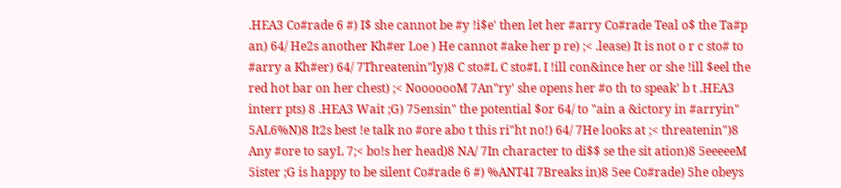.HEA3 Co#rade 6 #) I$ she cannot be #y !i$e' then let her #arry Co#rade Teal o$ the Ta#p an) 64/ He2s another Kh#er Loe ) He cannot #ake her p re) ;< .lease) It is not o r c sto# to #arry a Kh#er) 64/ 7Threatenin"ly)8 C sto#L C sto#L I !ill con&ince her or she !ill $eel the red hot bar on her chest) ;< NooooooM 7An"ry' she opens her #o th to speak' b t .HEA3 interr pts) 8 .HEA3 Wait ;G) 75ensin" the potential $or 64/ to "ain a &ictory in #arryin" 5AL6%N)8 It2s best !e talk no #ore abo t this ri"ht no!) 64/ 7He looks at ;< threatenin")8 Any #ore to sayL 7;< bo!s her head)8 NA/ 7In character to di$$ se the sit ation)8 5eeeeeM 5ister ;G is happy to be silent Co#rade 6 #) %ANT4I 7Breaks in)8 5ee Co#rade) 5he obeys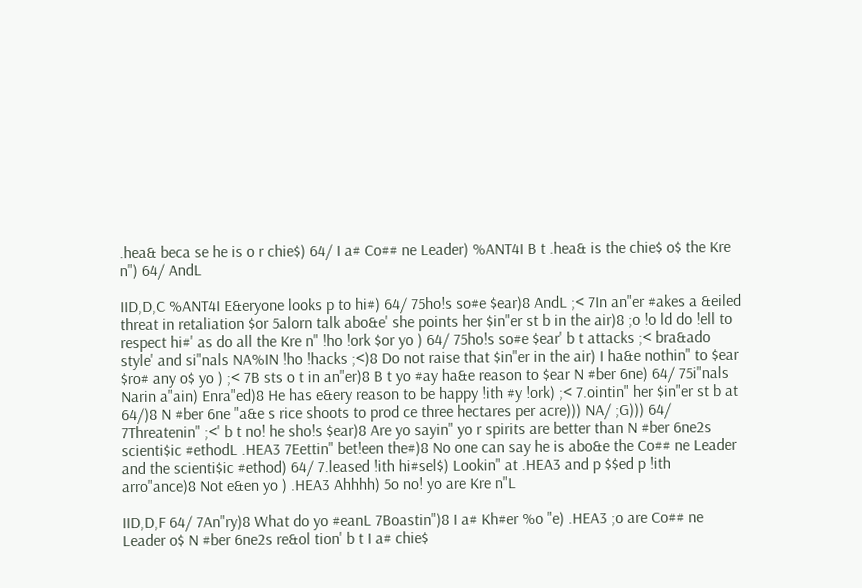.hea& beca se he is o r chie$) 64/ I a# Co## ne Leader) %ANT4I B t .hea& is the chie$ o$ the Kre n") 64/ AndL

IID,D,C %ANT4I E&eryone looks p to hi#) 64/ 75ho!s so#e $ear)8 AndL ;< 7In an"er #akes a &eiled threat in retaliation $or 5alorn talk abo&e' she points her $in"er st b in the air)8 ;o !o ld do !ell to respect hi#' as do all the Kre n" !ho !ork $or yo ) 64/ 75ho!s so#e $ear' b t attacks ;< bra&ado style' and si"nals NA%IN !ho !hacks ;<)8 Do not raise that $in"er in the air) I ha&e nothin" to $ear $ro# any o$ yo ) ;< 7B sts o t in an"er)8 B t yo #ay ha&e reason to $ear N #ber 6ne) 64/ 75i"nals Narin a"ain) Enra"ed)8 He has e&ery reason to be happy !ith #y !ork) ;< 7.ointin" her $in"er st b at 64/)8 N #ber 6ne "a&e s rice shoots to prod ce three hectares per acre))) NA/ ;G))) 64/ 7Threatenin" ;<' b t no! he sho!s $ear)8 Are yo sayin" yo r spirits are better than N #ber 6ne2s scienti$ic #ethodL .HEA3 7Eettin" bet!een the#)8 No one can say he is abo&e the Co## ne Leader and the scienti$ic #ethod) 64/ 7.leased !ith hi#sel$) Lookin" at .HEA3 and p $$ed p !ith arro"ance)8 Not e&en yo ) .HEA3 Ahhhh) 5o no! yo are Kre n"L

IID,D,F 64/ 7An"ry)8 What do yo #eanL 7Boastin")8 I a# Kh#er %o "e) .HEA3 ;o are Co## ne Leader o$ N #ber 6ne2s re&ol tion' b t I a# chie$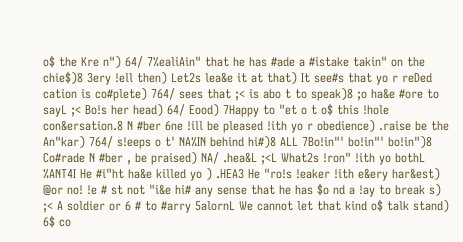o$ the Kre n") 64/ 7%ealiAin" that he has #ade a #istake takin" on the chie$)8 3ery !ell then) Let2s lea&e it at that) It see#s that yo r reDed cation is co#plete) 764/ sees that ;< is abo t to speak)8 ;o ha&e #ore to sayL ;< Bo!s her head) 64/ Eood) 7Happy to "et o t o$ this !hole con&ersation.8 N #ber 6ne !ill be pleased !ith yo r obedience) .raise be the An"kar) 764/ s!eeps o t' NA%IN behind hi#)8 ALL 7Bo!in"' bo!in"' bo!in")8 Co#rade N #ber , be praised) NA/ .hea&L ;<L What2s !ron" !ith yo bothL %ANT4I He #i"ht ha&e killed yo ) .HEA3 He "ro!s !eaker !ith e&ery har&est) @or no! !e # st not "i&e hi# any sense that he has $o nd a !ay to break s) ;< A soldier or 6 # to #arry 5alornL We cannot let that kind o$ talk stand) 6$ co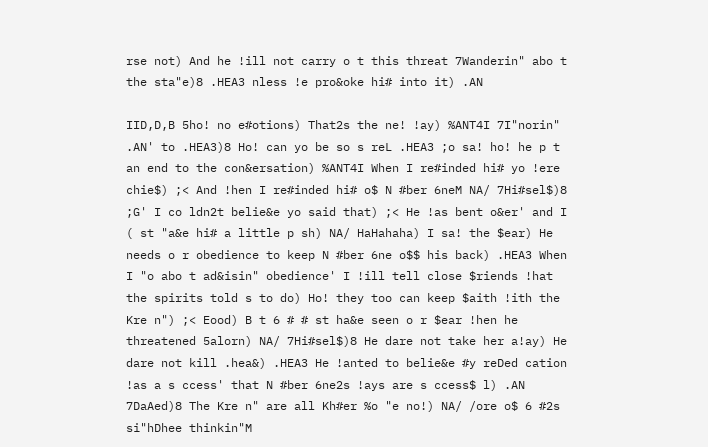rse not) And he !ill not carry o t this threat 7Wanderin" abo t the sta"e)8 .HEA3 nless !e pro&oke hi# into it) .AN

IID,D,B 5ho! no e#otions) That2s the ne! !ay) %ANT4I 7I"norin" .AN' to .HEA3)8 Ho! can yo be so s reL .HEA3 ;o sa! ho! he p t an end to the con&ersation) %ANT4I When I re#inded hi# yo !ere chie$) ;< And !hen I re#inded hi# o$ N #ber 6neM NA/ 7Hi#sel$)8 ;G' I co ldn2t belie&e yo said that) ;< He !as bent o&er' and I ( st "a&e hi# a little p sh) NA/ HaHahaha) I sa! the $ear) He needs o r obedience to keep N #ber 6ne o$$ his back) .HEA3 When I "o abo t ad&isin" obedience' I !ill tell close $riends !hat the spirits told s to do) Ho! they too can keep $aith !ith the Kre n") ;< Eood) B t 6 # # st ha&e seen o r $ear !hen he threatened 5alorn) NA/ 7Hi#sel$)8 He dare not take her a!ay) He dare not kill .hea&) .HEA3 He !anted to belie&e #y reDed cation !as a s ccess' that N #ber 6ne2s !ays are s ccess$ l) .AN 7DaAed)8 The Kre n" are all Kh#er %o "e no!) NA/ /ore o$ 6 #2s si"hDhee thinkin"M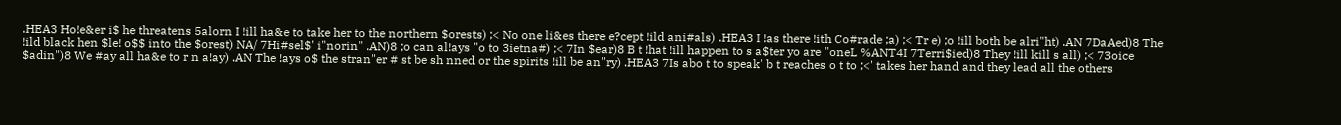.HEA3 Ho!e&er i$ he threatens 5alorn I !ill ha&e to take her to the northern $orests) ;< No one li&es there e?cept !ild ani#als) .HEA3 I !as there !ith Co#rade ;a) ;< Tr e) ;o !ill both be alri"ht) .AN 7DaAed)8 The !ild black hen $le! o$$ into the $orest) NA/ 7Hi#sel$' i"norin" .AN)8 ;o can al!ays "o to 3ietna#) ;< 7In $ear)8 B t !hat !ill happen to s a$ter yo are "oneL %ANT4I 7Terri$ied)8 They !ill kill s all) ;< 73oice $adin")8 We #ay all ha&e to r n a!ay) .AN The !ays o$ the stran"er # st be sh nned or the spirits !ill be an"ry) .HEA3 7Is abo t to speak' b t reaches o t to ;<' takes her hand and they lead all the others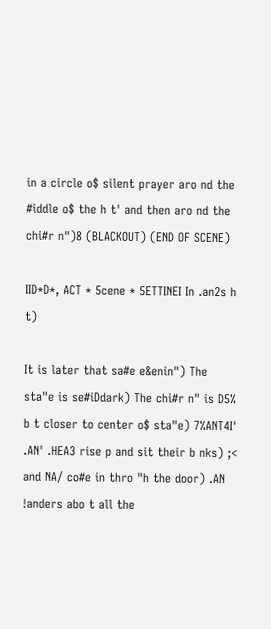in a circle o$ silent prayer aro nd the #iddle o$ the h t' and then aro nd the chi#r n")8 (BLACKOUT) (END OF SCENE)

IID*D*, ACT * 5cene * 5ETTINEI In .an2s h t)

It is later that sa#e e&enin") The sta"e is se#iDdark) The chi#r n" is D5% b t closer to center o$ sta"e) 7%ANT4I' .AN' .HEA3 rise p and sit their b nks) ;< and NA/ co#e in thro "h the door) .AN !anders abo t all the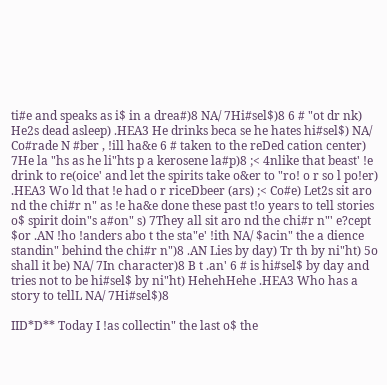ti#e and speaks as i$ in a drea#)8 NA/ 7Hi#sel$)8 6 # "ot dr nk) He2s dead asleep) .HEA3 He drinks beca se he hates hi#sel$) NA/ Co#rade N #ber , !ill ha&e 6 # taken to the reDed cation center) 7He la "hs as he li"hts p a kerosene la#p)8 ;< 4nlike that beast' !e drink to re(oice' and let the spirits take o&er to "ro! o r so l po!er) .HEA3 Wo ld that !e had o r riceDbeer (ars) ;< Co#e) Let2s sit aro nd the chi#r n" as !e ha&e done these past t!o years to tell stories o$ spirit doin"s a#on" s) 7They all sit aro nd the chi#r n"' e?cept $or .AN !ho !anders abo t the sta"e' !ith NA/ $acin" the a dience standin" behind the chi#r n")8 .AN Lies by day) Tr th by ni"ht) 5o shall it be) NA/ 7In character)8 B t .an' 6 # is hi#sel$ by day and tries not to be hi#sel$ by ni"ht) HehehHehe .HEA3 Who has a story to tellL NA/ 7Hi#sel$)8

IID*D** Today I !as collectin" the last o$ the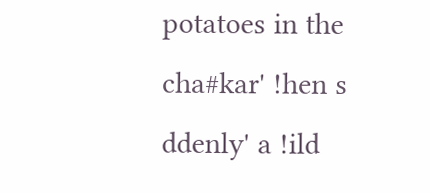potatoes in the cha#kar' !hen s ddenly' a !ild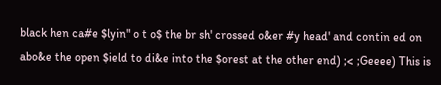black hen ca#e $lyin" o t o$ the br sh' crossed o&er #y head' and contin ed on abo&e the open $ield to di&e into the $orest at the other end) ;< ;Geeee) This is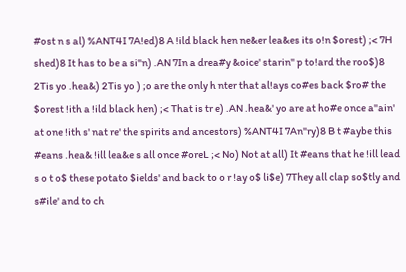#ost n s al) %ANT4I 7A!ed)8 A !ild black hen ne&er lea&es its o!n $orest) ;< 7H shed)8 It has to be a si"n) .AN 7In a drea#y &oice' starin" p to!ard the roo$)8 2Tis yo .hea&) 2Tis yo ) ;o are the only h nter that al!ays co#es back $ro# the $orest !ith a !ild black hen) ;< That is tr e) .AN .hea&' yo are at ho#e once a"ain' at one !ith s' nat re' the spirits and ancestors) %ANT4I 7An"ry)8 B t #aybe this #eans .hea& !ill lea&e s all once #oreL ;< No) Not at all) It #eans that he !ill lead s o t o$ these potato $ields' and back to o r !ay o$ li$e) 7They all clap so$tly and s#ile' and to ch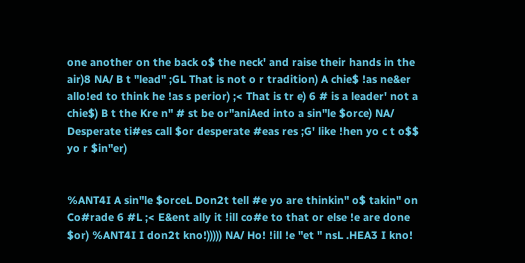one another on the back o$ the neck' and raise their hands in the air)8 NA/ B t "lead" ;GL That is not o r tradition) A chie$ !as ne&er allo!ed to think he !as s perior) ;< That is tr e) 6 # is a leader' not a chie$) B t the Kre n" # st be or"aniAed into a sin"le $orce) NA/ Desperate ti#es call $or desperate #eas res ;G' like !hen yo c t o$$ yo r $in"er)


%ANT4I A sin"le $orceL Don2t tell #e yo are thinkin" o$ takin" on Co#rade 6 #L ;< E&ent ally it !ill co#e to that or else !e are done $or) %ANT4I I don2t kno!))))) NA/ Ho! !ill !e "et " nsL .HEA3 I kno!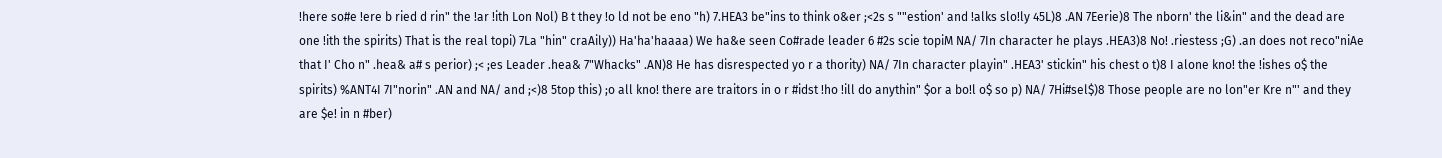!here so#e !ere b ried d rin" the !ar !ith Lon Nol) B t they !o ld not be eno "h) 7.HEA3 be"ins to think o&er ;<2s s ""estion' and !alks slo!ly 45L)8 .AN 7Eerie)8 The nborn' the li&in" and the dead are one !ith the spirits) That is the real topi) 7La "hin" craAily)) Ha'ha'haaaa) We ha&e seen Co#rade leader 6 #2s scie topiM NA/ 7In character he plays .HEA3)8 No! .riestess ;G) .an does not reco"niAe that I' Cho n" .hea& a# s perior) ;< ;es Leader .hea& 7"Whacks" .AN)8 He has disrespected yo r a thority) NA/ 7In character playin" .HEA3' stickin" his chest o t)8 I alone kno! the !ishes o$ the spirits) %ANT4I 7I"norin" .AN and NA/ and ;<)8 5top this) ;o all kno! there are traitors in o r #idst !ho !ill do anythin" $or a bo!l o$ so p) NA/ 7Hi#sel$)8 Those people are no lon"er Kre n"' and they are $e! in n #ber)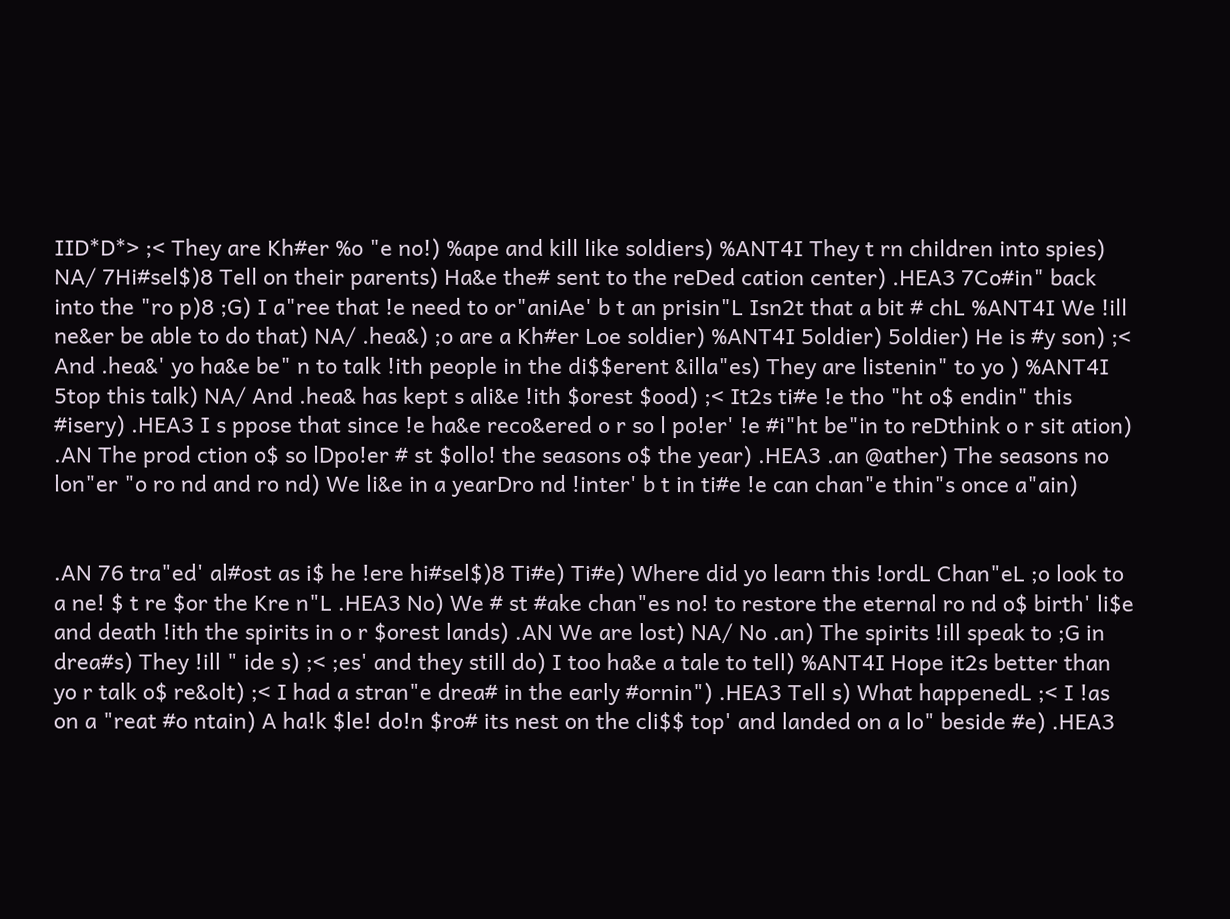IID*D*> ;< They are Kh#er %o "e no!) %ape and kill like soldiers) %ANT4I They t rn children into spies) NA/ 7Hi#sel$)8 Tell on their parents) Ha&e the# sent to the reDed cation center) .HEA3 7Co#in" back into the "ro p)8 ;G) I a"ree that !e need to or"aniAe' b t an prisin"L Isn2t that a bit # chL %ANT4I We !ill ne&er be able to do that) NA/ .hea&) ;o are a Kh#er Loe soldier) %ANT4I 5oldier) 5oldier) He is #y son) ;< And .hea&' yo ha&e be" n to talk !ith people in the di$$erent &illa"es) They are listenin" to yo ) %ANT4I 5top this talk) NA/ And .hea& has kept s ali&e !ith $orest $ood) ;< It2s ti#e !e tho "ht o$ endin" this #isery) .HEA3 I s ppose that since !e ha&e reco&ered o r so l po!er' !e #i"ht be"in to reDthink o r sit ation) .AN The prod ction o$ so lDpo!er # st $ollo! the seasons o$ the year) .HEA3 .an @ather) The seasons no lon"er "o ro nd and ro nd) We li&e in a yearDro nd !inter' b t in ti#e !e can chan"e thin"s once a"ain)


.AN 76 tra"ed' al#ost as i$ he !ere hi#sel$)8 Ti#e) Ti#e) Where did yo learn this !ordL Chan"eL ;o look to a ne! $ t re $or the Kre n"L .HEA3 No) We # st #ake chan"es no! to restore the eternal ro nd o$ birth' li$e and death !ith the spirits in o r $orest lands) .AN We are lost) NA/ No .an) The spirits !ill speak to ;G in drea#s) They !ill " ide s) ;< ;es' and they still do) I too ha&e a tale to tell) %ANT4I Hope it2s better than yo r talk o$ re&olt) ;< I had a stran"e drea# in the early #ornin") .HEA3 Tell s) What happenedL ;< I !as on a "reat #o ntain) A ha!k $le! do!n $ro# its nest on the cli$$ top' and landed on a lo" beside #e) .HEA3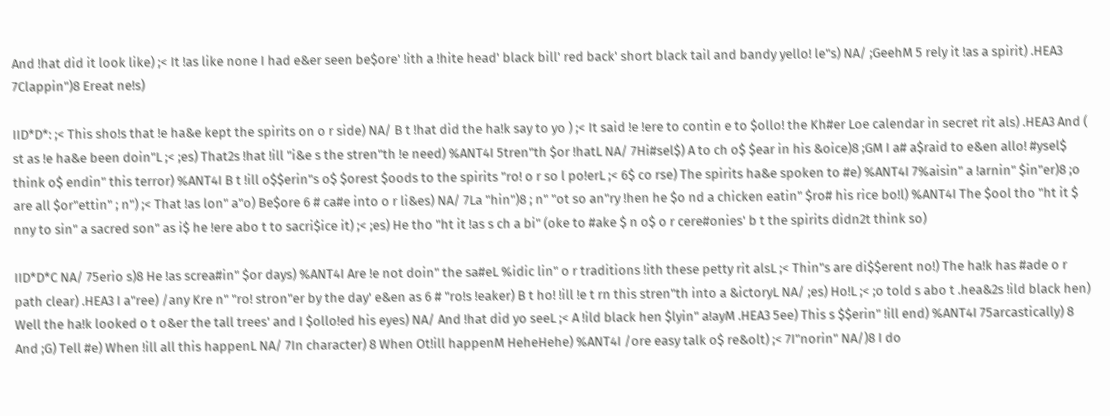And !hat did it look like) ;< It !as like none I had e&er seen be$ore' !ith a !hite head' black bill' red back' short black tail and bandy yello! le"s) NA/ ;GeehM 5 rely it !as a spirit) .HEA3 7Clappin")8 Ereat ne!s)

IID*D*: ;< This sho!s that !e ha&e kept the spirits on o r side) NA/ B t !hat did the ha!k say to yo ) ;< It said !e !ere to contin e to $ollo! the Kh#er Loe calendar in secret rit als) .HEA3 And ( st as !e ha&e been doin"L ;< ;es) That2s !hat !ill "i&e s the stren"th !e need) %ANT4I 5tren"th $or !hatL NA/ 7Hi#sel$) A to ch o$ $ear in his &oice)8 ;GM I a# a$raid to e&en allo! #ysel$ think o$ endin" this terror) %ANT4I B t !ill o$$erin"s o$ $orest $oods to the spirits "ro! o r so l po!erL ;< 6$ co rse) The spirits ha&e spoken to #e) %ANT4I 7%aisin" a !arnin" $in"er)8 ;o are all $or"ettin" ; n") ;< That !as lon" a"o) Be$ore 6 # ca#e into o r li&es) NA/ 7La "hin")8 ; n" "ot so an"ry !hen he $o nd a chicken eatin" $ro# his rice bo!l) %ANT4I The $ool tho "ht it $ nny to sin" a sacred son" as i$ he !ere abo t to sacri$ice it) ;< ;es) He tho "ht it !as s ch a bi" (oke to #ake $ n o$ o r cere#onies' b t the spirits didn2t think so)

IID*D*C NA/ 75erio s)8 He !as screa#in" $or days) %ANT4I Are !e not doin" the sa#eL %idic lin" o r traditions !ith these petty rit alsL ;< Thin"s are di$$erent no!) The ha!k has #ade o r path clear) .HEA3 I a"ree) /any Kre n" "ro! stron"er by the day' e&en as 6 # "ro!s !eaker) B t ho! !ill !e t rn this stren"th into a &ictoryL NA/ ;es) Ho!L ;< ;o told s abo t .hea&2s !ild black hen) Well the ha!k looked o t o&er the tall trees' and I $ollo!ed his eyes) NA/ And !hat did yo seeL ;< A !ild black hen $lyin" a!ayM .HEA3 5ee) This s $$erin" !ill end) %ANT4I 75arcastically) 8 And ;G) Tell #e) When !ill all this happenL NA/ 7In character) 8 When Ot!ill happenM HeheHehe) %ANT4I /ore easy talk o$ re&olt) ;< 7I"norin" NA/)8 I do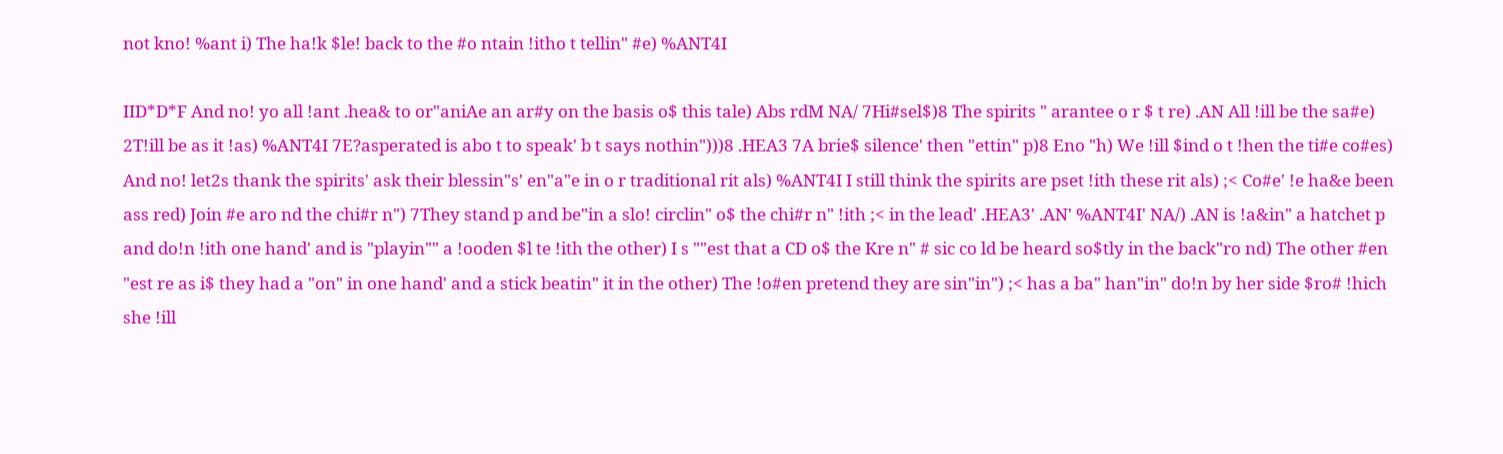not kno! %ant i) The ha!k $le! back to the #o ntain !itho t tellin" #e) %ANT4I

IID*D*F And no! yo all !ant .hea& to or"aniAe an ar#y on the basis o$ this tale) Abs rdM NA/ 7Hi#sel$)8 The spirits " arantee o r $ t re) .AN All !ill be the sa#e) 2T!ill be as it !as) %ANT4I 7E?asperated is abo t to speak' b t says nothin")))8 .HEA3 7A brie$ silence' then "ettin" p)8 Eno "h) We !ill $ind o t !hen the ti#e co#es) And no! let2s thank the spirits' ask their blessin"s' en"a"e in o r traditional rit als) %ANT4I I still think the spirits are pset !ith these rit als) ;< Co#e' !e ha&e been ass red) Join #e aro nd the chi#r n") 7They stand p and be"in a slo! circlin" o$ the chi#r n" !ith ;< in the lead' .HEA3' .AN' %ANT4I' NA/) .AN is !a&in" a hatchet p and do!n !ith one hand' and is "playin"" a !ooden $l te !ith the other) I s ""est that a CD o$ the Kre n" # sic co ld be heard so$tly in the back"ro nd) The other #en "est re as i$ they had a "on" in one hand' and a stick beatin" it in the other) The !o#en pretend they are sin"in") ;< has a ba" han"in" do!n by her side $ro# !hich she !ill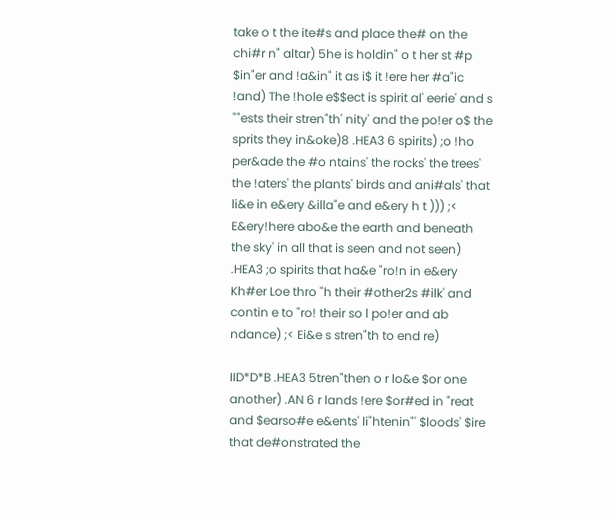take o t the ite#s and place the# on the chi#r n" altar) 5he is holdin" o t her st #p $in"er and !a&in" it as i$ it !ere her #a"ic !and) The !hole e$$ect is spirit al' eerie' and s ""ests their stren"th' nity' and the po!er o$ the sprits they in&oke)8 .HEA3 6 spirits) ;o !ho per&ade the #o ntains' the rocks' the trees' the !aters' the plants' birds and ani#als' that li&e in e&ery &illa"e and e&ery h t ))) ;< E&ery!here abo&e the earth and beneath the sky' in all that is seen and not seen) .HEA3 ;o spirits that ha&e "ro!n in e&ery Kh#er Loe thro "h their #other2s #ilk' and contin e to "ro! their so l po!er and ab ndance) ;< Ei&e s stren"th to end re)

IID*D*B .HEA3 5tren"then o r lo&e $or one another) .AN 6 r lands !ere $or#ed in "reat and $earso#e e&ents' li"htenin"' $loods' $ire that de#onstrated the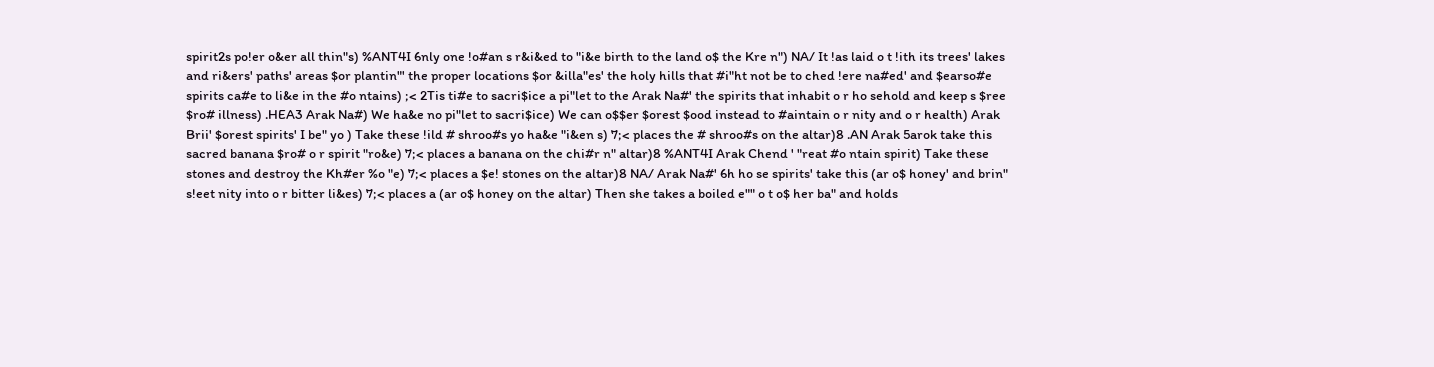spirit2s po!er o&er all thin"s) %ANT4I 6nly one !o#an s r&i&ed to "i&e birth to the land o$ the Kre n") NA/ It !as laid o t !ith its trees' lakes and ri&ers' paths' areas $or plantin"' the proper locations $or &illa"es' the holy hills that #i"ht not be to ched !ere na#ed' and $earso#e spirits ca#e to li&e in the #o ntains) ;< 2Tis ti#e to sacri$ice a pi"let to the Arak Na#' the spirits that inhabit o r ho sehold and keep s $ree $ro# illness) .HEA3 Arak Na#) We ha&e no pi"let to sacri$ice) We can o$$er $orest $ood instead to #aintain o r nity and o r health) Arak Brii' $orest spirits' I be" yo ) Take these !ild # shroo#s yo ha&e "i&en s) 7;< places the # shroo#s on the altar)8 .AN Arak 5arok take this sacred banana $ro# o r spirit "ro&e) 7;< places a banana on the chi#r n" altar)8 %ANT4I Arak Chend ' "reat #o ntain spirit) Take these stones and destroy the Kh#er %o "e) 7;< places a $e! stones on the altar)8 NA/ Arak Na#' 6h ho se spirits' take this (ar o$ honey' and brin" s!eet nity into o r bitter li&es) 7;< places a (ar o$ honey on the altar) Then she takes a boiled e"" o t o$ her ba" and holds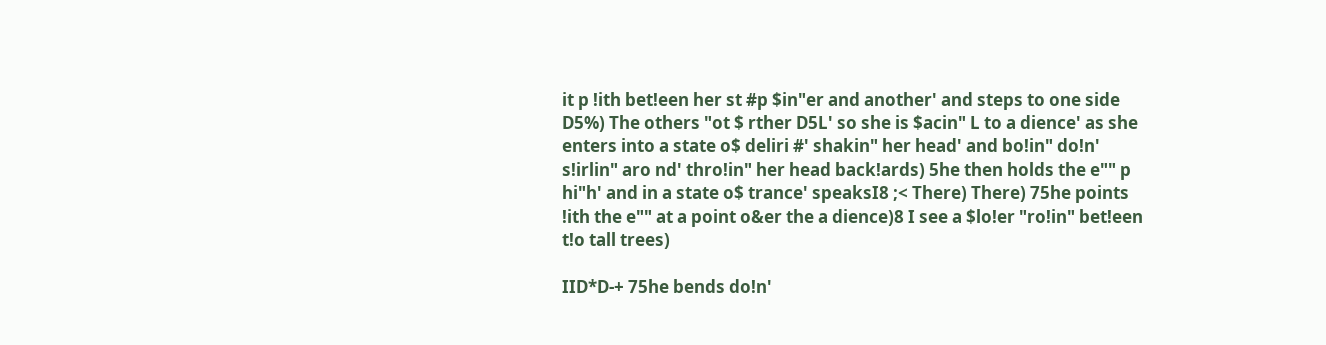it p !ith bet!een her st #p $in"er and another' and steps to one side D5%) The others "ot $ rther D5L' so she is $acin" L to a dience' as she enters into a state o$ deliri #' shakin" her head' and bo!in" do!n' s!irlin" aro nd' thro!in" her head back!ards) 5he then holds the e"" p hi"h' and in a state o$ trance' speaksI8 ;< There) There) 75he points !ith the e"" at a point o&er the a dience)8 I see a $lo!er "ro!in" bet!een t!o tall trees)

IID*D-+ 75he bends do!n'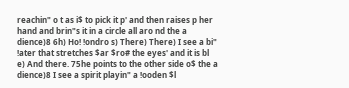reachin" o t as i$ to pick it p' and then raises p her hand and brin"s it in a circle all aro nd the a dience)8 6h) Ho! !ondro s) There) There) I see a bi" !ater that stretches $ar $ro# the eyes' and it is bl e) And there. 75he points to the other side o$ the a dience)8 I see a spirit playin" a !ooden $l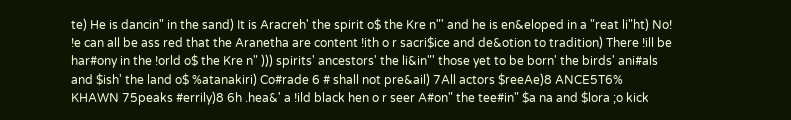te) He is dancin" in the sand) It is Aracreh' the spirit o$ the Kre n"' and he is en&eloped in a "reat li"ht) No! !e can all be ass red that the Aranetha are content !ith o r sacri$ice and de&otion to tradition) There !ill be har#ony in the !orld o$ the Kre n" ))) spirits' ancestors' the li&in"' those yet to be born' the birds' ani#als and $ish' the land o$ %atanakiri) Co#rade 6 # shall not pre&ail) 7All actors $reeAe)8 ANCE5T6% KHAWN 75peaks #errily)8 6h .hea&' a !ild black hen o r seer A#on" the tee#in" $a na and $lora ;o kick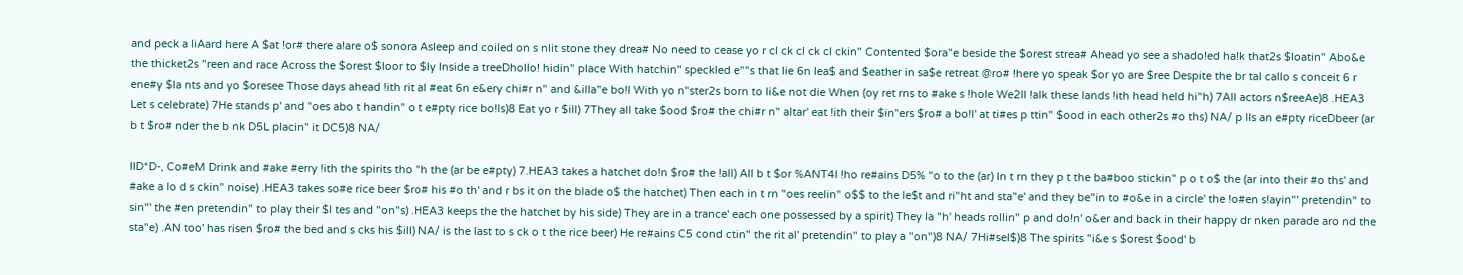and peck a liAard here A $at !or# there a!are o$ sonora Asleep and coiled on s nlit stone they drea# No need to cease yo r cl ck cl ck cl ckin" Contented $ora"e beside the $orest strea# Ahead yo see a shado!ed ha!k that2s $loatin" Abo&e the thicket2s "reen and race Across the $orest $loor to $ly Inside a treeDhollo! hidin" place With hatchin" speckled e""s that lie 6n lea$ and $eather in sa$e retreat @ro# !here yo speak $or yo are $ree Despite the br tal callo s conceit 6 r ene#y $la nts and yo $oresee Those days ahead !ith rit al #eat 6n e&ery chi#r n" and &illa"e bo!l With yo n"ster2s born to li&e not die When (oy ret rns to #ake s !hole We2ll !alk these lands !ith head held hi"h) 7All actors n$reeAe)8 .HEA3 Let s celebrate) 7He stands p' and "oes abo t handin" o t e#pty rice bo!ls)8 Eat yo r $ill) 7They all take $ood $ro# the chi#r n" altar' eat !ith their $in"ers $ro# a bo!l' at ti#es p ttin" $ood in each other2s #o ths) NA/ p lls an e#pty riceDbeer (ar b t $ro# nder the b nk D5L placin" it DC5)8 NA/

IID*D-, Co#eM Drink and #ake #erry !ith the spirits tho "h the (ar be e#pty) 7.HEA3 takes a hatchet do!n $ro# the !all) All b t $or %ANT4I !ho re#ains D5% "o to the (ar) In t rn they p t the ba#boo stickin" p o t o$ the (ar into their #o ths' and #ake a lo d s ckin" noise) .HEA3 takes so#e rice beer $ro# his #o th' and r bs it on the blade o$ the hatchet) Then each in t rn "oes reelin" o$$ to the le$t and ri"ht and sta"e' and they be"in to #o&e in a circle' the !o#en s!ayin"' pretendin" to sin"' the #en pretendin" to play their $l tes and "on"s) .HEA3 keeps the the hatchet by his side) They are in a trance' each one possessed by a spirit) They la "h' heads rollin" p and do!n' o&er and back in their happy dr nken parade aro nd the sta"e) .AN too' has risen $ro# the bed and s cks his $ill) NA/ is the last to s ck o t the rice beer) He re#ains C5 cond ctin" the rit al' pretendin" to play a "on")8 NA/ 7Hi#sel$)8 The spirits "i&e s $orest $ood' b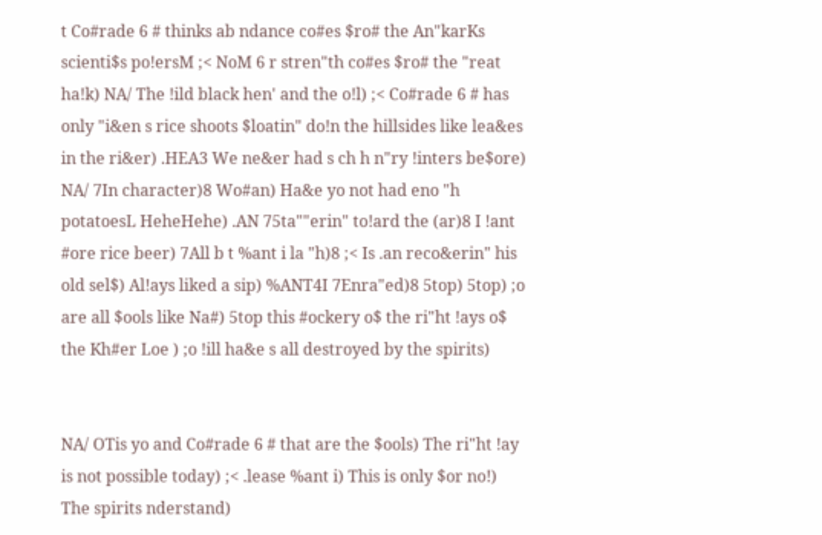t Co#rade 6 # thinks ab ndance co#es $ro# the An"karKs scienti$s po!ersM ;< NoM 6 r stren"th co#es $ro# the "reat ha!k) NA/ The !ild black hen' and the o!l) ;< Co#rade 6 # has only "i&en s rice shoots $loatin" do!n the hillsides like lea&es in the ri&er) .HEA3 We ne&er had s ch h n"ry !inters be$ore) NA/ 7In character)8 Wo#an) Ha&e yo not had eno "h potatoesL HeheHehe) .AN 75ta""erin" to!ard the (ar)8 I !ant #ore rice beer) 7All b t %ant i la "h)8 ;< Is .an reco&erin" his old sel$) Al!ays liked a sip) %ANT4I 7Enra"ed)8 5top) 5top) ;o are all $ools like Na#) 5top this #ockery o$ the ri"ht !ays o$ the Kh#er Loe ) ;o !ill ha&e s all destroyed by the spirits)


NA/ OTis yo and Co#rade 6 # that are the $ools) The ri"ht !ay is not possible today) ;< .lease %ant i) This is only $or no!) The spirits nderstand)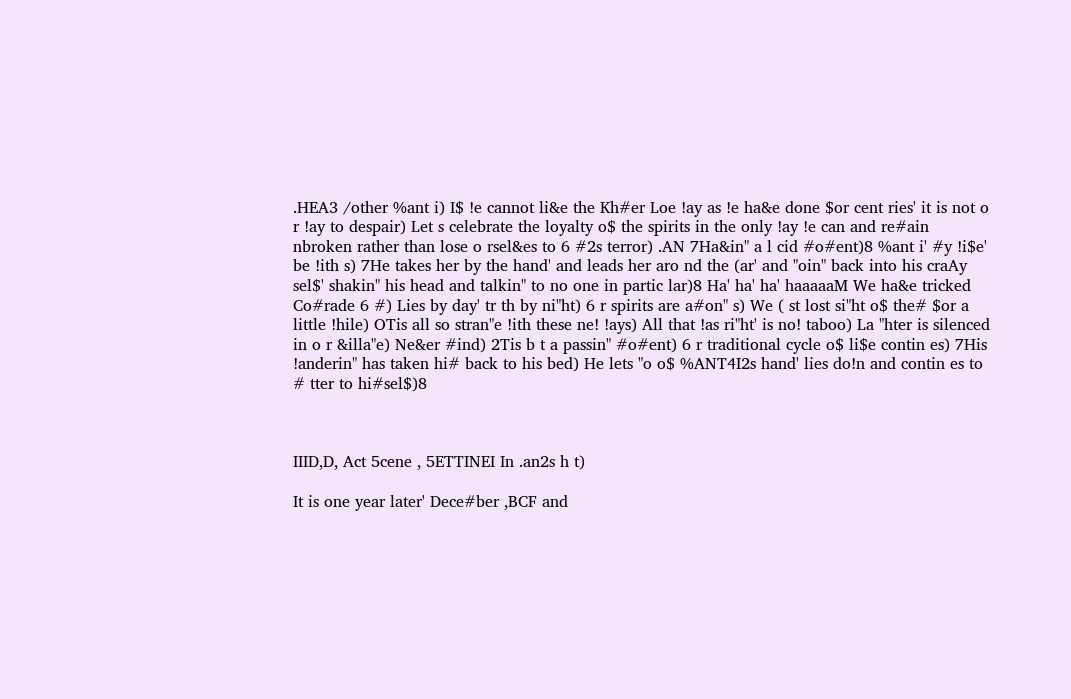.HEA3 /other %ant i) I$ !e cannot li&e the Kh#er Loe !ay as !e ha&e done $or cent ries' it is not o r !ay to despair) Let s celebrate the loyalty o$ the spirits in the only !ay !e can and re#ain nbroken rather than lose o rsel&es to 6 #2s terror) .AN 7Ha&in" a l cid #o#ent)8 %ant i' #y !i$e' be !ith s) 7He takes her by the hand' and leads her aro nd the (ar' and "oin" back into his craAy sel$' shakin" his head and talkin" to no one in partic lar)8 Ha' ha' ha' haaaaaM We ha&e tricked Co#rade 6 #) Lies by day' tr th by ni"ht) 6 r spirits are a#on" s) We ( st lost si"ht o$ the# $or a little !hile) OTis all so stran"e !ith these ne! !ays) All that !as ri"ht' is no! taboo) La "hter is silenced in o r &illa"e) Ne&er #ind) 2Tis b t a passin" #o#ent) 6 r traditional cycle o$ li$e contin es) 7His !anderin" has taken hi# back to his bed) He lets "o o$ %ANT4I2s hand' lies do!n and contin es to # tter to hi#sel$)8



IIID,D, Act 5cene , 5ETTINEI In .an2s h t)

It is one year later' Dece#ber ,BCF and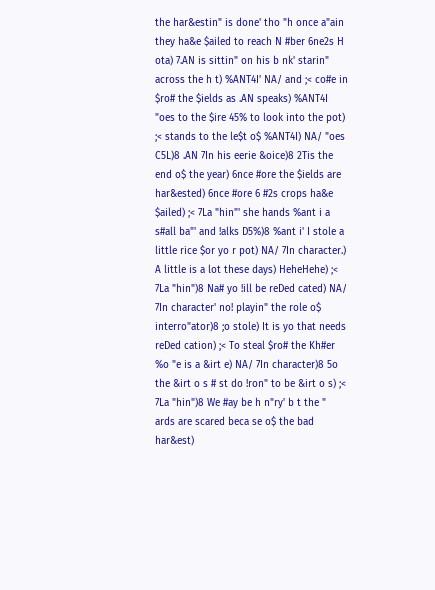the har&estin" is done' tho "h once a"ain they ha&e $ailed to reach N #ber 6ne2s H ota) 7.AN is sittin" on his b nk' starin" across the h t) %ANT4I' NA/ and ;< co#e in $ro# the $ields as .AN speaks) %ANT4I "oes to the $ire 45% to look into the pot) ;< stands to the le$t o$ %ANT4I) NA/ "oes C5L)8 .AN 7In his eerie &oice)8 2Tis the end o$ the year) 6nce #ore the $ields are har&ested) 6nce #ore 6 #2s crops ha&e $ailed) ;< 7La "hin"' she hands %ant i a s#all ba"' and !alks D5%)8 %ant i' I stole a little rice $or yo r pot) NA/ 7In character.) A little is a lot these days) HeheHehe) ;< 7La "hin")8 Na# yo !ill be reDed cated) NA/ 7In character' no! playin" the role o$ interro"ator)8 ;o stole) It is yo that needs reDed cation) ;< To steal $ro# the Kh#er %o "e is a &irt e) NA/ 7In character)8 5o the &irt o s # st do !ron" to be &irt o s) ;< 7La "hin")8 We #ay be h n"ry' b t the " ards are scared beca se o$ the bad har&est)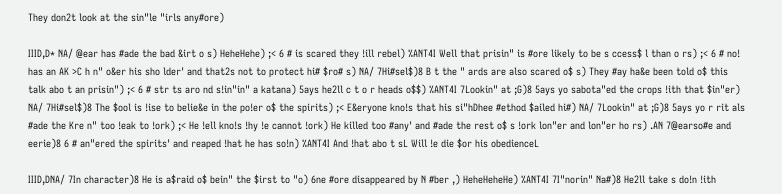They don2t look at the sin"le "irls any#ore)

IIID,D* NA/ @ear has #ade the bad &irt o s) HeheHehe) ;< 6 # is scared they !ill rebel) %ANT4I Well that prisin" is #ore likely to be s ccess$ l than o rs) ;< 6 # no! has an AK >C h n" o&er his sho lder' and that2s not to protect hi# $ro# s) NA/ 7Hi#sel$)8 B t the " ards are also scared o$ s) They #ay ha&e been told o$ this talk abo t an prisin") ;< 6 # str ts aro nd s!in"in" a katana) 5ays he2ll c t o r heads o$$) %ANT4I 7Lookin" at ;G)8 5ays yo sabota"ed the crops !ith that $in"er) NA/ 7Hi#sel$)8 The $ool is !ise to belie&e in the po!er o$ the spirits) ;< E&eryone kno!s that his si"hDhee #ethod $ailed hi#) NA/ 7Lookin" at ;G)8 5ays yo r rit als #ade the Kre n" too !eak to !ork) ;< He !ell kno!s !hy !e cannot !ork) He killed too #any' and #ade the rest o$ s !ork lon"er and lon"er ho rs) .AN 7@earso#e and eerie)8 6 # an"ered the spirits' and reaped !hat he has so!n) %ANT4I And !hat abo t sL Will !e die $or his obedienceL

IIID,DNA/ 7In character)8 He is a$raid o$ bein" the $irst to "o) 6ne #ore disappeared by N #ber ,) HeheHeheHe) %ANT4I 7I"norin" Na#)8 He2ll take s do!n !ith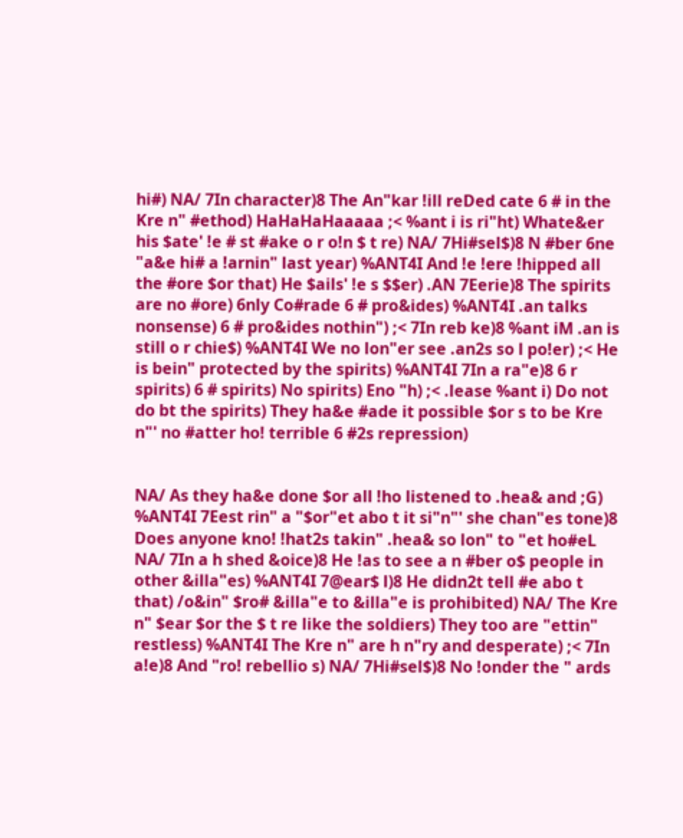hi#) NA/ 7In character)8 The An"kar !ill reDed cate 6 # in the Kre n" #ethod) HaHaHaHaaaaa ;< %ant i is ri"ht) Whate&er his $ate' !e # st #ake o r o!n $ t re) NA/ 7Hi#sel$)8 N #ber 6ne "a&e hi# a !arnin" last year) %ANT4I And !e !ere !hipped all the #ore $or that) He $ails' !e s $$er) .AN 7Eerie)8 The spirits are no #ore) 6nly Co#rade 6 # pro&ides) %ANT4I .an talks nonsense) 6 # pro&ides nothin") ;< 7In reb ke)8 %ant iM .an is still o r chie$) %ANT4I We no lon"er see .an2s so l po!er) ;< He is bein" protected by the spirits) %ANT4I 7In a ra"e)8 6 r spirits) 6 # spirits) No spirits) Eno "h) ;< .lease %ant i) Do not do bt the spirits) They ha&e #ade it possible $or s to be Kre n"' no #atter ho! terrible 6 #2s repression)


NA/ As they ha&e done $or all !ho listened to .hea& and ;G) %ANT4I 7Eest rin" a "$or"et abo t it si"n"' she chan"es tone)8 Does anyone kno! !hat2s takin" .hea& so lon" to "et ho#eL NA/ 7In a h shed &oice)8 He !as to see a n #ber o$ people in other &illa"es) %ANT4I 7@ear$ l)8 He didn2t tell #e abo t that) /o&in" $ro# &illa"e to &illa"e is prohibited) NA/ The Kre n" $ear $or the $ t re like the soldiers) They too are "ettin" restless) %ANT4I The Kre n" are h n"ry and desperate) ;< 7In a!e)8 And "ro! rebellio s) NA/ 7Hi#sel$)8 No !onder the " ards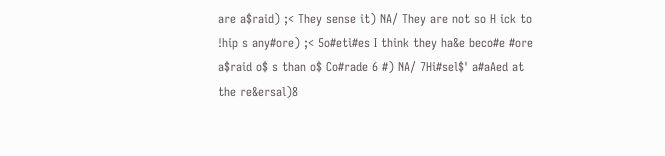are a$raid) ;< They sense it) NA/ They are not so H ick to !hip s any#ore) ;< 5o#eti#es I think they ha&e beco#e #ore a$raid o$ s than o$ Co#rade 6 #) NA/ 7Hi#sel$' a#aAed at the re&ersal)8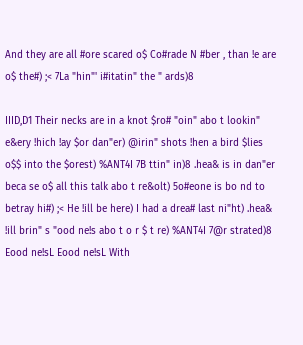And they are all #ore scared o$ Co#rade N #ber , than !e are o$ the#) ;< 7La "hin"' i#itatin" the " ards)8

IIID,D1 Their necks are in a knot $ro# "oin" abo t lookin" e&ery !hich !ay $or dan"er) @irin" shots !hen a bird $lies o$$ into the $orest) %ANT4I 7B ttin" in)8 .hea& is in dan"er beca se o$ all this talk abo t re&olt) 5o#eone is bo nd to betray hi#) ;< He !ill be here) I had a drea# last ni"ht) .hea& !ill brin" s "ood ne!s abo t o r $ t re) %ANT4I 7@r strated)8 Eood ne!sL Eood ne!sL With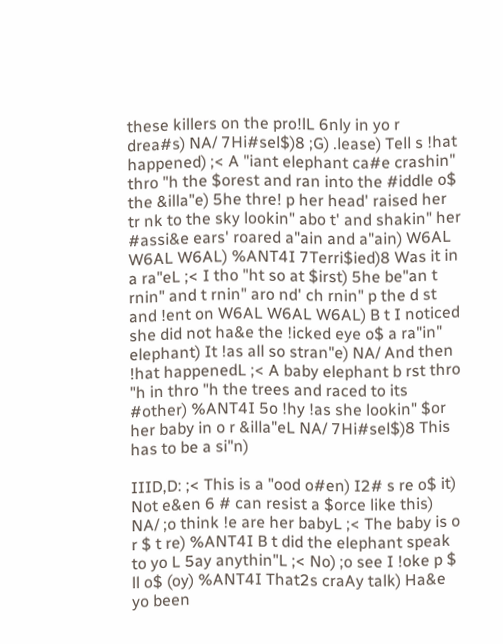these killers on the pro!lL 6nly in yo r drea#s) NA/ 7Hi#sel$)8 ;G) .lease) Tell s !hat happened) ;< A "iant elephant ca#e crashin" thro "h the $orest and ran into the #iddle o$ the &illa"e) 5he thre! p her head' raised her tr nk to the sky lookin" abo t' and shakin" her #assi&e ears' roared a"ain and a"ain) W6AL W6AL W6AL) %ANT4I 7Terri$ied)8 Was it in a ra"eL ;< I tho "ht so at $irst) 5he be"an t rnin" and t rnin" aro nd' ch rnin" p the d st and !ent on W6AL W6AL W6AL) B t I noticed she did not ha&e the !icked eye o$ a ra"in" elephant) It !as all so stran"e) NA/ And then !hat happenedL ;< A baby elephant b rst thro "h in thro "h the trees and raced to its #other) %ANT4I 5o !hy !as she lookin" $or her baby in o r &illa"eL NA/ 7Hi#sel$)8 This has to be a si"n)

IIID,D: ;< This is a "ood o#en) I2# s re o$ it) Not e&en 6 # can resist a $orce like this) NA/ ;o think !e are her babyL ;< The baby is o r $ t re) %ANT4I B t did the elephant speak to yo L 5ay anythin"L ;< No) ;o see I !oke p $ ll o$ (oy) %ANT4I That2s craAy talk) Ha&e yo been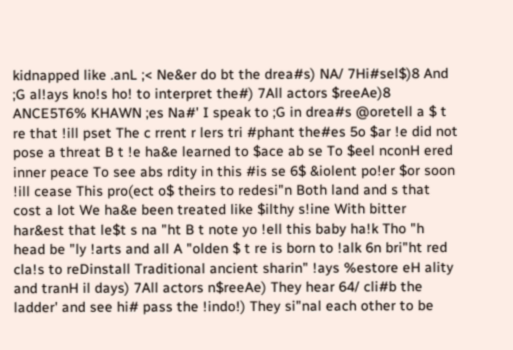kidnapped like .anL ;< Ne&er do bt the drea#s) NA/ 7Hi#sel$)8 And ;G al!ays kno!s ho! to interpret the#) 7All actors $reeAe)8 ANCE5T6% KHAWN ;es Na#' I speak to ;G in drea#s @oretell a $ t re that !ill pset The c rrent r lers tri #phant the#es 5o $ar !e did not pose a threat B t !e ha&e learned to $ace ab se To $eel nconH ered inner peace To see abs rdity in this #is se 6$ &iolent po!er $or soon !ill cease This pro(ect o$ theirs to redesi"n Both land and s that cost a lot We ha&e been treated like $ilthy s!ine With bitter har&est that le$t s na "ht B t note yo !ell this baby ha!k Tho "h head be "ly !arts and all A "olden $ t re is born to !alk 6n bri"ht red cla!s to reDinstall Traditional ancient sharin" !ays %estore eH ality and tranH il days) 7All actors n$reeAe) They hear 64/ cli#b the ladder' and see hi# pass the !indo!) They si"nal each other to be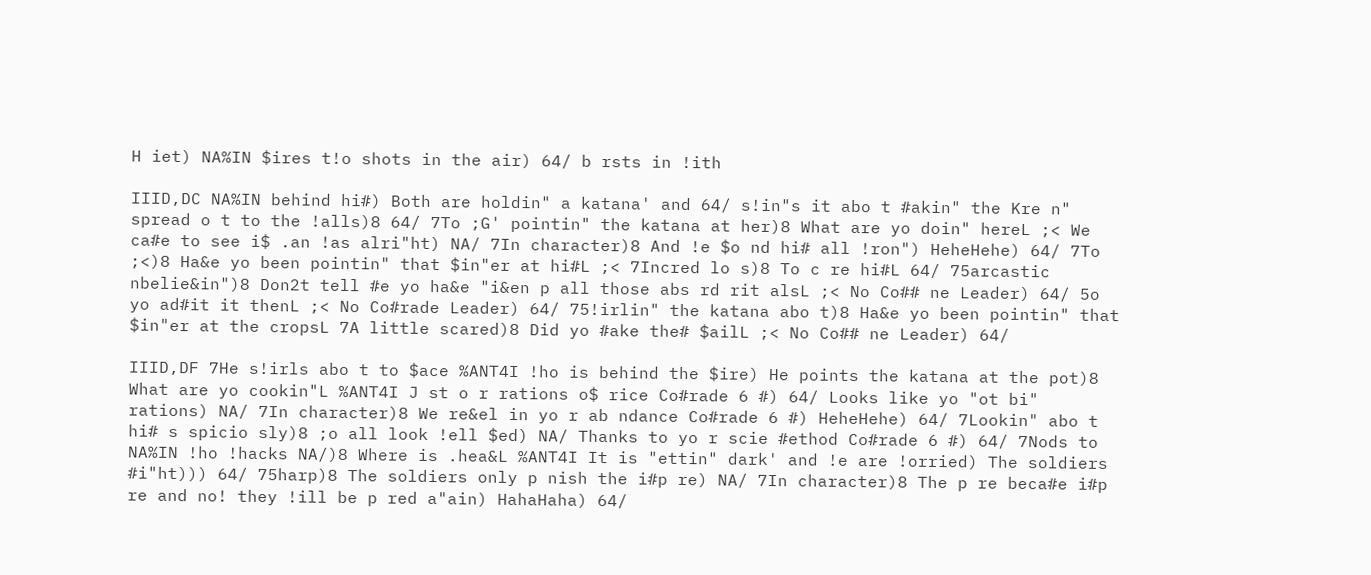H iet) NA%IN $ires t!o shots in the air) 64/ b rsts in !ith

IIID,DC NA%IN behind hi#) Both are holdin" a katana' and 64/ s!in"s it abo t #akin" the Kre n" spread o t to the !alls)8 64/ 7To ;G' pointin" the katana at her)8 What are yo doin" hereL ;< We ca#e to see i$ .an !as alri"ht) NA/ 7In character)8 And !e $o nd hi# all !ron") HeheHehe) 64/ 7To ;<)8 Ha&e yo been pointin" that $in"er at hi#L ;< 7Incred lo s)8 To c re hi#L 64/ 75arcastic nbelie&in")8 Don2t tell #e yo ha&e "i&en p all those abs rd rit alsL ;< No Co## ne Leader) 64/ 5o yo ad#it it thenL ;< No Co#rade Leader) 64/ 75!irlin" the katana abo t)8 Ha&e yo been pointin" that $in"er at the cropsL 7A little scared)8 Did yo #ake the# $ailL ;< No Co## ne Leader) 64/

IIID,DF 7He s!irls abo t to $ace %ANT4I !ho is behind the $ire) He points the katana at the pot)8 What are yo cookin"L %ANT4I J st o r rations o$ rice Co#rade 6 #) 64/ Looks like yo "ot bi" rations) NA/ 7In character)8 We re&el in yo r ab ndance Co#rade 6 #) HeheHehe) 64/ 7Lookin" abo t hi# s spicio sly)8 ;o all look !ell $ed) NA/ Thanks to yo r scie #ethod Co#rade 6 #) 64/ 7Nods to NA%IN !ho !hacks NA/)8 Where is .hea&L %ANT4I It is "ettin" dark' and !e are !orried) The soldiers #i"ht))) 64/ 75harp)8 The soldiers only p nish the i#p re) NA/ 7In character)8 The p re beca#e i#p re and no! they !ill be p red a"ain) HahaHaha) 64/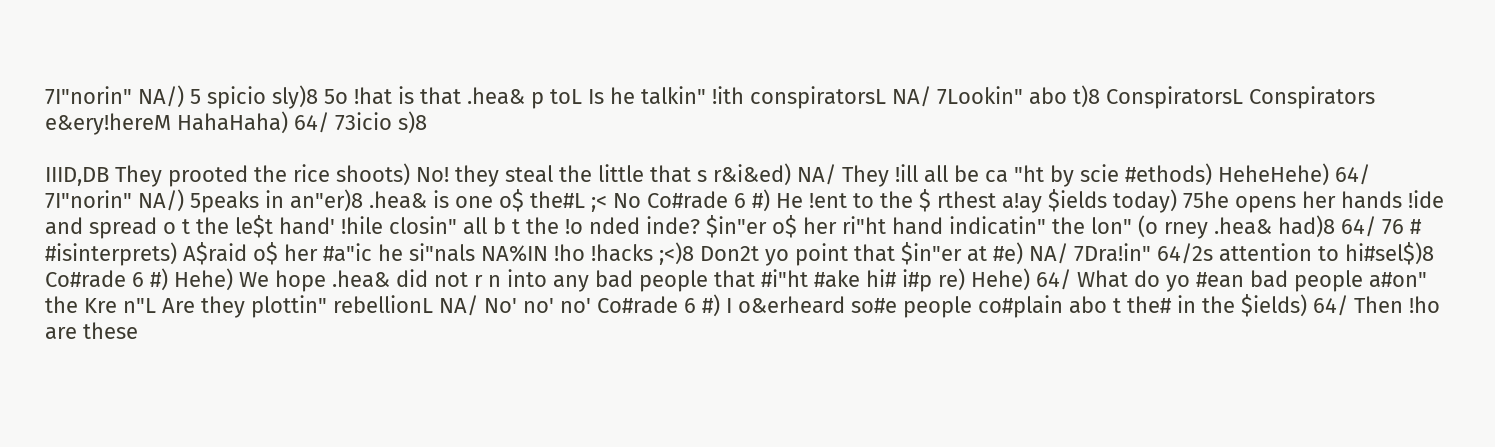7I"norin" NA/) 5 spicio sly)8 5o !hat is that .hea& p toL Is he talkin" !ith conspiratorsL NA/ 7Lookin" abo t)8 ConspiratorsL Conspirators e&ery!hereM HahaHaha) 64/ 73icio s)8

IIID,DB They prooted the rice shoots) No! they steal the little that s r&i&ed) NA/ They !ill all be ca "ht by scie #ethods) HeheHehe) 64/ 7I"norin" NA/) 5peaks in an"er)8 .hea& is one o$ the#L ;< No Co#rade 6 #) He !ent to the $ rthest a!ay $ields today) 75he opens her hands !ide and spread o t the le$t hand' !hile closin" all b t the !o nded inde? $in"er o$ her ri"ht hand indicatin" the lon" (o rney .hea& had)8 64/ 76 # #isinterprets) A$raid o$ her #a"ic he si"nals NA%IN !ho !hacks ;<)8 Don2t yo point that $in"er at #e) NA/ 7Dra!in" 64/2s attention to hi#sel$)8 Co#rade 6 #) Hehe) We hope .hea& did not r n into any bad people that #i"ht #ake hi# i#p re) Hehe) 64/ What do yo #ean bad people a#on" the Kre n"L Are they plottin" rebellionL NA/ No' no' no' Co#rade 6 #) I o&erheard so#e people co#plain abo t the# in the $ields) 64/ Then !ho are these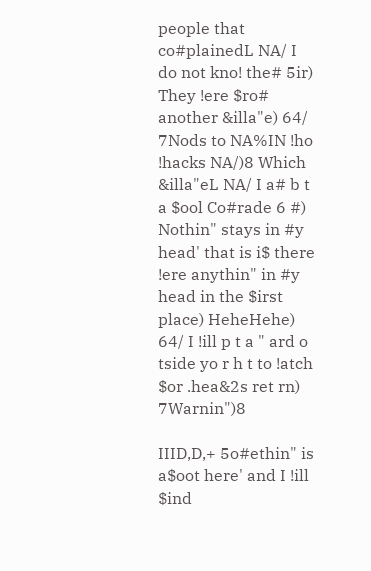people that co#plainedL NA/ I do not kno! the# 5ir) They !ere $ro# another &illa"e) 64/ 7Nods to NA%IN !ho !hacks NA/)8 Which &illa"eL NA/ I a# b t a $ool Co#rade 6 #) Nothin" stays in #y head' that is i$ there !ere anythin" in #y head in the $irst place) HeheHehe) 64/ I !ill p t a " ard o tside yo r h t to !atch $or .hea&2s ret rn) 7Warnin")8

IIID,D,+ 5o#ethin" is a$oot here' and I !ill $ind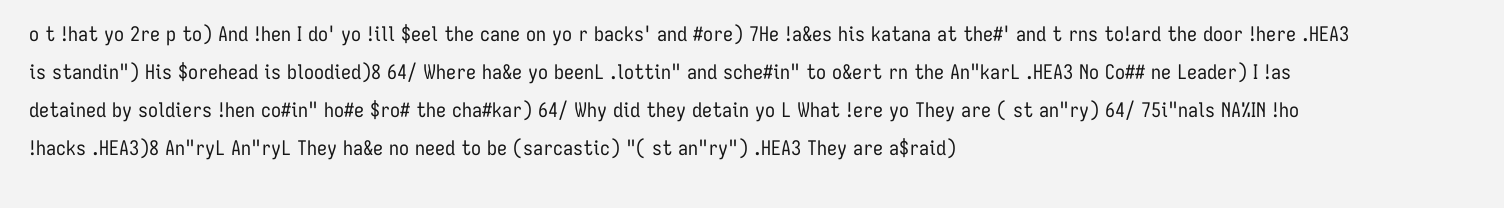o t !hat yo 2re p to) And !hen I do' yo !ill $eel the cane on yo r backs' and #ore) 7He !a&es his katana at the#' and t rns to!ard the door !here .HEA3 is standin") His $orehead is bloodied)8 64/ Where ha&e yo beenL .lottin" and sche#in" to o&ert rn the An"karL .HEA3 No Co## ne Leader) I !as detained by soldiers !hen co#in" ho#e $ro# the cha#kar) 64/ Why did they detain yo L What !ere yo They are ( st an"ry) 64/ 75i"nals NA%IN !ho !hacks .HEA3)8 An"ryL An"ryL They ha&e no need to be (sarcastic) "( st an"ry") .HEA3 They are a$raid)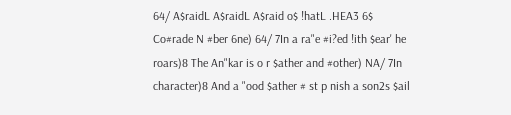64/ A$raidL A$raidL A$raid o$ !hatL .HEA3 6$ Co#rade N #ber 6ne) 64/ 7In a ra"e #i?ed !ith $ear' he roars)8 The An"kar is o r $ather and #other) NA/ 7In character)8 And a "ood $ather # st p nish a son2s $ail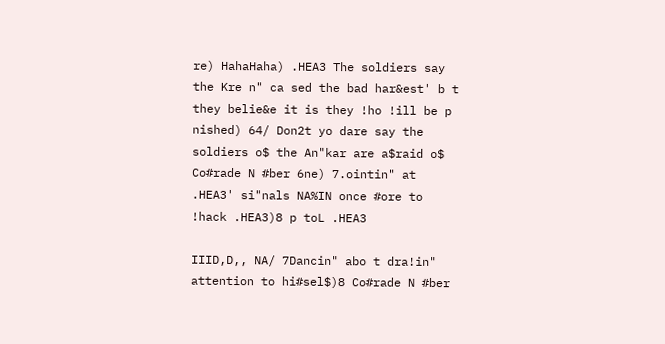re) HahaHaha) .HEA3 The soldiers say the Kre n" ca sed the bad har&est' b t they belie&e it is they !ho !ill be p nished) 64/ Don2t yo dare say the soldiers o$ the An"kar are a$raid o$ Co#rade N #ber 6ne) 7.ointin" at .HEA3' si"nals NA%IN once #ore to !hack .HEA3)8 p toL .HEA3

IIID,D,, NA/ 7Dancin" abo t dra!in" attention to hi#sel$)8 Co#rade N #ber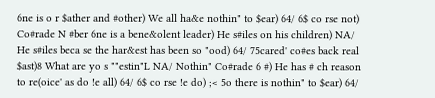6ne is o r $ather and #other) We all ha&e nothin" to $ear) 64/ 6$ co rse not) Co#rade N #ber 6ne is a bene&olent leader) He s#iles on his children) NA/ He s#iles beca se the har&est has been so "ood) 64/ 75cared' co#es back real $ast)8 What are yo s ""estin"L NA/ Nothin" Co#rade 6 #) He has # ch reason to re(oice' as do !e all) 64/ 6$ co rse !e do) ;< 5o there is nothin" to $ear) 64/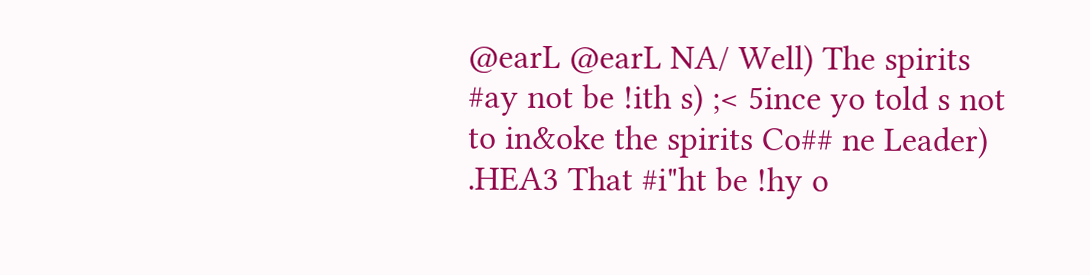@earL @earL NA/ Well) The spirits #ay not be !ith s) ;< 5ince yo told s not to in&oke the spirits Co## ne Leader) .HEA3 That #i"ht be !hy o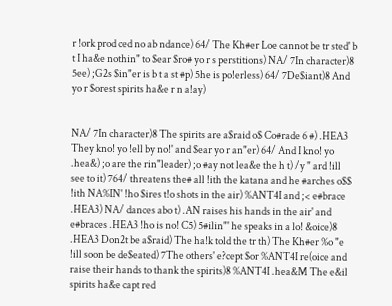r !ork prod ced no ab ndance) 64/ The Kh#er Loe cannot be tr sted' b t I ha&e nothin" to $ear $ro# yo r s perstitions) NA/ 7In character)8 5ee) ;G2s $in"er is b t a st #p) 5he is po!erless) 64/ 7De$iant)8 And yo r $orest spirits ha&e r n a!ay)


NA/ 7In character)8 The spirits are a$raid o$ Co#rade 6 #) .HEA3 They kno! yo !ell by no!' and $ear yo r an"er) 64/ And I kno! yo .hea&) ;o are the rin"leader) ;o #ay not lea&e the h t) /y " ard !ill see to it) 764/ threatens the# all !ith the katana and he #arches o$$ !ith NA%IN' !ho $ires t!o shots in the air) %ANT4I and ;< e#brace .HEA3) NA/ dances abo t) .AN raises his hands in the air' and e#braces .HEA3 !ho is no! C5) 5#ilin"' he speaks in a lo! &oice)8 .HEA3 Don2t be a$raid) The ha!k told the tr th) The Kh#er %o "e !ill soon be de$eated) 7The others' e?cept $or %ANT4I re(oice and raise their hands to thank the spirits)8 %ANT4I .hea&M The e&il spirits ha&e capt red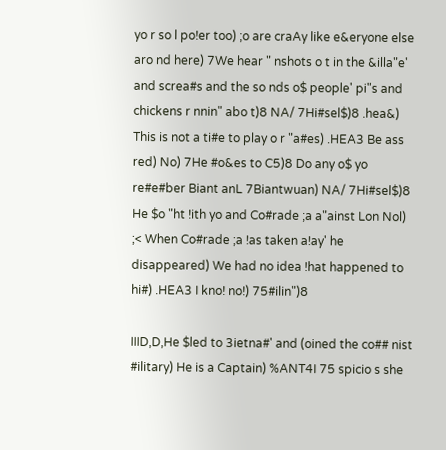yo r so l po!er too) ;o are craAy like e&eryone else aro nd here) 7We hear " nshots o t in the &illa"e' and screa#s and the so nds o$ people' pi"s and chickens r nnin" abo t)8 NA/ 7Hi#sel$)8 .hea&) This is not a ti#e to play o r "a#es) .HEA3 Be ass red) No) 7He #o&es to C5)8 Do any o$ yo re#e#ber Biant anL 7Biantwuan) NA/ 7Hi#sel$)8 He $o "ht !ith yo and Co#rade ;a a"ainst Lon Nol) ;< When Co#rade ;a !as taken a!ay' he disappeared) We had no idea !hat happened to hi#) .HEA3 I kno! no!) 75#ilin")8

IIID,D,He $led to 3ietna#' and (oined the co## nist #ilitary) He is a Captain) %ANT4I 75 spicio s she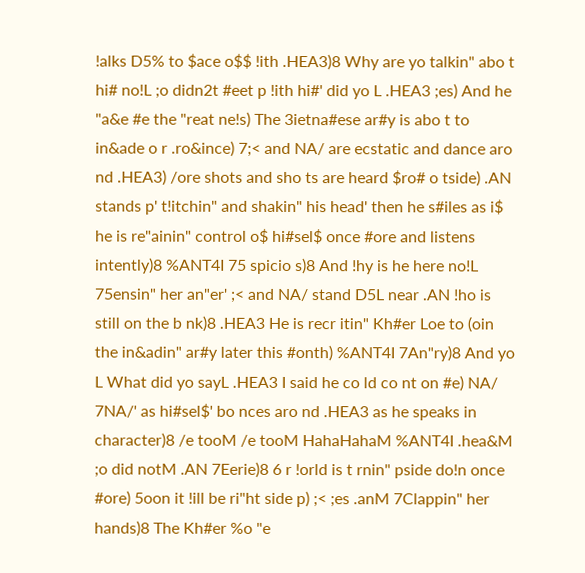!alks D5% to $ace o$$ !ith .HEA3)8 Why are yo talkin" abo t hi# no!L ;o didn2t #eet p !ith hi#' did yo L .HEA3 ;es) And he "a&e #e the "reat ne!s) The 3ietna#ese ar#y is abo t to in&ade o r .ro&ince) 7;< and NA/ are ecstatic and dance aro nd .HEA3) /ore shots and sho ts are heard $ro# o tside) .AN stands p' t!itchin" and shakin" his head' then he s#iles as i$ he is re"ainin" control o$ hi#sel$ once #ore and listens intently)8 %ANT4I 75 spicio s)8 And !hy is he here no!L 75ensin" her an"er' ;< and NA/ stand D5L near .AN !ho is still on the b nk)8 .HEA3 He is recr itin" Kh#er Loe to (oin the in&adin" ar#y later this #onth) %ANT4I 7An"ry)8 And yo L What did yo sayL .HEA3 I said he co ld co nt on #e) NA/ 7NA/' as hi#sel$' bo nces aro nd .HEA3 as he speaks in character)8 /e tooM /e tooM HahaHahaM %ANT4I .hea&M ;o did notM .AN 7Eerie)8 6 r !orld is t rnin" pside do!n once #ore) 5oon it !ill be ri"ht side p) ;< ;es .anM 7Clappin" her hands)8 The Kh#er %o "e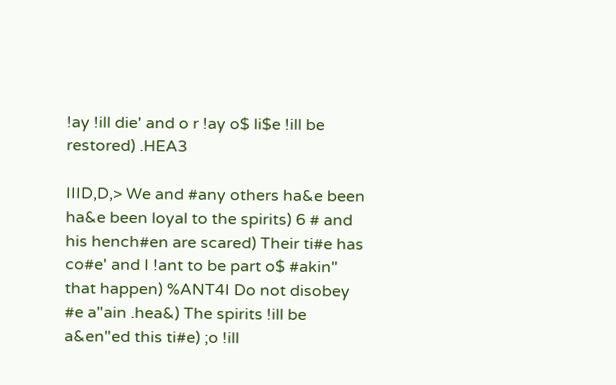!ay !ill die' and o r !ay o$ li$e !ill be restored) .HEA3

IIID,D,> We and #any others ha&e been ha&e been loyal to the spirits) 6 # and his hench#en are scared) Their ti#e has co#e' and I !ant to be part o$ #akin" that happen) %ANT4I Do not disobey #e a"ain .hea&) The spirits !ill be a&en"ed this ti#e) ;o !ill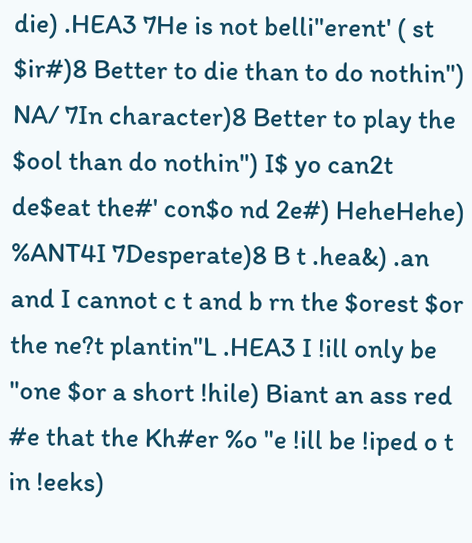die) .HEA3 7He is not belli"erent' ( st $ir#)8 Better to die than to do nothin") NA/ 7In character)8 Better to play the $ool than do nothin") I$ yo can2t de$eat the#' con$o nd 2e#) HeheHehe) %ANT4I 7Desperate)8 B t .hea&) .an and I cannot c t and b rn the $orest $or the ne?t plantin"L .HEA3 I !ill only be "one $or a short !hile) Biant an ass red #e that the Kh#er %o "e !ill be !iped o t in !eeks)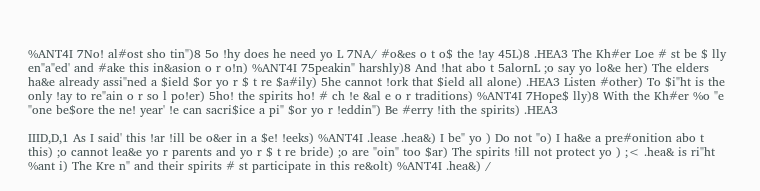%ANT4I 7No! al#ost sho tin")8 5o !hy does he need yo L 7NA/ #o&es o t o$ the !ay 45L)8 .HEA3 The Kh#er Loe # st be $ lly en"a"ed' and #ake this in&asion o r o!n) %ANT4I 75peakin" harshly)8 And !hat abo t 5alornL ;o say yo lo&e her) The elders ha&e already assi"ned a $ield $or yo r $ t re $a#ily) 5he cannot !ork that $ield all alone) .HEA3 Listen #other) To $i"ht is the only !ay to re"ain o r so l po!er) 5ho! the spirits ho! # ch !e &al e o r traditions) %ANT4I 7Hope$ lly)8 With the Kh#er %o "e "one be$ore the ne! year' !e can sacri$ice a pi" $or yo r !eddin") Be #erry !ith the spirits) .HEA3

IIID,D,1 As I said' this !ar !ill be o&er in a $e! !eeks) %ANT4I .lease .hea&) I be" yo ) Do not "o) I ha&e a pre#onition abo t this) ;o cannot lea&e yo r parents and yo r $ t re bride) ;o are "oin" too $ar) The spirits !ill not protect yo ) ;< .hea& is ri"ht %ant i) The Kre n" and their spirits # st participate in this re&olt) %ANT4I .hea&) /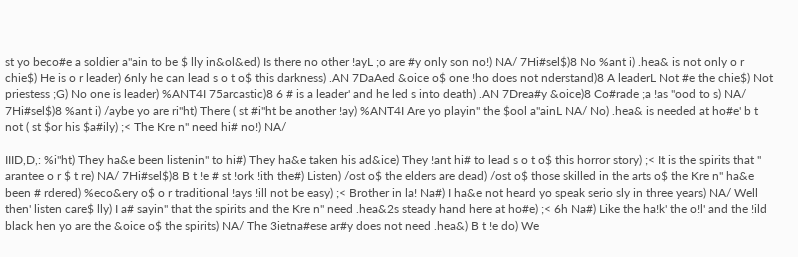st yo beco#e a soldier a"ain to be $ lly in&ol&ed) Is there no other !ayL ;o are #y only son no!) NA/ 7Hi#sel$)8 No %ant i) .hea& is not only o r chie$) He is o r leader) 6nly he can lead s o t o$ this darkness) .AN 7DaAed &oice o$ one !ho does not nderstand)8 A leaderL Not #e the chie$) Not priestess ;G) No one is leader) %ANT4I 75arcastic)8 6 # is a leader' and he led s into death) .AN 7Drea#y &oice)8 Co#rade ;a !as "ood to s) NA/ 7Hi#sel$)8 %ant i) /aybe yo are ri"ht) There ( st #i"ht be another !ay) %ANT4I Are yo playin" the $ool a"ainL NA/ No) .hea& is needed at ho#e' b t not ( st $or his $a#ily) ;< The Kre n" need hi# no!) NA/

IIID,D,: %i"ht) They ha&e been listenin" to hi#) They ha&e taken his ad&ice) They !ant hi# to lead s o t o$ this horror story) ;< It is the spirits that " arantee o r $ t re) NA/ 7Hi#sel$)8 B t !e # st !ork !ith the#) Listen) /ost o$ the elders are dead) /ost o$ those skilled in the arts o$ the Kre n" ha&e been # rdered) %eco&ery o$ o r traditional !ays !ill not be easy) ;< Brother in la! Na#) I ha&e not heard yo speak serio sly in three years) NA/ Well then' listen care$ lly) I a# sayin" that the spirits and the Kre n" need .hea&2s steady hand here at ho#e) ;< 6h Na#) Like the ha!k' the o!l' and the !ild black hen yo are the &oice o$ the spirits) NA/ The 3ietna#ese ar#y does not need .hea&) B t !e do) We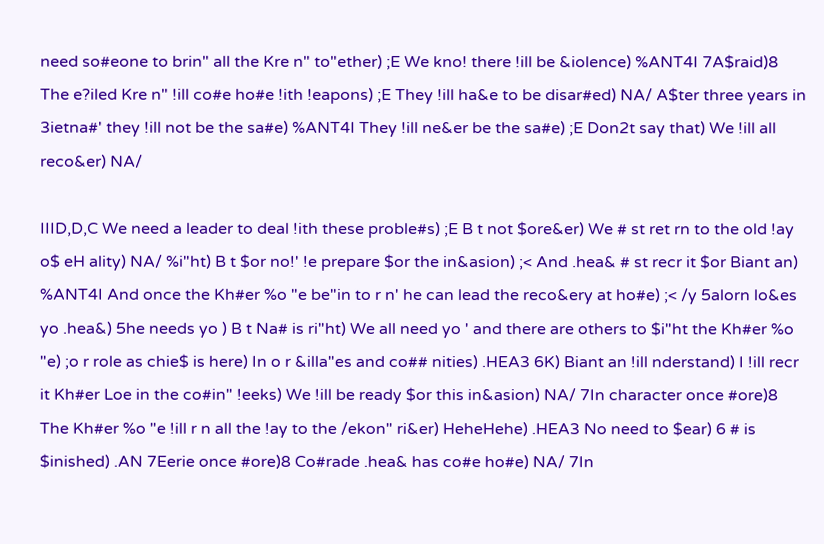need so#eone to brin" all the Kre n" to"ether) ;E We kno! there !ill be &iolence) %ANT4I 7A$raid)8 The e?iled Kre n" !ill co#e ho#e !ith !eapons) ;E They !ill ha&e to be disar#ed) NA/ A$ter three years in 3ietna#' they !ill not be the sa#e) %ANT4I They !ill ne&er be the sa#e) ;E Don2t say that) We !ill all reco&er) NA/

IIID,D,C We need a leader to deal !ith these proble#s) ;E B t not $ore&er) We # st ret rn to the old !ay o$ eH ality) NA/ %i"ht) B t $or no!' !e prepare $or the in&asion) ;< And .hea& # st recr it $or Biant an) %ANT4I And once the Kh#er %o "e be"in to r n' he can lead the reco&ery at ho#e) ;< /y 5alorn lo&es yo .hea&) 5he needs yo ) B t Na# is ri"ht) We all need yo ' and there are others to $i"ht the Kh#er %o "e) ;o r role as chie$ is here) In o r &illa"es and co## nities) .HEA3 6K) Biant an !ill nderstand) I !ill recr it Kh#er Loe in the co#in" !eeks) We !ill be ready $or this in&asion) NA/ 7In character once #ore)8 The Kh#er %o "e !ill r n all the !ay to the /ekon" ri&er) HeheHehe) .HEA3 No need to $ear) 6 # is $inished) .AN 7Eerie once #ore)8 Co#rade .hea& has co#e ho#e) NA/ 7In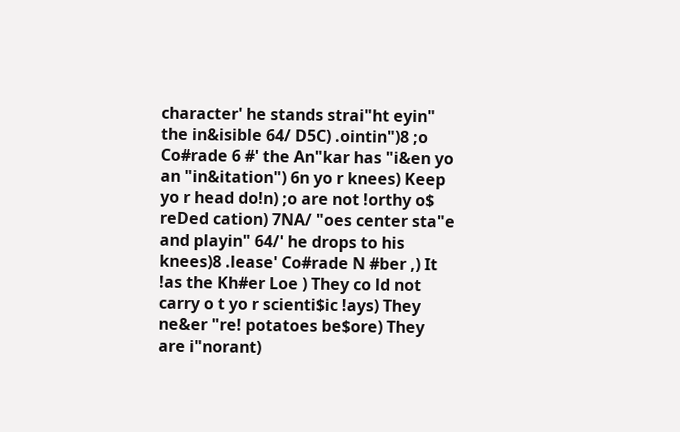character' he stands strai"ht eyin" the in&isible 64/ D5C) .ointin")8 ;o Co#rade 6 #' the An"kar has "i&en yo an "in&itation") 6n yo r knees) Keep yo r head do!n) ;o are not !orthy o$ reDed cation) 7NA/ "oes center sta"e and playin" 64/' he drops to his knees)8 .lease' Co#rade N #ber ,) It !as the Kh#er Loe ) They co ld not carry o t yo r scienti$ic !ays) They ne&er "re! potatoes be$ore) They are i"norant)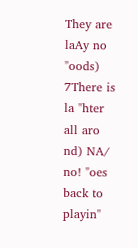They are laAy no "oods) 7There is la "hter all aro nd) NA/ no! "oes back to playin"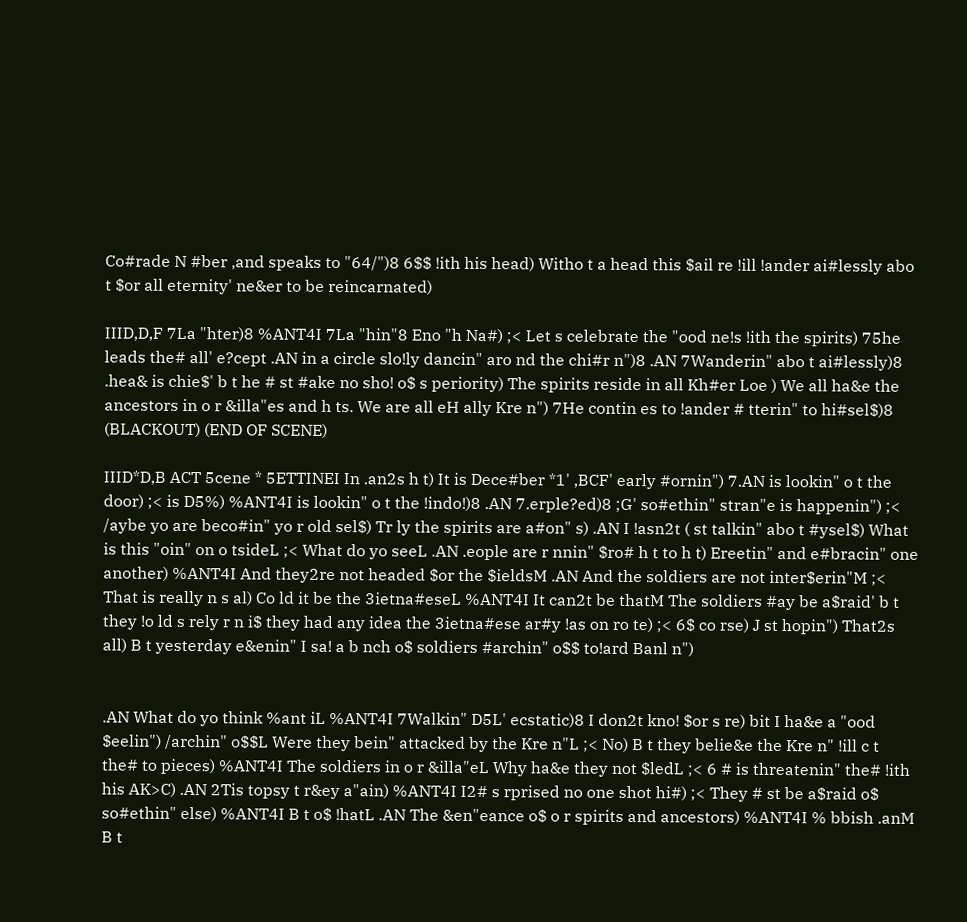Co#rade N #ber ,and speaks to "64/")8 6$$ !ith his head) Witho t a head this $ail re !ill !ander ai#lessly abo t $or all eternity' ne&er to be reincarnated)

IIID,D,F 7La "hter)8 %ANT4I 7La "hin"8 Eno "h Na#) ;< Let s celebrate the "ood ne!s !ith the spirits) 75he leads the# all' e?cept .AN in a circle slo!ly dancin" aro nd the chi#r n")8 .AN 7Wanderin" abo t ai#lessly)8 .hea& is chie$' b t he # st #ake no sho! o$ s periority) The spirits reside in all Kh#er Loe ) We all ha&e the ancestors in o r &illa"es and h ts. We are all eH ally Kre n") 7He contin es to !ander # tterin" to hi#sel$)8 (BLACKOUT) (END OF SCENE)

IIID*D,B ACT 5cene * 5ETTINEI In .an2s h t) It is Dece#ber *1' ,BCF' early #ornin") 7.AN is lookin" o t the door) ;< is D5%) %ANT4I is lookin" o t the !indo!)8 .AN 7.erple?ed)8 ;G' so#ethin" stran"e is happenin") ;< /aybe yo are beco#in" yo r old sel$) Tr ly the spirits are a#on" s) .AN I !asn2t ( st talkin" abo t #ysel$) What is this "oin" on o tsideL ;< What do yo seeL .AN .eople are r nnin" $ro# h t to h t) Ereetin" and e#bracin" one another) %ANT4I And they2re not headed $or the $ieldsM .AN And the soldiers are not inter$erin"M ;< That is really n s al) Co ld it be the 3ietna#eseL %ANT4I It can2t be thatM The soldiers #ay be a$raid' b t they !o ld s rely r n i$ they had any idea the 3ietna#ese ar#y !as on ro te) ;< 6$ co rse) J st hopin") That2s all) B t yesterday e&enin" I sa! a b nch o$ soldiers #archin" o$$ to!ard Banl n")


.AN What do yo think %ant iL %ANT4I 7Walkin" D5L' ecstatic)8 I don2t kno! $or s re) bit I ha&e a "ood $eelin") /archin" o$$L Were they bein" attacked by the Kre n"L ;< No) B t they belie&e the Kre n" !ill c t the# to pieces) %ANT4I The soldiers in o r &illa"eL Why ha&e they not $ledL ;< 6 # is threatenin" the# !ith his AK>C) .AN 2Tis topsy t r&ey a"ain) %ANT4I I2# s rprised no one shot hi#) ;< They # st be a$raid o$ so#ethin" else) %ANT4I B t o$ !hatL .AN The &en"eance o$ o r spirits and ancestors) %ANT4I % bbish .anM B t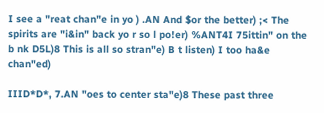I see a "reat chan"e in yo ) .AN And $or the better) ;< The spirits are "i&in" back yo r so l po!er) %ANT4I 75ittin" on the b nk D5L)8 This is all so stran"e) B t listen) I too ha&e chan"ed)

IIID*D*, 7.AN "oes to center sta"e)8 These past three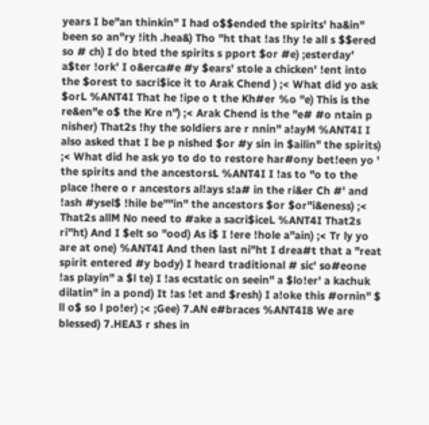years I be"an thinkin" I had o$$ended the spirits' ha&in" been so an"ry !ith .hea&) Tho "ht that !as !hy !e all s $$ered so # ch) I do bted the spirits s pport $or #e) ;esterday' a$ter !ork' I o&erca#e #y $ears' stole a chicken' !ent into the $orest to sacri$ice it to Arak Chend ) ;< What did yo ask $orL %ANT4I That he !ipe o t the Kh#er %o "e) This is the re&en"e o$ the Kre n") ;< Arak Chend is the "e# #o ntain p nisher) That2s !hy the soldiers are r nnin" a!ayM %ANT4I I also asked that I be p nished $or #y sin in $ailin" the spirits) ;< What did he ask yo to do to restore har#ony bet!een yo ' the spirits and the ancestorsL %ANT4I I !as to "o to the place !here o r ancestors al!ays s!a# in the ri&er Ch #' and !ash #ysel$ !hile be""in" the ancestors $or $or"i&eness) ;< That2s allM No need to #ake a sacri$iceL %ANT4I That2s ri"ht) And I $elt so "ood) As i$ I !ere !hole a"ain) ;< Tr ly yo are at one) %ANT4I And then last ni"ht I drea#t that a "reat spirit entered #y body) I heard traditional # sic' so#eone !as playin" a $l te) I !as ecstatic on seein" a $lo!er' a kachuk dilatin" in a pond) It !as !et and $resh) I a!oke this #ornin" $ ll o$ so l po!er) ;< ;Gee) 7.AN e#braces %ANT4I8 We are blessed) 7.HEA3 r shes in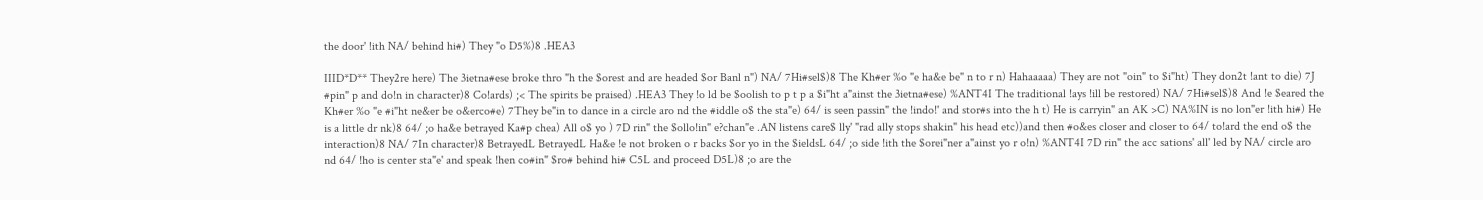the door' !ith NA/ behind hi#) They "o D5%)8 .HEA3

IIID*D** They2re here) The 3ietna#ese broke thro "h the $orest and are headed $or Banl n") NA/ 7Hi#sel$)8 The Kh#er %o "e ha&e be" n to r n) Hahaaaaa) They are not "oin" to $i"ht) They don2t !ant to die) 7J #pin" p and do!n in character)8 Co!ards) ;< The spirits be praised) .HEA3 They !o ld be $oolish to p t p a $i"ht a"ainst the 3ietna#ese) %ANT4I The traditional !ays !ill be restored) NA/ 7Hi#sel$)8 And !e $eared the Kh#er %o "e #i"ht ne&er be o&erco#e) 7They be"in to dance in a circle aro nd the #iddle o$ the sta"e) 64/ is seen passin" the !indo!' and stor#s into the h t) He is carryin" an AK >C) NA%IN is no lon"er !ith hi#) He is a little dr nk)8 64/ ;o ha&e betrayed Ka#p chea) All o$ yo ) 7D rin" the $ollo!in" e?chan"e .AN listens care$ lly' "rad ally stops shakin" his head etc))and then #o&es closer and closer to 64/ to!ard the end o$ the interaction)8 NA/ 7In character)8 BetrayedL BetrayedL Ha&e !e not broken o r backs $or yo in the $ieldsL 64/ ;o side !ith the $orei"ner a"ainst yo r o!n) %ANT4I 7D rin" the acc sations' all' led by NA/ circle aro nd 64/ !ho is center sta"e' and speak !hen co#in" $ro# behind hi# C5L and proceed D5L)8 ;o are the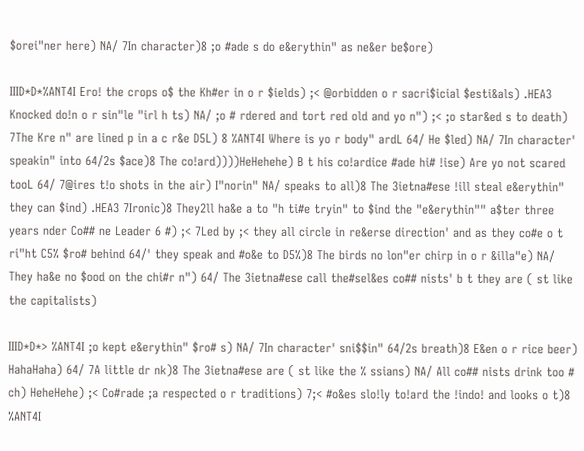$orei"ner here) NA/ 7In character)8 ;o #ade s do e&erythin" as ne&er be$ore)

IIID*D*%ANT4I Ero! the crops o$ the Kh#er in o r $ields) ;< @orbidden o r sacri$icial $esti&als) .HEA3 Knocked do!n o r sin"le "irl h ts) NA/ ;o # rdered and tort red old and yo n") ;< ;o star&ed s to death) 7The Kre n" are lined p in a c r&e D5L) 8 %ANT4I Where is yo r body" ardL 64/ He $led) NA/ 7In character' speakin" into 64/2s $ace)8 The co!ard))))HeHehehe) B t his co!ardice #ade hi# !ise) Are yo not scared tooL 64/ 7@ires t!o shots in the air) I"norin" NA/ speaks to all)8 The 3ietna#ese !ill steal e&erythin" they can $ind) .HEA3 7Ironic)8 They2ll ha&e a to "h ti#e tryin" to $ind the "e&erythin"" a$ter three years nder Co## ne Leader 6 #) ;< 7Led by ;< they all circle in re&erse direction' and as they co#e o t ri"ht C5% $ro# behind 64/' they speak and #o&e to D5%)8 The birds no lon"er chirp in o r &illa"e) NA/ They ha&e no $ood on the chi#r n") 64/ The 3ietna#ese call the#sel&es co## nists' b t they are ( st like the capitalists)

IIID*D*> %ANT4I ;o kept e&erythin" $ro# s) NA/ 7In character' sni$$in" 64/2s breath)8 E&en o r rice beer) HahaHaha) 64/ 7A little dr nk)8 The 3ietna#ese are ( st like the % ssians) NA/ All co## nists drink too # ch) HeheHehe) ;< Co#rade ;a respected o r traditions) 7;< #o&es slo!ly to!ard the !indo! and looks o t)8 %ANT4I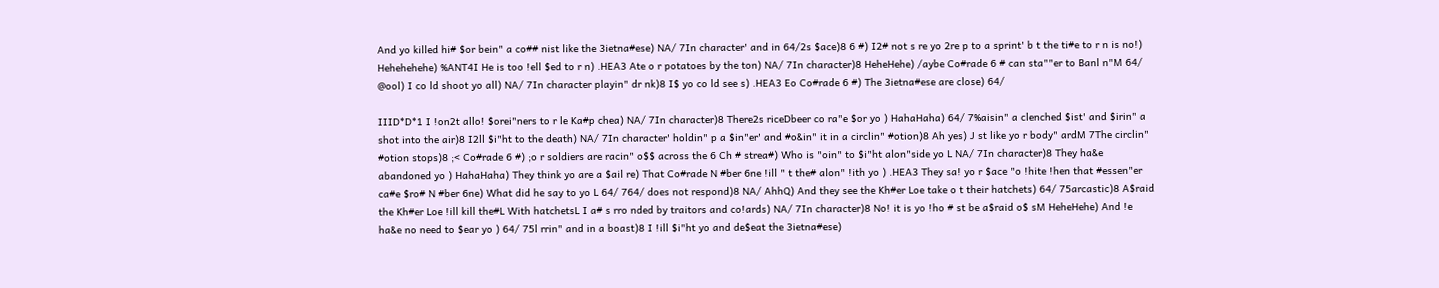And yo killed hi# $or bein" a co## nist like the 3ietna#ese) NA/ 7In character' and in 64/2s $ace)8 6 #) I2# not s re yo 2re p to a sprint' b t the ti#e to r n is no!) Hehehehehe) %ANT4I He is too !ell $ed to r n) .HEA3 Ate o r potatoes by the ton) NA/ 7In character)8 HeheHehe) /aybe Co#rade 6 # can sta""er to Banl n"M 64/ @ool) I co ld shoot yo all) NA/ 7In character playin" dr nk)8 I$ yo co ld see s) .HEA3 Eo Co#rade 6 #) The 3ietna#ese are close) 64/

IIID*D*1 I !on2t allo! $orei"ners to r le Ka#p chea) NA/ 7In character)8 There2s riceDbeer co ra"e $or yo ) HahaHaha) 64/ 7%aisin" a clenched $ist' and $irin" a shot into the air)8 I2ll $i"ht to the death) NA/ 7In character' holdin" p a $in"er' and #o&in" it in a circlin" #otion)8 Ah yes) J st like yo r body" ardM 7The circlin" #otion stops)8 ;< Co#rade 6 #) ;o r soldiers are racin" o$$ across the 6 Ch # strea#) Who is "oin" to $i"ht alon"side yo L NA/ 7In character)8 They ha&e abandoned yo ) HahaHaha) They think yo are a $ail re) That Co#rade N #ber 6ne !ill " t the# alon" !ith yo ) .HEA3 They sa! yo r $ace "o !hite !hen that #essen"er ca#e $ro# N #ber 6ne) What did he say to yo L 64/ 764/ does not respond)8 NA/ AhhQ) And they see the Kh#er Loe take o t their hatchets) 64/ 75arcastic)8 A$raid the Kh#er Loe !ill kill the#L With hatchetsL I a# s rro nded by traitors and co!ards) NA/ 7In character)8 No! it is yo !ho # st be a$raid o$ sM HeheHehe) And !e ha&e no need to $ear yo ) 64/ 75l rrin" and in a boast)8 I !ill $i"ht yo and de$eat the 3ietna#ese)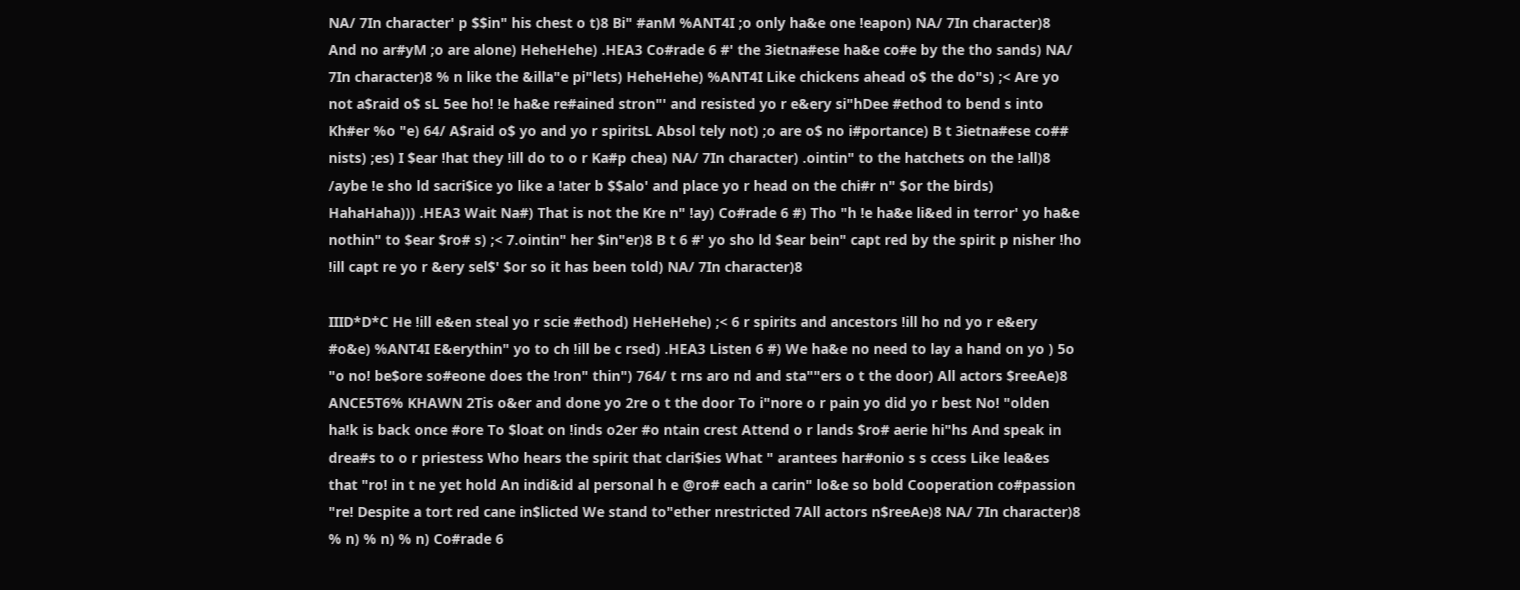NA/ 7In character' p $$in" his chest o t)8 Bi" #anM %ANT4I ;o only ha&e one !eapon) NA/ 7In character)8 And no ar#yM ;o are alone) HeheHehe) .HEA3 Co#rade 6 #' the 3ietna#ese ha&e co#e by the tho sands) NA/ 7In character)8 % n like the &illa"e pi"lets) HeheHehe) %ANT4I Like chickens ahead o$ the do"s) ;< Are yo not a$raid o$ sL 5ee ho! !e ha&e re#ained stron"' and resisted yo r e&ery si"hDee #ethod to bend s into Kh#er %o "e) 64/ A$raid o$ yo and yo r spiritsL Absol tely not) ;o are o$ no i#portance) B t 3ietna#ese co## nists) ;es) I $ear !hat they !ill do to o r Ka#p chea) NA/ 7In character) .ointin" to the hatchets on the !all)8 /aybe !e sho ld sacri$ice yo like a !ater b $$alo' and place yo r head on the chi#r n" $or the birds) HahaHaha))) .HEA3 Wait Na#) That is not the Kre n" !ay) Co#rade 6 #) Tho "h !e ha&e li&ed in terror' yo ha&e nothin" to $ear $ro# s) ;< 7.ointin" her $in"er)8 B t 6 #' yo sho ld $ear bein" capt red by the spirit p nisher !ho !ill capt re yo r &ery sel$' $or so it has been told) NA/ 7In character)8

IIID*D*C He !ill e&en steal yo r scie #ethod) HeHeHehe) ;< 6 r spirits and ancestors !ill ho nd yo r e&ery #o&e) %ANT4I E&erythin" yo to ch !ill be c rsed) .HEA3 Listen 6 #) We ha&e no need to lay a hand on yo ) 5o "o no! be$ore so#eone does the !ron" thin") 764/ t rns aro nd and sta""ers o t the door) All actors $reeAe)8 ANCE5T6% KHAWN 2Tis o&er and done yo 2re o t the door To i"nore o r pain yo did yo r best No! "olden ha!k is back once #ore To $loat on !inds o2er #o ntain crest Attend o r lands $ro# aerie hi"hs And speak in drea#s to o r priestess Who hears the spirit that clari$ies What " arantees har#onio s s ccess Like lea&es that "ro! in t ne yet hold An indi&id al personal h e @ro# each a carin" lo&e so bold Cooperation co#passion "re! Despite a tort red cane in$licted We stand to"ether nrestricted 7All actors n$reeAe)8 NA/ 7In character)8 % n) % n) % n) Co#rade 6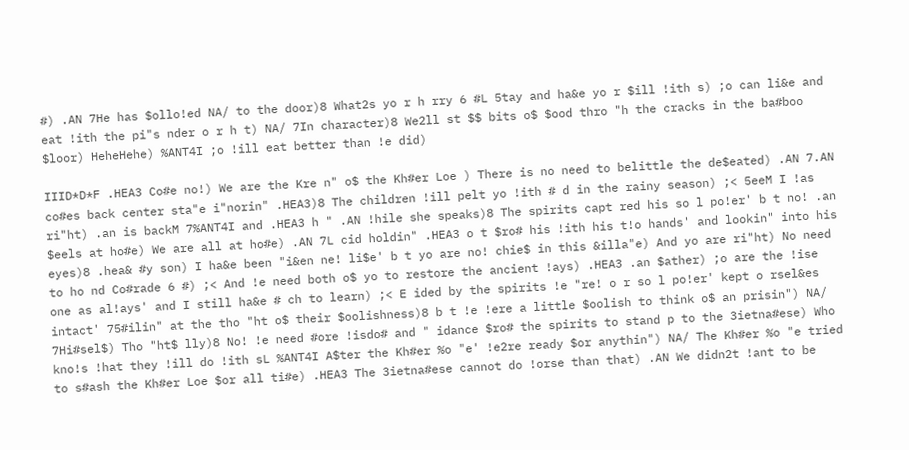#) .AN 7He has $ollo!ed NA/ to the door)8 What2s yo r h rry 6 #L 5tay and ha&e yo r $ill !ith s) ;o can li&e and eat !ith the pi"s nder o r h t) NA/ 7In character)8 We2ll st $$ bits o$ $ood thro "h the cracks in the ba#boo $loor) HeheHehe) %ANT4I ;o !ill eat better than !e did)

IIID*D*F .HEA3 Co#e no!) We are the Kre n" o$ the Kh#er Loe ) There is no need to belittle the de$eated) .AN 7.AN co#es back center sta"e i"norin" .HEA3)8 The children !ill pelt yo !ith # d in the rainy season) ;< 5eeM I !as ri"ht) .an is backM 7%ANT4I and .HEA3 h " .AN !hile she speaks)8 The spirits capt red his so l po!er' b t no! .an $eels at ho#e) We are all at ho#e) .AN 7L cid holdin" .HEA3 o t $ro# his !ith his t!o hands' and lookin" into his eyes)8 .hea& #y son) I ha&e been "i&en ne! li$e' b t yo are no! chie$ in this &illa"e) And yo are ri"ht) No need to ho nd Co#rade 6 #) ;< And !e need both o$ yo to restore the ancient !ays) .HEA3 .an $ather) ;o are the !ise one as al!ays' and I still ha&e # ch to learn) ;< E ided by the spirits !e "re! o r so l po!er' kept o rsel&es intact' 75#ilin" at the tho "ht o$ their $oolishness)8 b t !e !ere a little $oolish to think o$ an prisin") NA/ 7Hi#sel$) Tho "ht$ lly)8 No! !e need #ore !isdo# and " idance $ro# the spirits to stand p to the 3ietna#ese) Who kno!s !hat they !ill do !ith sL %ANT4I A$ter the Kh#er %o "e' !e2re ready $or anythin") NA/ The Kh#er %o "e tried to s#ash the Kh#er Loe $or all ti#e) .HEA3 The 3ietna#ese cannot do !orse than that) .AN We didn2t !ant to be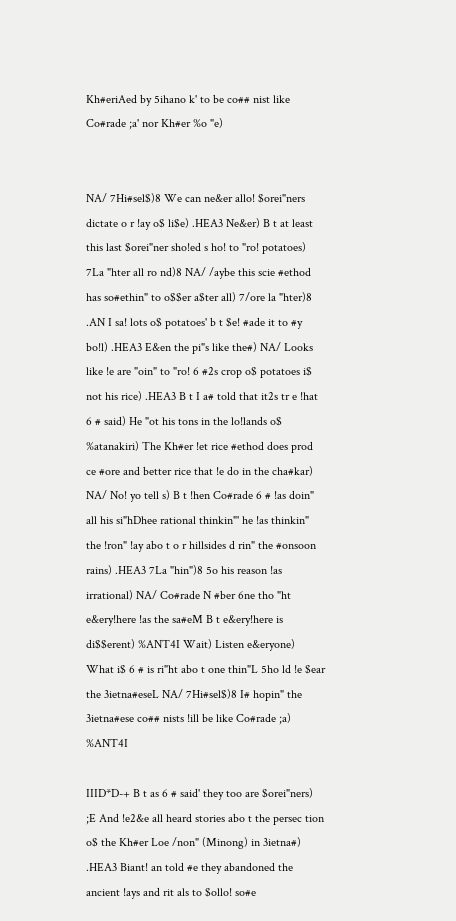Kh#eriAed by 5ihano k' to be co## nist like Co#rade ;a' nor Kh#er %o "e)


NA/ 7Hi#sel$)8 We can ne&er allo! $orei"ners dictate o r !ay o$ li$e) .HEA3 Ne&er) B t at least this last $orei"ner sho!ed s ho! to "ro! potatoes) 7La "hter all ro nd)8 NA/ /aybe this scie #ethod has so#ethin" to o$$er a$ter all) 7/ore la "hter)8 .AN I sa! lots o$ potatoes' b t $e! #ade it to #y bo!l) .HEA3 E&en the pi"s like the#) NA/ Looks like !e are "oin" to "ro! 6 #2s crop o$ potatoes i$ not his rice) .HEA3 B t I a# told that it2s tr e !hat 6 # said) He "ot his tons in the lo!lands o$ %atanakiri) The Kh#er !et rice #ethod does prod ce #ore and better rice that !e do in the cha#kar) NA/ No! yo tell s) B t !hen Co#rade 6 # !as doin" all his si"hDhee rational thinkin"' he !as thinkin" the !ron" !ay abo t o r hillsides d rin" the #onsoon rains) .HEA3 7La "hin")8 5o his reason !as irrational) NA/ Co#rade N #ber 6ne tho "ht e&ery!here !as the sa#eM B t e&ery!here is di$$erent) %ANT4I Wait) Listen e&eryone) What i$ 6 # is ri"ht abo t one thin"L 5ho ld !e $ear the 3ietna#eseL NA/ 7Hi#sel$)8 I# hopin" the 3ietna#ese co## nists !ill be like Co#rade ;a) %ANT4I

IIID*D-+ B t as 6 # said' they too are $orei"ners) ;E And !e2&e all heard stories abo t the persec tion o$ the Kh#er Loe /non" (Minong) in 3ietna#) .HEA3 Biant! an told #e they abandoned the ancient !ays and rit als to $ollo! so#e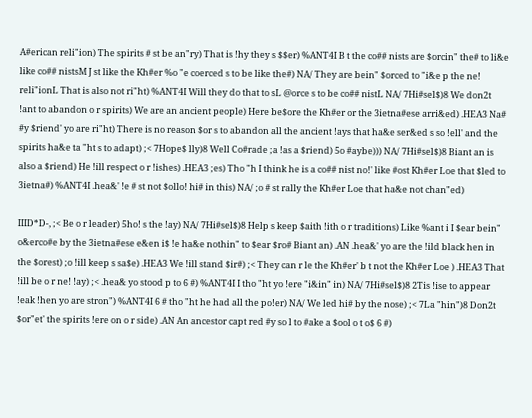A#erican reli"ion) The spirits # st be an"ry) That is !hy they s $$er) %ANT4I B t the co## nists are $orcin" the# to li&e like co## nistsM J st like the Kh#er %o "e coerced s to be like the#) NA/ They are bein" $orced to "i&e p the ne! reli"ionL That is also not ri"ht) %ANT4I Will they do that to sL @orce s to be co## nistL NA/ 7Hi#sel$)8 We don2t !ant to abandon o r spirits) We are an ancient people) Here be$ore the Kh#er or the 3ietna#ese arri&ed) .HEA3 Na# #y $riend' yo are ri"ht) There is no reason $or s to abandon all the ancient !ays that ha&e ser&ed s so !ell' and the spirits ha&e ta "ht s to adapt) ;< 7Hope$ lly)8 Well Co#rade ;a !as a $riend) 5o #aybe))) NA/ 7Hi#sel$)8 Biant an is also a $riend) He !ill respect o r !ishes) .HEA3 ;es) Tho "h I think he is a co## nist no!' like #ost Kh#er Loe that $led to 3ietna#) %ANT4I .hea&' !e # st not $ollo! hi# in this) NA/ ;o # st rally the Kh#er Loe that ha&e not chan"ed)

IIID*D-, ;< Be o r leader) 5ho! s the !ay) NA/ 7Hi#sel$)8 Help s keep $aith !ith o r traditions) Like %ant i I $ear bein" o&erco#e by the 3ietna#ese e&en i$ !e ha&e nothin" to $ear $ro# Biant an) .AN .hea&' yo are the !ild black hen in the $orest) ;o !ill keep s sa$e) .HEA3 We !ill stand $ir#) ;< They can r le the Kh#er' b t not the Kh#er Loe ) .HEA3 That !ill be o r ne! !ay) ;< .hea& yo stood p to 6 #) %ANT4I I tho "ht yo !ere "i&in" in) NA/ 7Hi#sel$)8 2Tis !ise to appear !eak !hen yo are stron") %ANT4I 6 # tho "ht he had all the po!er) NA/ We led hi# by the nose) ;< 7La "hin")8 Don2t $or"et' the spirits !ere on o r side) .AN An ancestor capt red #y so l to #ake a $ool o t o$ 6 #)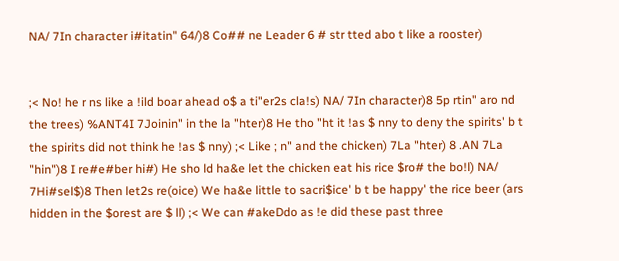NA/ 7In character i#itatin" 64/)8 Co## ne Leader 6 # str tted abo t like a rooster)


;< No! he r ns like a !ild boar ahead o$ a ti"er2s cla!s) NA/ 7In character)8 5p rtin" aro nd the trees) %ANT4I 7Joinin" in the la "hter)8 He tho "ht it !as $ nny to deny the spirits' b t the spirits did not think he !as $ nny) ;< Like ; n" and the chicken) 7La "hter) 8 .AN 7La "hin")8 I re#e#ber hi#) He sho ld ha&e let the chicken eat his rice $ro# the bo!l) NA/ 7Hi#sel$)8 Then let2s re(oice) We ha&e little to sacri$ice' b t be happy' the rice beer (ars hidden in the $orest are $ ll) ;< We can #akeDdo as !e did these past three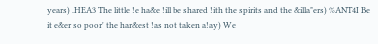years) .HEA3 The little !e ha&e !ill be shared !ith the spirits and the &illa"ers) %ANT4I Be it e&er so poor' the har&est !as not taken a!ay) We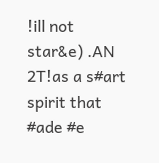!ill not star&e) .AN 2T!as a s#art spirit that #ade #e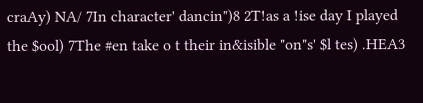craAy) NA/ 7In character' dancin")8 2T!as a !ise day I played the $ool) 7The #en take o t their in&isible "on"s' $l tes) .HEA3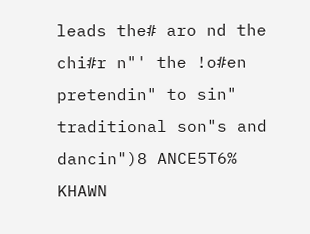leads the# aro nd the chi#r n"' the !o#en pretendin" to sin" traditional son"s and dancin")8 ANCE5T6% KHAWN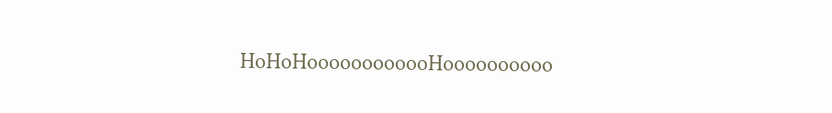HoHoHoooooooooooHoooooooooo